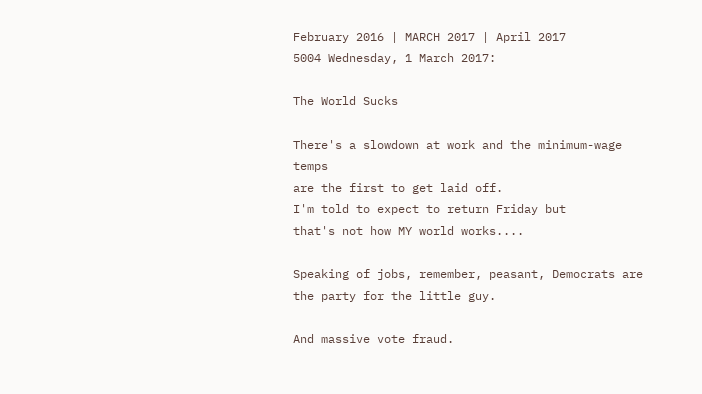February 2016 | MARCH 2017 | April 2017
5004 Wednesday, 1 March 2017:

The World Sucks

There's a slowdown at work and the minimum-wage temps
are the first to get laid off.
I'm told to expect to return Friday but
that's not how MY world works....

Speaking of jobs, remember, peasant, Democrats are the party for the little guy.

And massive vote fraud.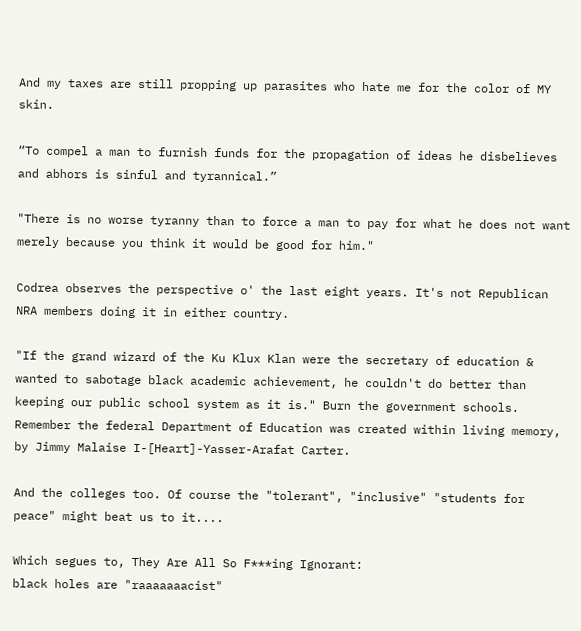And my taxes are still propping up parasites who hate me for the color of MY skin.

“To compel a man to furnish funds for the propagation of ideas he disbelieves and abhors is sinful and tyrannical.”

"There is no worse tyranny than to force a man to pay for what he does not want merely because you think it would be good for him."

Codrea observes the perspective o' the last eight years. It's not Republican NRA members doing it in either country.

"If the grand wizard of the Ku Klux Klan were the secretary of education & wanted to sabotage black academic achievement, he couldn't do better than keeping our public school system as it is." Burn the government schools. Remember the federal Department of Education was created within living memory, by Jimmy Malaise I-[Heart]-Yasser-Arafat Carter.

And the colleges too. Of course the "tolerant", "inclusive" "students for peace" might beat us to it....

Which segues to, They Are All So F***ing Ignorant:
black holes are "raaaaaaacist"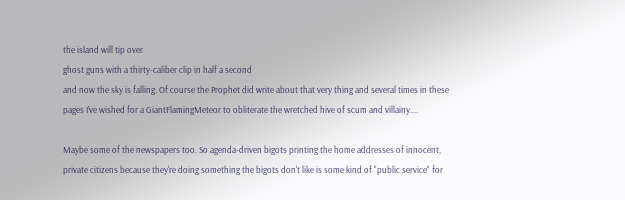the island will tip over
ghost guns with a thirty-caliber clip in half a second
and now the sky is falling. Of course the Prophet did write about that very thing and several times in these pages I've wished for a GiantFlamingMeteor to obliterate the wretched hive of scum and villainy....

Maybe some of the newspapers too. So agenda-driven bigots printing the home addresses of innocent, private citizens because they're doing something the bigots don't like is some kind of "public service" for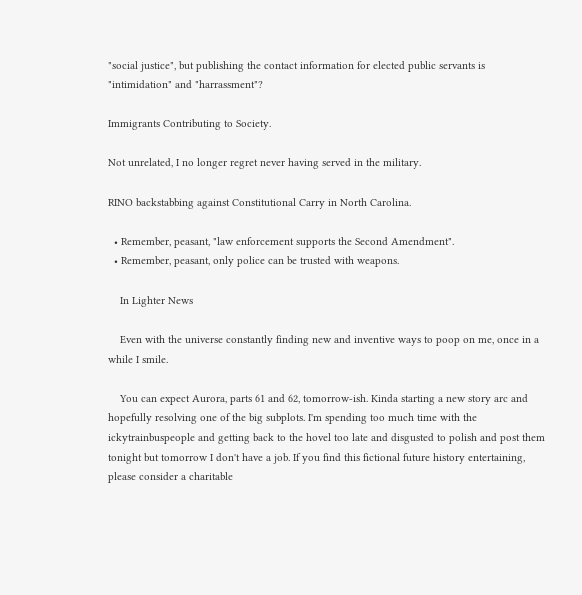"social justice", but publishing the contact information for elected public servants is "intimidation" and "harrassment"?

Immigrants Contributing to Society.

Not unrelated, I no longer regret never having served in the military.

RINO backstabbing against Constitutional Carry in North Carolina.

  • Remember, peasant, "law enforcement supports the Second Amendment".
  • Remember, peasant, only police can be trusted with weapons.

    In Lighter News

    Even with the universe constantly finding new and inventive ways to poop on me, once in a while I smile.

    You can expect Aurora, parts 61 and 62, tomorrow-ish. Kinda starting a new story arc and hopefully resolving one of the big subplots. I'm spending too much time with the ickytrainbuspeople and getting back to the hovel too late and disgusted to polish and post them tonight but tomorrow I don't have a job. If you find this fictional future history entertaining, please consider a charitable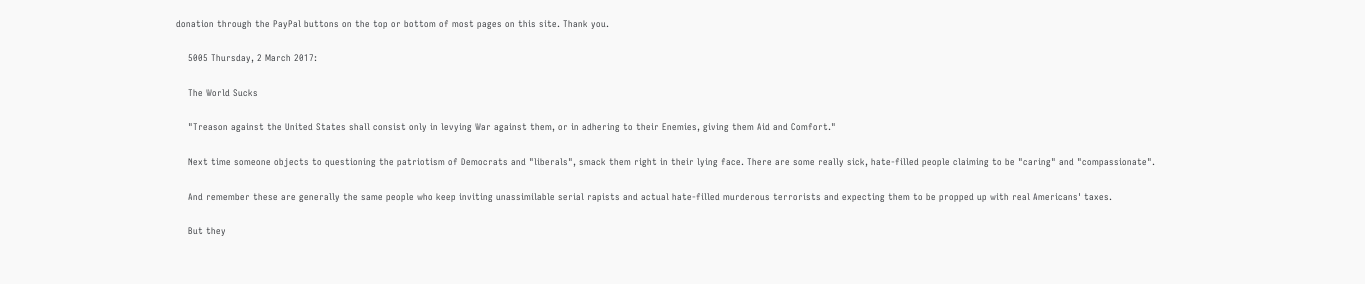donation through the PayPal buttons on the top or bottom of most pages on this site. Thank you.

    5005 Thursday, 2 March 2017:

    The World Sucks

    "Treason against the United States shall consist only in levying War against them, or in adhering to their Enemies, giving them Aid and Comfort."

    Next time someone objects to questioning the patriotism of Democrats and "liberals", smack them right in their lying face. There are some really sick, hate-filled people claiming to be "caring" and "compassionate".

    And remember these are generally the same people who keep inviting unassimilable serial rapists and actual hate-filled murderous terrorists and expecting them to be propped up with real Americans' taxes.

    But they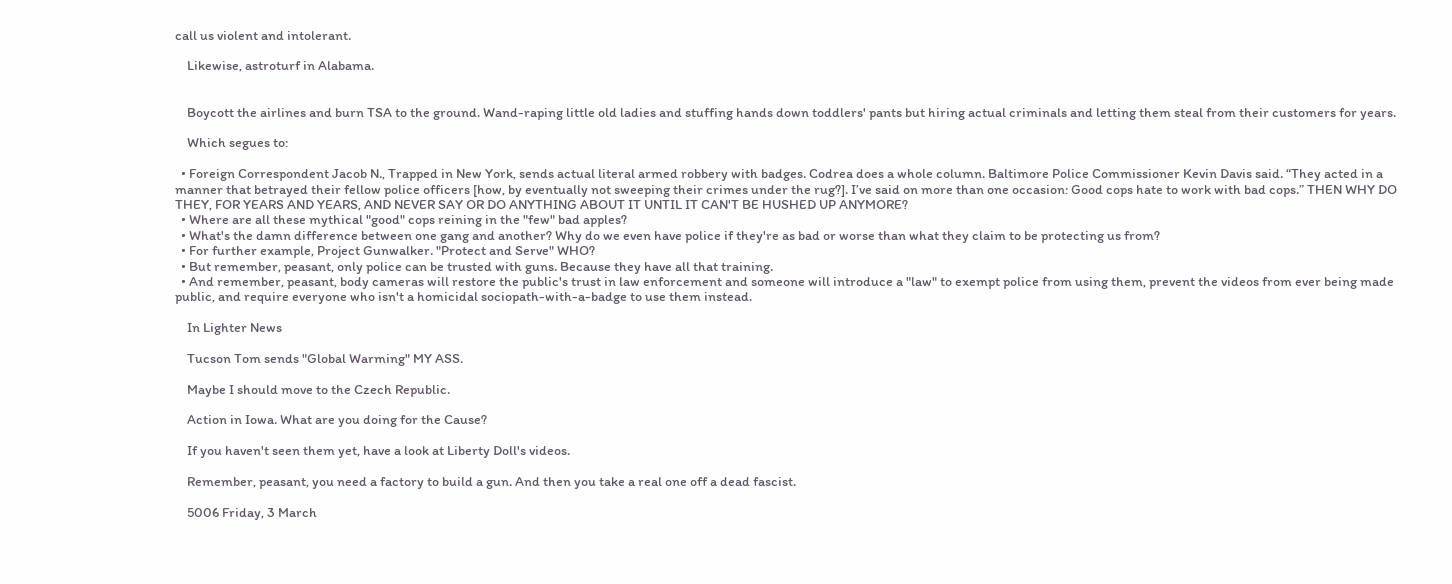call us violent and intolerant.

    Likewise, astroturf in Alabama.


    Boycott the airlines and burn TSA to the ground. Wand-raping little old ladies and stuffing hands down toddlers' pants but hiring actual criminals and letting them steal from their customers for years.

    Which segues to:

  • Foreign Correspondent Jacob N., Trapped in New York, sends actual literal armed robbery with badges. Codrea does a whole column. Baltimore Police Commissioner Kevin Davis said. “They acted in a manner that betrayed their fellow police officers [how, by eventually not sweeping their crimes under the rug?]. I’ve said on more than one occasion: Good cops hate to work with bad cops.” THEN WHY DO THEY, FOR YEARS AND YEARS, AND NEVER SAY OR DO ANYTHING ABOUT IT UNTIL IT CAN'T BE HUSHED UP ANYMORE?
  • Where are all these mythical "good" cops reining in the "few" bad apples?
  • What's the damn difference between one gang and another? Why do we even have police if they're as bad or worse than what they claim to be protecting us from?
  • For further example, Project Gunwalker. "Protect and Serve" WHO?
  • But remember, peasant, only police can be trusted with guns. Because they have all that training.
  • And remember, peasant, body cameras will restore the public's trust in law enforcement and someone will introduce a "law" to exempt police from using them, prevent the videos from ever being made public, and require everyone who isn't a homicidal sociopath-with-a-badge to use them instead.

    In Lighter News

    Tucson Tom sends "Global Warming" MY ASS.

    Maybe I should move to the Czech Republic.

    Action in Iowa. What are you doing for the Cause?

    If you haven't seen them yet, have a look at Liberty Doll's videos.

    Remember, peasant, you need a factory to build a gun. And then you take a real one off a dead fascist.

    5006 Friday, 3 March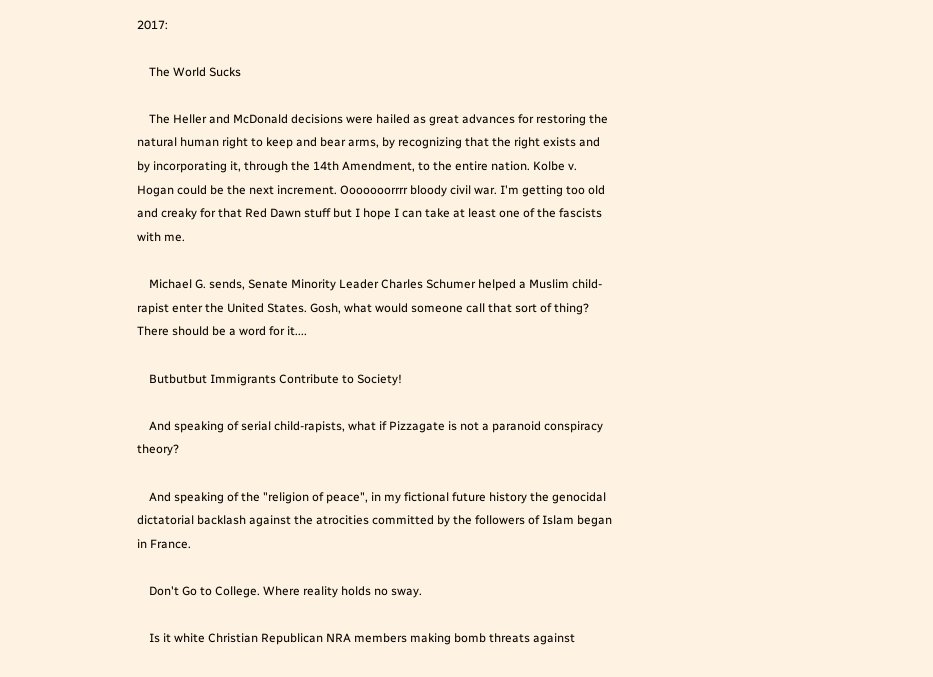2017:

    The World Sucks

    The Heller and McDonald decisions were hailed as great advances for restoring the natural human right to keep and bear arms, by recognizing that the right exists and by incorporating it, through the 14th Amendment, to the entire nation. Kolbe v. Hogan could be the next increment. Ooooooorrrr bloody civil war. I'm getting too old and creaky for that Red Dawn stuff but I hope I can take at least one of the fascists with me.

    Michael G. sends, Senate Minority Leader Charles Schumer helped a Muslim child-rapist enter the United States. Gosh, what would someone call that sort of thing? There should be a word for it....

    Butbutbut Immigrants Contribute to Society!

    And speaking of serial child-rapists, what if Pizzagate is not a paranoid conspiracy theory?

    And speaking of the "religion of peace", in my fictional future history the genocidal dictatorial backlash against the atrocities committed by the followers of Islam began in France.

    Don't Go to College. Where reality holds no sway.

    Is it white Christian Republican NRA members making bomb threats against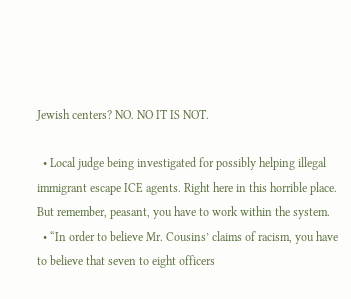Jewish centers? NO. NO IT IS NOT.

  • Local judge being investigated for possibly helping illegal immigrant escape ICE agents. Right here in this horrible place. But remember, peasant, you have to work within the system.
  • “In order to believe Mr. Cousins’ claims of racism, you have to believe that seven to eight officers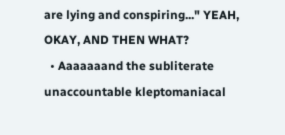are lying and conspiring..." YEAH, OKAY, AND THEN WHAT?
  • Aaaaaaand the subliterate unaccountable kleptomaniacal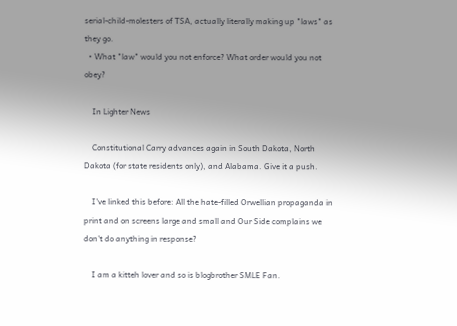serial-child-molesters of TSA, actually literally making up "laws" as they go.
  • What "law" would you not enforce? What order would you not obey?

    In Lighter News

    Constitutional Carry advances again in South Dakota, North Dakota (for state residents only), and Alabama. Give it a push.

    I've linked this before: All the hate-filled Orwellian propaganda in print and on screens large and small and Our Side complains we don't do anything in response?

    I am a kitteh lover and so is blogbrother SMLE Fan.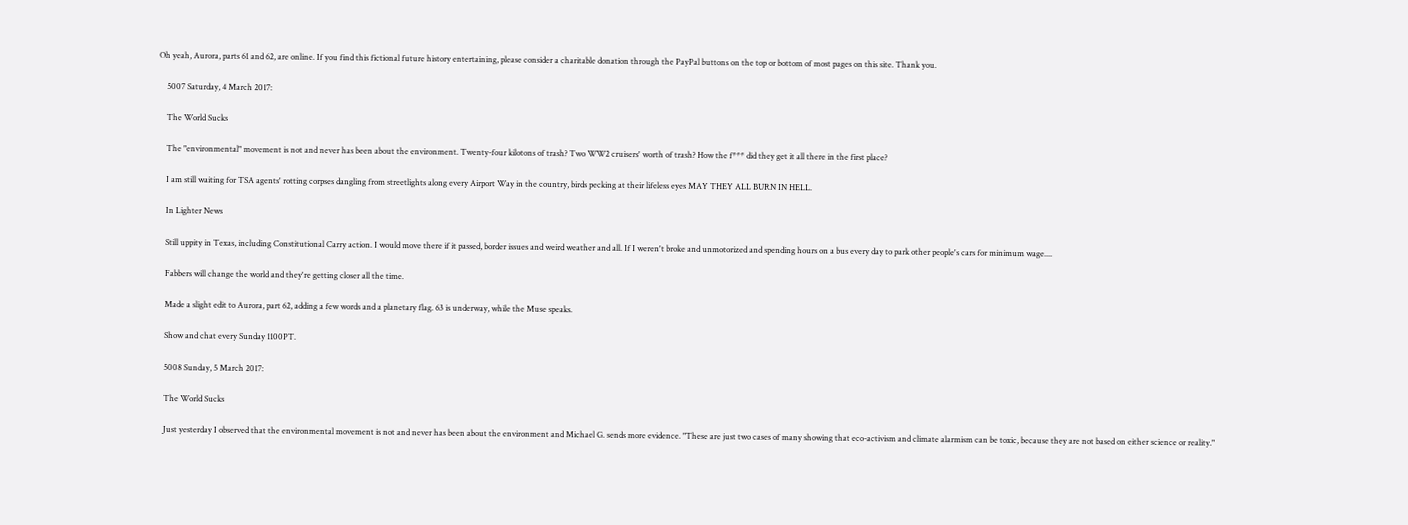Oh yeah, Aurora, parts 61 and 62, are online. If you find this fictional future history entertaining, please consider a charitable donation through the PayPal buttons on the top or bottom of most pages on this site. Thank you.

    5007 Saturday, 4 March 2017:

    The World Sucks

    The "environmental" movement is not and never has been about the environment. Twenty-four kilotons of trash? Two WW2 cruisers' worth of trash? How the f*** did they get it all there in the first place?

    I am still waiting for TSA agents' rotting corpses dangling from streetlights along every Airport Way in the country, birds pecking at their lifeless eyes MAY THEY ALL BURN IN HELL.

    In Lighter News

    Still uppity in Texas, including Constitutional Carry action. I would move there if it passed, border issues and weird weather and all. If I weren't broke and unmotorized and spending hours on a bus every day to park other people's cars for minimum wage....

    Fabbers will change the world and they're getting closer all the time.

    Made a slight edit to Aurora, part 62, adding a few words and a planetary flag. 63 is underway, while the Muse speaks.

    Show and chat every Sunday 1100PT.

    5008 Sunday, 5 March 2017:

    The World Sucks

    Just yesterday I observed that the environmental movement is not and never has been about the environment and Michael G. sends more evidence. "These are just two cases of many showing that eco-activism and climate alarmism can be toxic, because they are not based on either science or reality."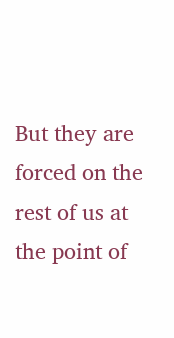But they are forced on the rest of us at the point of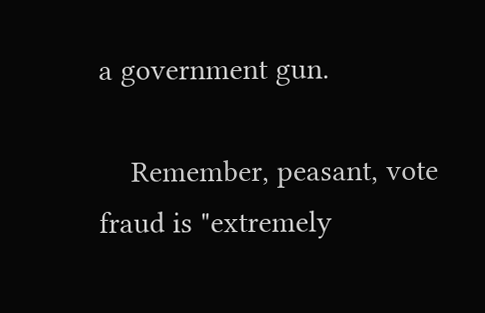a government gun.

    Remember, peasant, vote fraud is "extremely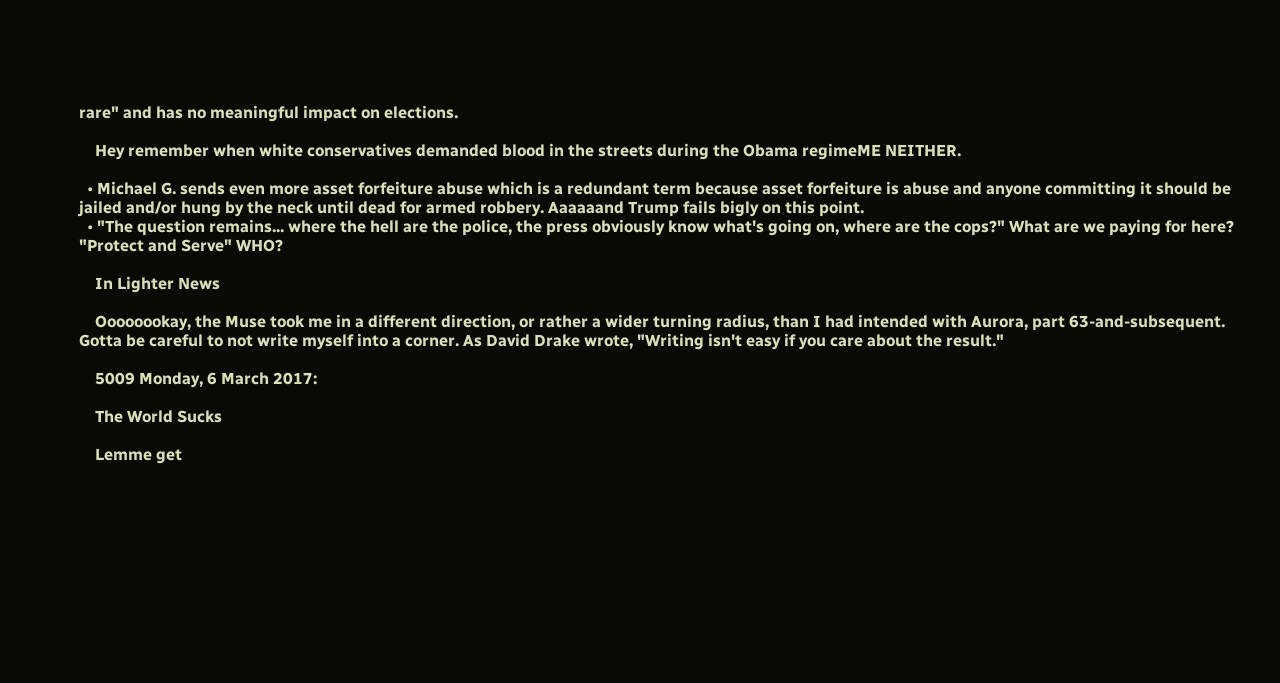rare" and has no meaningful impact on elections.

    Hey remember when white conservatives demanded blood in the streets during the Obama regimeME NEITHER.

  • Michael G. sends even more asset forfeiture abuse which is a redundant term because asset forfeiture is abuse and anyone committing it should be jailed and/or hung by the neck until dead for armed robbery. Aaaaaand Trump fails bigly on this point.
  • "The question remains... where the hell are the police, the press obviously know what's going on, where are the cops?" What are we paying for here? "Protect and Serve" WHO?

    In Lighter News

    Oooooookay, the Muse took me in a different direction, or rather a wider turning radius, than I had intended with Aurora, part 63-and-subsequent. Gotta be careful to not write myself into a corner. As David Drake wrote, "Writing isn't easy if you care about the result."

    5009 Monday, 6 March 2017:

    The World Sucks

    Lemme get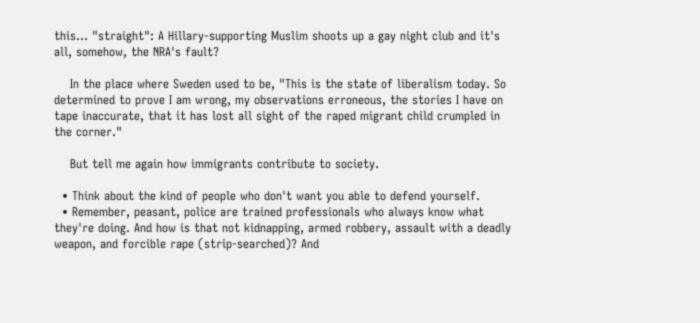this... "straight": A Hillary-supporting Muslim shoots up a gay night club and it's all, somehow, the NRA's fault?

    In the place where Sweden used to be, "This is the state of liberalism today. So determined to prove I am wrong, my observations erroneous, the stories I have on tape inaccurate, that it has lost all sight of the raped migrant child crumpled in the corner."

    But tell me again how immigrants contribute to society.

  • Think about the kind of people who don't want you able to defend yourself.
  • Remember, peasant, police are trained professionals who always know what they're doing. And how is that not kidnapping, armed robbery, assault with a deadly weapon, and forcible rape (strip-searched)? And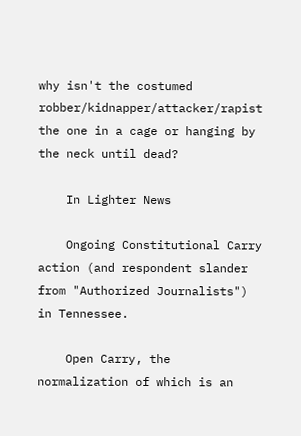why isn't the costumed robber/kidnapper/attacker/rapist the one in a cage or hanging by the neck until dead?

    In Lighter News

    Ongoing Constitutional Carry action (and respondent slander from "Authorized Journalists") in Tennessee.

    Open Carry, the normalization of which is an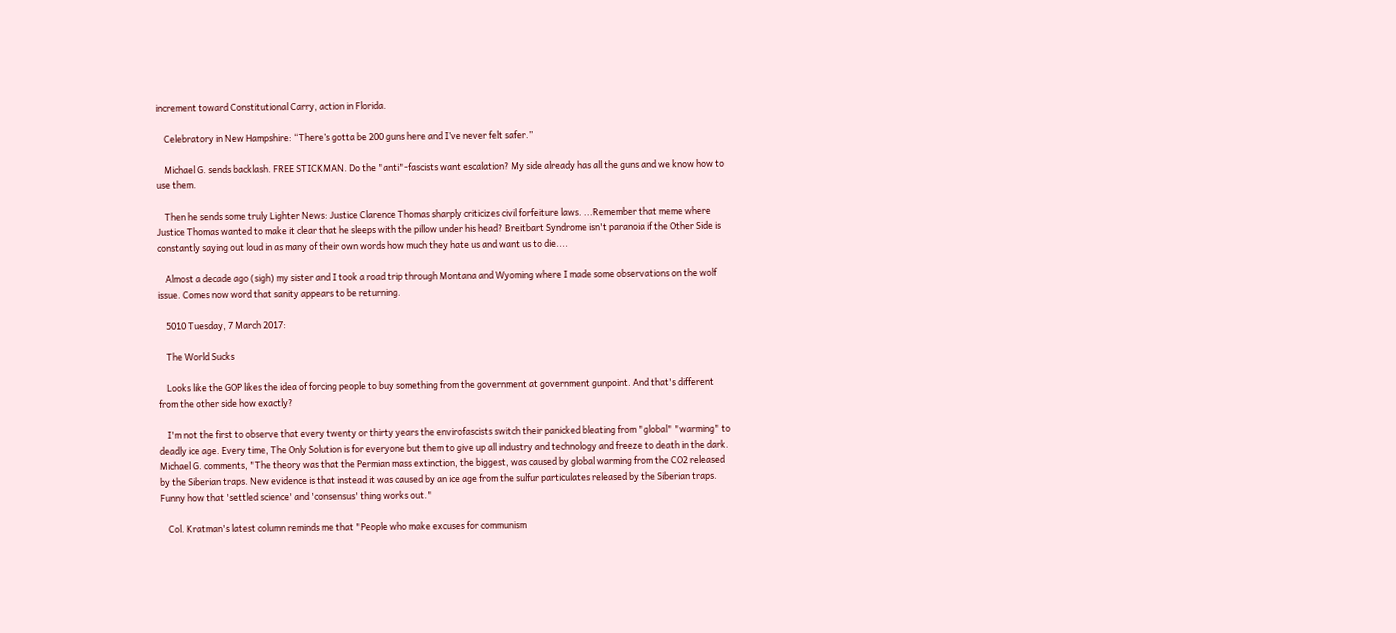increment toward Constitutional Carry, action in Florida.

    Celebratory in New Hampshire: “There’s gotta be 200 guns here and I’ve never felt safer.”

    Michael G. sends backlash. FREE STICKMAN. Do the "anti"-fascists want escalation? My side already has all the guns and we know how to use them.

    Then he sends some truly Lighter News: Justice Clarence Thomas sharply criticizes civil forfeiture laws. ...Remember that meme where Justice Thomas wanted to make it clear that he sleeps with the pillow under his head? Breitbart Syndrome isn't paranoia if the Other Side is constantly saying out loud in as many of their own words how much they hate us and want us to die....

    Almost a decade ago (sigh) my sister and I took a road trip through Montana and Wyoming where I made some observations on the wolf issue. Comes now word that sanity appears to be returning.

    5010 Tuesday, 7 March 2017:

    The World Sucks

    Looks like the GOP likes the idea of forcing people to buy something from the government at government gunpoint. And that's different from the other side how exactly?

    I'm not the first to observe that every twenty or thirty years the envirofascists switch their panicked bleating from "global" "warming" to deadly ice age. Every time, The Only Solution is for everyone but them to give up all industry and technology and freeze to death in the dark. Michael G. comments, "The theory was that the Permian mass extinction, the biggest, was caused by global warming from the CO2 released by the Siberian traps. New evidence is that instead it was caused by an ice age from the sulfur particulates released by the Siberian traps. Funny how that 'settled science' and 'consensus' thing works out."

    Col. Kratman's latest column reminds me that "People who make excuses for communism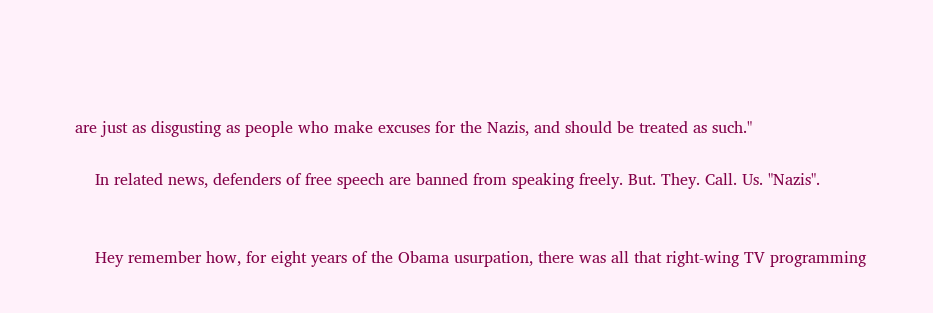are just as disgusting as people who make excuses for the Nazis, and should be treated as such."

    In related news, defenders of free speech are banned from speaking freely. But. They. Call. Us. "Nazis".


    Hey remember how, for eight years of the Obama usurpation, there was all that right-wing TV programming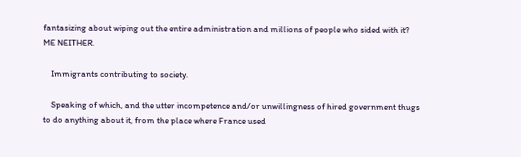fantasizing about wiping out the entire administration and millions of people who sided with it? ME NEITHER.

    Immigrants contributing to society.

    Speaking of which, and the utter incompetence and/or unwillingness of hired government thugs to do anything about it, from the place where France used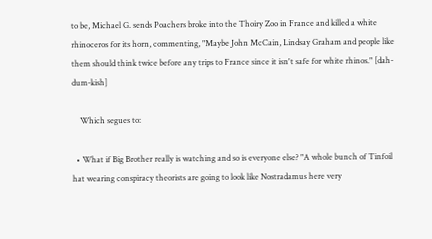to be, Michael G. sends Poachers broke into the Thoiry Zoo in France and killed a white rhinoceros for its horn, commenting, "Maybe John McCain, Lindsay Graham and people like them should think twice before any trips to France since it isn't safe for white rhinos." [dah-dum-kish]

    Which segues to:

  • What if Big Brother really is watching and so is everyone else? "A whole bunch of Tinfoil hat wearing conspiracy theorists are going to look like Nostradamus here very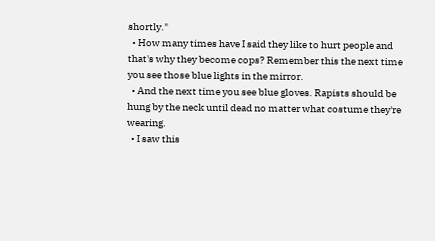shortly."
  • How many times have I said they like to hurt people and that's why they become cops? Remember this the next time you see those blue lights in the mirror.
  • And the next time you see blue gloves. Rapists should be hung by the neck until dead no matter what costume they're wearing.
  • I saw this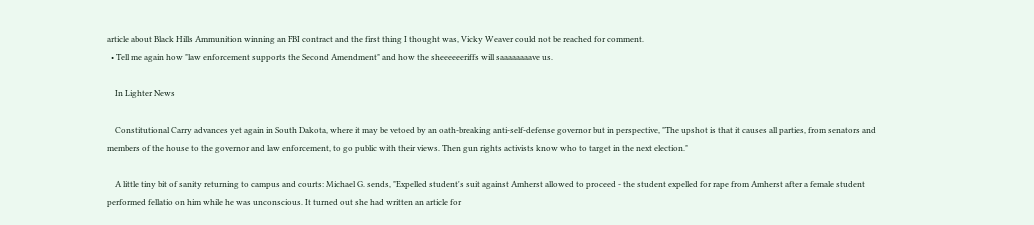article about Black Hills Ammunition winning an FBI contract and the first thing I thought was, Vicky Weaver could not be reached for comment.
  • Tell me again how "law enforcement supports the Second Amendment" and how the sheeeeeeriffs will saaaaaaaave us.

    In Lighter News

    Constitutional Carry advances yet again in South Dakota, where it may be vetoed by an oath-breaking anti-self-defense governor but in perspective, "The upshot is that it causes all parties, from senators and members of the house to the governor and law enforcement, to go public with their views. Then gun rights activists know who to target in the next election."

    A little tiny bit of sanity returning to campus and courts: Michael G. sends, "Expelled student's suit against Amherst allowed to proceed - the student expelled for rape from Amherst after a female student performed fellatio on him while he was unconscious. It turned out she had written an article for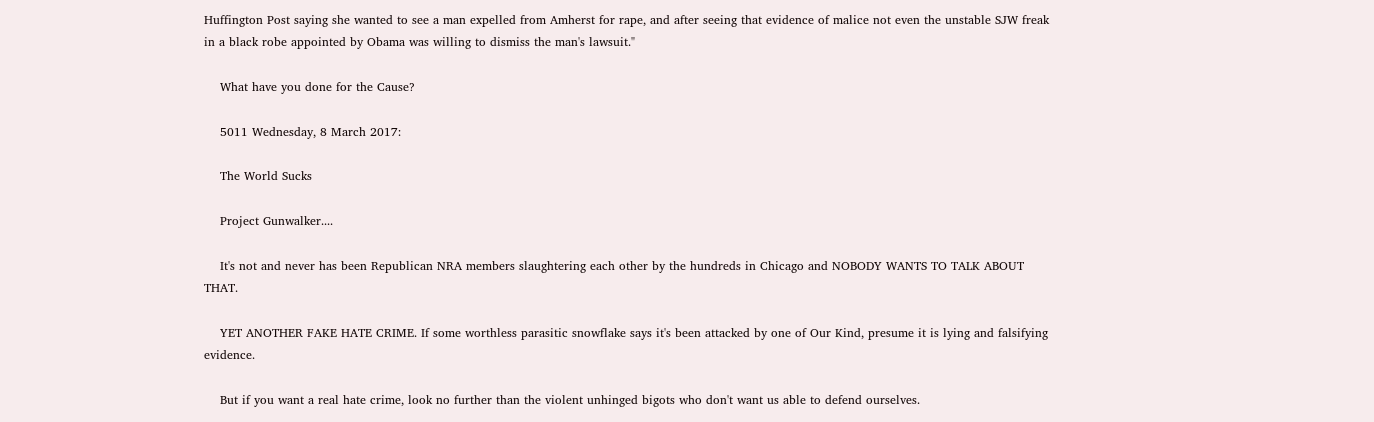Huffington Post saying she wanted to see a man expelled from Amherst for rape, and after seeing that evidence of malice not even the unstable SJW freak in a black robe appointed by Obama was willing to dismiss the man's lawsuit."

    What have you done for the Cause?

    5011 Wednesday, 8 March 2017:

    The World Sucks

    Project Gunwalker....

    It's not and never has been Republican NRA members slaughtering each other by the hundreds in Chicago and NOBODY WANTS TO TALK ABOUT THAT.

    YET ANOTHER FAKE HATE CRIME. If some worthless parasitic snowflake says it's been attacked by one of Our Kind, presume it is lying and falsifying evidence.

    But if you want a real hate crime, look no further than the violent unhinged bigots who don't want us able to defend ourselves.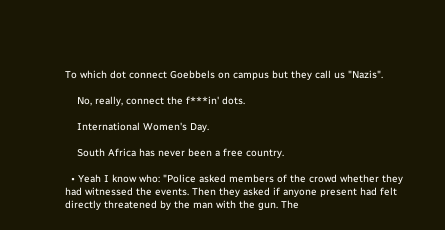To which dot connect Goebbels on campus but they call us "Nazis".

    No, really, connect the f***in' dots.

    International Women's Day.

    South Africa has never been a free country.

  • Yeah I know who: "Police asked members of the crowd whether they had witnessed the events. Then they asked if anyone present had felt directly threatened by the man with the gun. The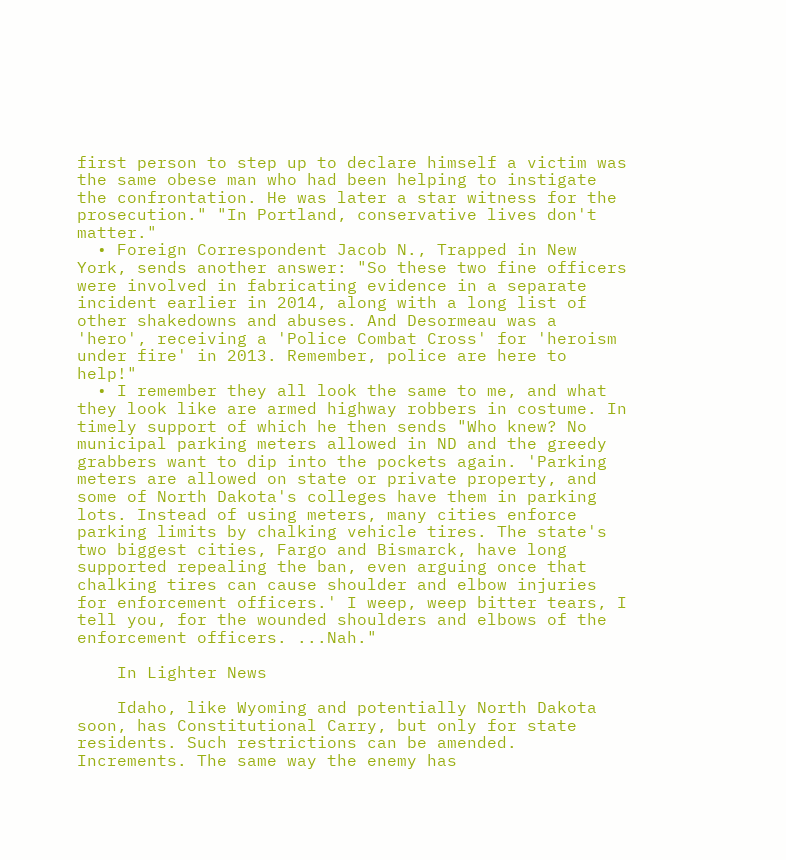first person to step up to declare himself a victim was the same obese man who had been helping to instigate the confrontation. He was later a star witness for the prosecution." "In Portland, conservative lives don't matter."
  • Foreign Correspondent Jacob N., Trapped in New York, sends another answer: "So these two fine officers were involved in fabricating evidence in a separate incident earlier in 2014, along with a long list of other shakedowns and abuses. And Desormeau was a 'hero', receiving a 'Police Combat Cross' for 'heroism under fire' in 2013. Remember, police are here to help!"
  • I remember they all look the same to me, and what they look like are armed highway robbers in costume. In timely support of which he then sends "Who knew? No municipal parking meters allowed in ND and the greedy grabbers want to dip into the pockets again. 'Parking meters are allowed on state or private property, and some of North Dakota's colleges have them in parking lots. Instead of using meters, many cities enforce parking limits by chalking vehicle tires. The state's two biggest cities, Fargo and Bismarck, have long supported repealing the ban, even arguing once that chalking tires can cause shoulder and elbow injuries for enforcement officers.' I weep, weep bitter tears, I tell you, for the wounded shoulders and elbows of the enforcement officers. ...Nah."

    In Lighter News

    Idaho, like Wyoming and potentially North Dakota soon, has Constitutional Carry, but only for state residents. Such restrictions can be amended. Increments. The same way the enemy has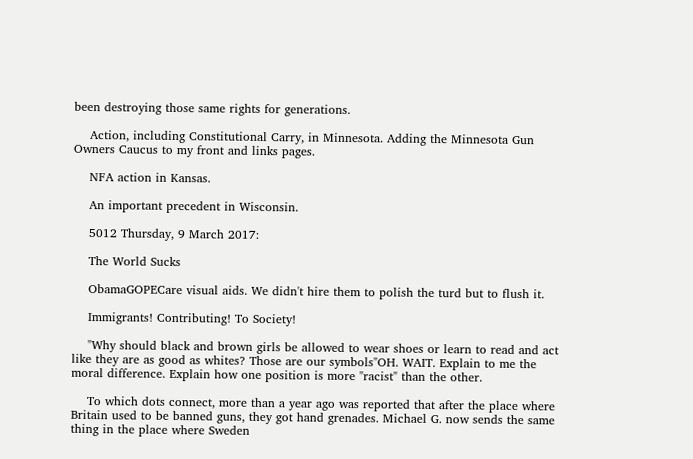been destroying those same rights for generations.

    Action, including Constitutional Carry, in Minnesota. Adding the Minnesota Gun Owners Caucus to my front and links pages.

    NFA action in Kansas.

    An important precedent in Wisconsin.

    5012 Thursday, 9 March 2017:

    The World Sucks

    ObamaGOPECare visual aids. We didn't hire them to polish the turd but to flush it.

    Immigrants! Contributing! To Society!

    "Why should black and brown girls be allowed to wear shoes or learn to read and act like they are as good as whites? Those are our symbols"OH. WAIT. Explain to me the moral difference. Explain how one position is more "racist" than the other.

    To which dots connect, more than a year ago was reported that after the place where Britain used to be banned guns, they got hand grenades. Michael G. now sends the same thing in the place where Sweden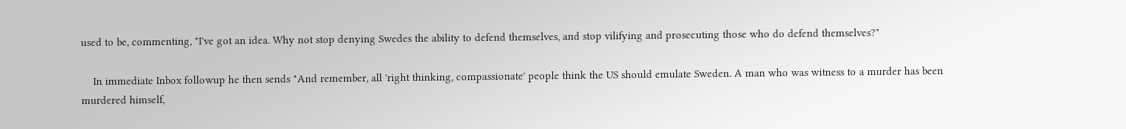used to be, commenting, "I've got an idea. Why not stop denying Swedes the ability to defend themselves, and stop vilifying and prosecuting those who do defend themselves?"

    In immediate Inbox followup he then sends "And remember, all 'right thinking, compassionate' people think the US should emulate Sweden. A man who was witness to a murder has been murdered himself,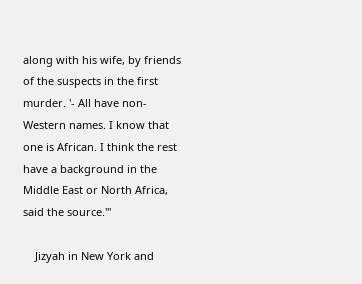along with his wife, by friends of the suspects in the first murder. '- All have non-Western names. I know that one is African. I think the rest have a background in the Middle East or North Africa, said the source.'"

    Jizyah in New York and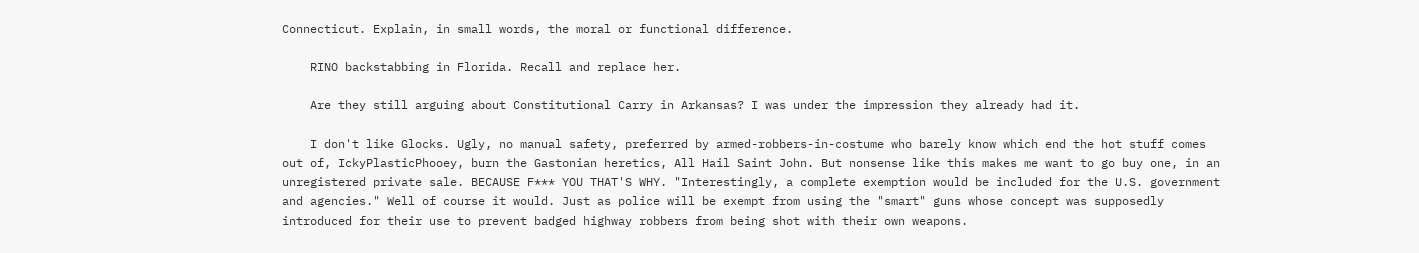Connecticut. Explain, in small words, the moral or functional difference.

    RINO backstabbing in Florida. Recall and replace her.

    Are they still arguing about Constitutional Carry in Arkansas? I was under the impression they already had it.

    I don't like Glocks. Ugly, no manual safety, preferred by armed-robbers-in-costume who barely know which end the hot stuff comes out of, IckyPlasticPhooey, burn the Gastonian heretics, All Hail Saint John. But nonsense like this makes me want to go buy one, in an unregistered private sale. BECAUSE F*** YOU THAT'S WHY. "Interestingly, a complete exemption would be included for the U.S. government and agencies." Well of course it would. Just as police will be exempt from using the "smart" guns whose concept was supposedly introduced for their use to prevent badged highway robbers from being shot with their own weapons.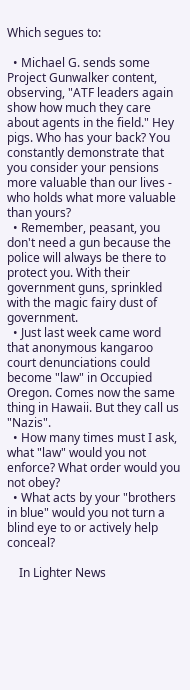Which segues to:

  • Michael G. sends some Project Gunwalker content, observing, "ATF leaders again show how much they care about agents in the field." Hey pigs. Who has your back? You constantly demonstrate that you consider your pensions more valuable than our lives - who holds what more valuable than yours?
  • Remember, peasant, you don't need a gun because the police will always be there to protect you. With their government guns, sprinkled with the magic fairy dust of government.
  • Just last week came word that anonymous kangaroo court denunciations could become "law" in Occupied Oregon. Comes now the same thing in Hawaii. But they call us "Nazis".
  • How many times must I ask, what "law" would you not enforce? What order would you not obey?
  • What acts by your "brothers in blue" would you not turn a blind eye to or actively help conceal?

    In Lighter News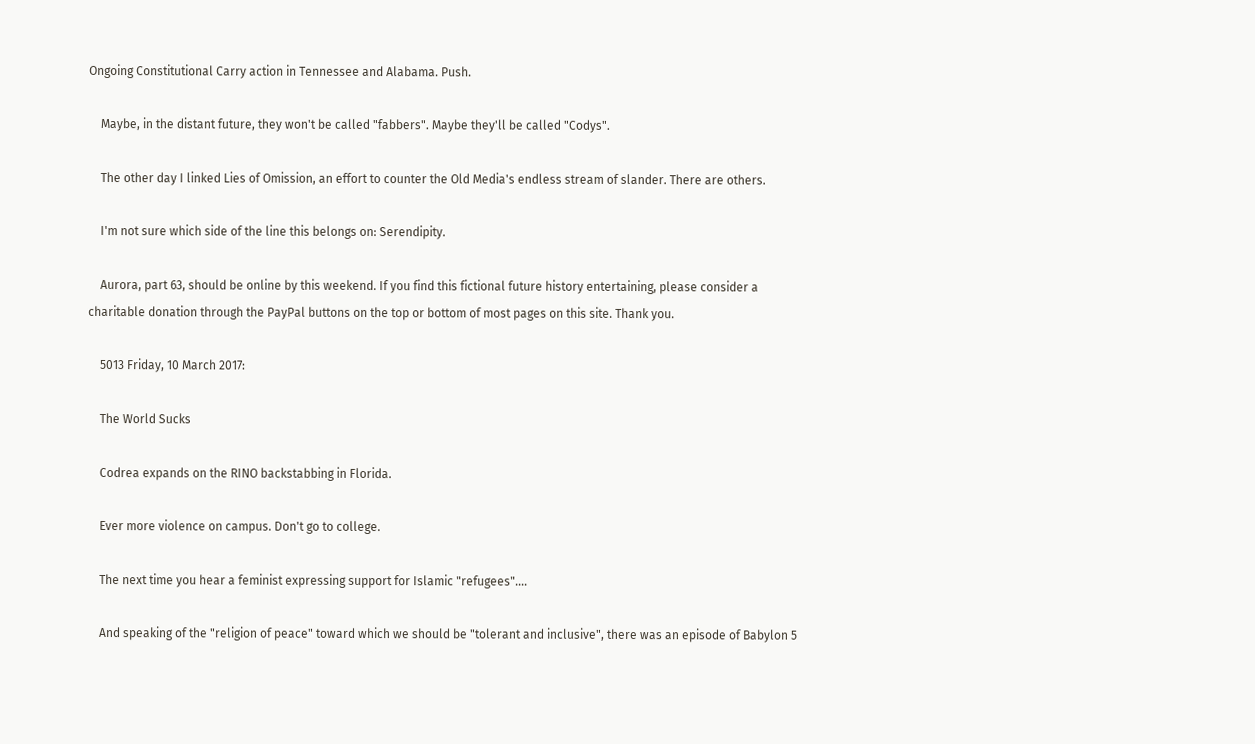Ongoing Constitutional Carry action in Tennessee and Alabama. Push.

    Maybe, in the distant future, they won't be called "fabbers". Maybe they'll be called "Codys".

    The other day I linked Lies of Omission, an effort to counter the Old Media's endless stream of slander. There are others.

    I'm not sure which side of the line this belongs on: Serendipity.

    Aurora, part 63, should be online by this weekend. If you find this fictional future history entertaining, please consider a charitable donation through the PayPal buttons on the top or bottom of most pages on this site. Thank you.

    5013 Friday, 10 March 2017:

    The World Sucks

    Codrea expands on the RINO backstabbing in Florida.

    Ever more violence on campus. Don't go to college.

    The next time you hear a feminist expressing support for Islamic "refugees"....

    And speaking of the "religion of peace" toward which we should be "tolerant and inclusive", there was an episode of Babylon 5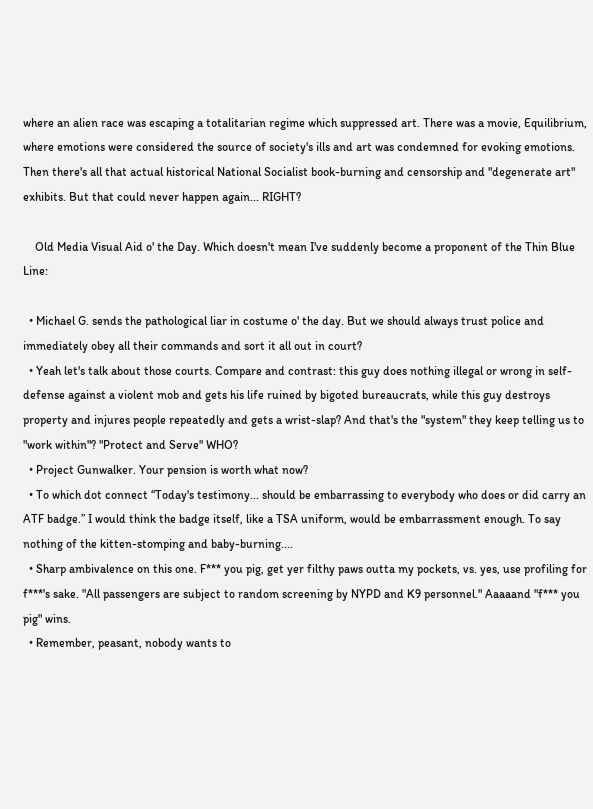where an alien race was escaping a totalitarian regime which suppressed art. There was a movie, Equilibrium, where emotions were considered the source of society's ills and art was condemned for evoking emotions. Then there's all that actual historical National Socialist book-burning and censorship and "degenerate art" exhibits. But that could never happen again... RIGHT?

    Old Media Visual Aid o' the Day. Which doesn't mean I've suddenly become a proponent of the Thin Blue Line:

  • Michael G. sends the pathological liar in costume o' the day. But we should always trust police and immediately obey all their commands and sort it all out in court?
  • Yeah let's talk about those courts. Compare and contrast: this guy does nothing illegal or wrong in self-defense against a violent mob and gets his life ruined by bigoted bureaucrats, while this guy destroys property and injures people repeatedly and gets a wrist-slap? And that's the "system" they keep telling us to "work within"? "Protect and Serve" WHO?
  • Project Gunwalker. Your pension is worth what now?
  • To which dot connect “Today's testimony... should be embarrassing to everybody who does or did carry an ATF badge.” I would think the badge itself, like a TSA uniform, would be embarrassment enough. To say nothing of the kitten-stomping and baby-burning....
  • Sharp ambivalence on this one. F*** you pig, get yer filthy paws outta my pockets, vs. yes, use profiling for f***'s sake. "All passengers are subject to random screening by NYPD and K9 personnel." Aaaaand "f*** you pig" wins.
  • Remember, peasant, nobody wants to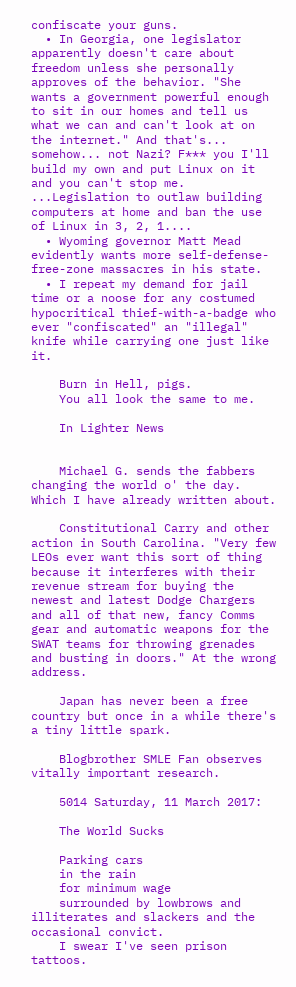confiscate your guns.
  • In Georgia, one legislator apparently doesn't care about freedom unless she personally approves of the behavior. "She wants a government powerful enough to sit in our homes and tell us what we can and can't look at on the internet." And that's... somehow... not Nazi? F*** you I'll build my own and put Linux on it and you can't stop me. ...Legislation to outlaw building computers at home and ban the use of Linux in 3, 2, 1....
  • Wyoming governor Matt Mead evidently wants more self-defense-free-zone massacres in his state.
  • I repeat my demand for jail time or a noose for any costumed hypocritical thief-with-a-badge who ever "confiscated" an "illegal" knife while carrying one just like it.

    Burn in Hell, pigs.
    You all look the same to me.

    In Lighter News


    Michael G. sends the fabbers changing the world o' the day. Which I have already written about.

    Constitutional Carry and other action in South Carolina. "Very few LEOs ever want this sort of thing because it interferes with their revenue stream for buying the newest and latest Dodge Chargers and all of that new, fancy Comms gear and automatic weapons for the SWAT teams for throwing grenades and busting in doors." At the wrong address.

    Japan has never been a free country but once in a while there's a tiny little spark.

    Blogbrother SMLE Fan observes vitally important research.

    5014 Saturday, 11 March 2017:

    The World Sucks

    Parking cars
    in the rain
    for minimum wage
    surrounded by lowbrows and illiterates and slackers and the occasional convict.
    I swear I've seen prison tattoos.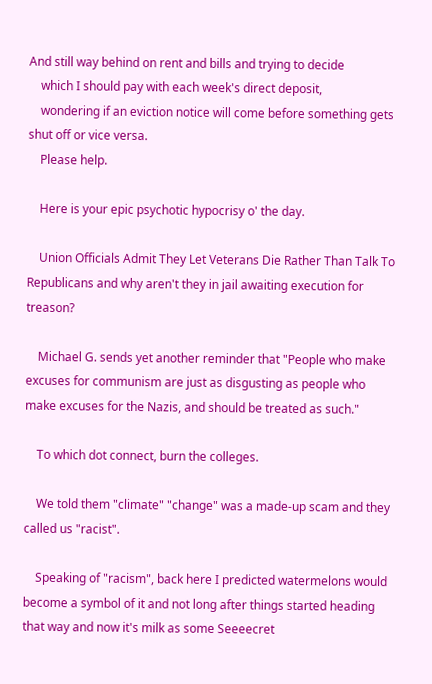And still way behind on rent and bills and trying to decide
    which I should pay with each week's direct deposit,
    wondering if an eviction notice will come before something gets shut off or vice versa.
    Please help.

    Here is your epic psychotic hypocrisy o' the day.

    Union Officials Admit They Let Veterans Die Rather Than Talk To Republicans and why aren't they in jail awaiting execution for treason?

    Michael G. sends yet another reminder that "People who make excuses for communism are just as disgusting as people who make excuses for the Nazis, and should be treated as such."

    To which dot connect, burn the colleges.

    We told them "climate" "change" was a made-up scam and they called us "racist".

    Speaking of "racism", back here I predicted watermelons would become a symbol of it and not long after things started heading that way and now it's milk as some Seeeecret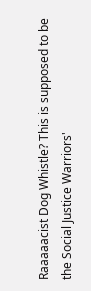Raaaaacist Dog Whistle? This is supposed to be the Social Justice Warriors'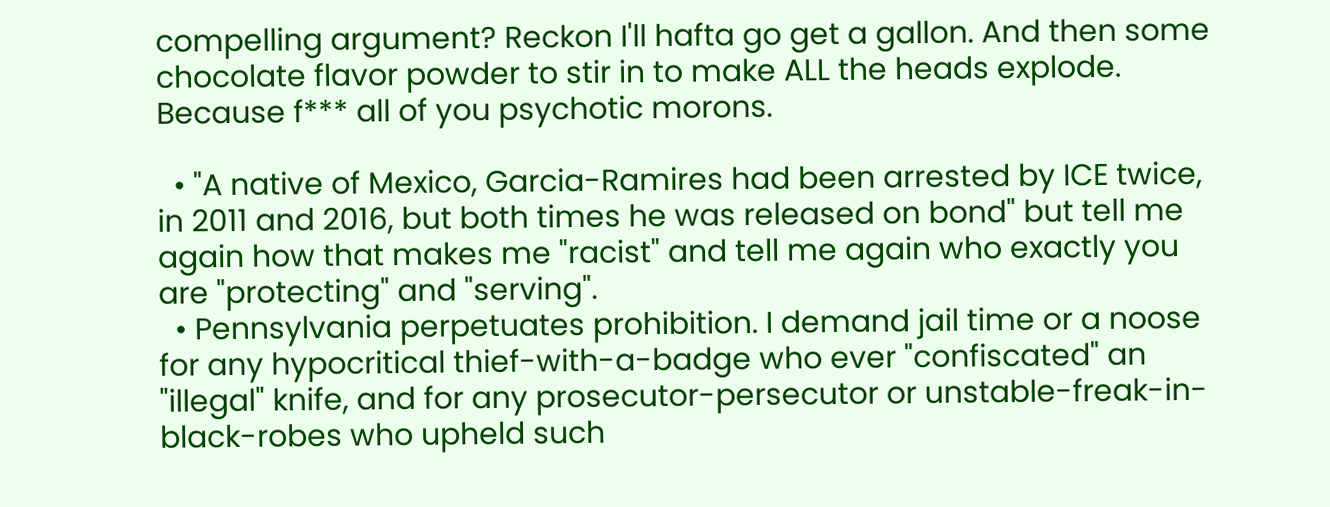compelling argument? Reckon I'll hafta go get a gallon. And then some chocolate flavor powder to stir in to make ALL the heads explode. Because f*** all of you psychotic morons.

  • "A native of Mexico, Garcia-Ramires had been arrested by ICE twice, in 2011 and 2016, but both times he was released on bond" but tell me again how that makes me "racist" and tell me again who exactly you are "protecting" and "serving".
  • Pennsylvania perpetuates prohibition. I demand jail time or a noose for any hypocritical thief-with-a-badge who ever "confiscated" an "illegal" knife, and for any prosecutor-persecutor or unstable-freak-in-black-robes who upheld such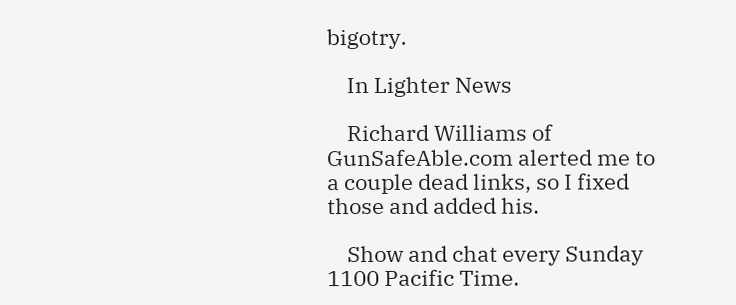bigotry.

    In Lighter News

    Richard Williams of GunSafeAble.com alerted me to a couple dead links, so I fixed those and added his.

    Show and chat every Sunday 1100 Pacific Time.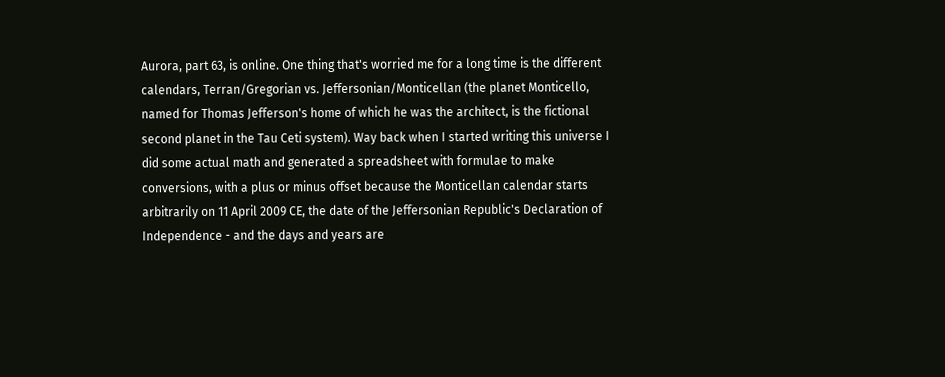Aurora, part 63, is online. One thing that's worried me for a long time is the different calendars, Terran/Gregorian vs. Jeffersonian/Monticellan (the planet Monticello, named for Thomas Jefferson's home of which he was the architect, is the fictional second planet in the Tau Ceti system). Way back when I started writing this universe I did some actual math and generated a spreadsheet with formulae to make conversions, with a plus or minus offset because the Monticellan calendar starts arbitrarily on 11 April 2009 CE, the date of the Jeffersonian Republic's Declaration of Independence - and the days and years are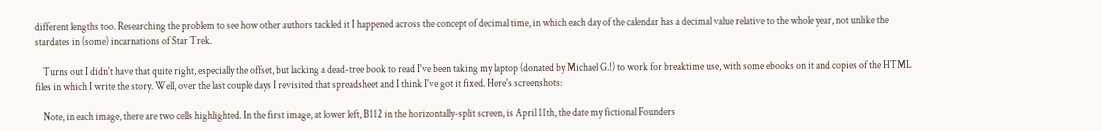different lengths too. Researching the problem to see how other authors tackled it I happened across the concept of decimal time, in which each day of the calendar has a decimal value relative to the whole year, not unlike the stardates in (some) incarnations of Star Trek.

    Turns out I didn't have that quite right, especially the offset, but lacking a dead-tree book to read I've been taking my laptop (donated by Michael G.!) to work for breaktime use, with some ebooks on it and copies of the HTML files in which I write the story. Well, over the last couple days I revisited that spreadsheet and I think I've got it fixed. Here's screenshots:

    Note, in each image, there are two cells highlighted. In the first image, at lower left, B112 in the horizontally-split screen, is April 11th, the date my fictional Founders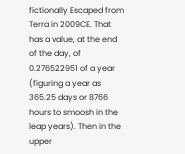fictionally Escaped from Terra in 2009CE. That has a value, at the end of the day, of 0.276522951 of a year (figuring a year as 365.25 days or 8766 hours to smoosh in the leap years). Then in the upper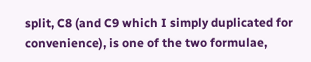split, C8 (and C9 which I simply duplicated for convenience), is one of the two formulae,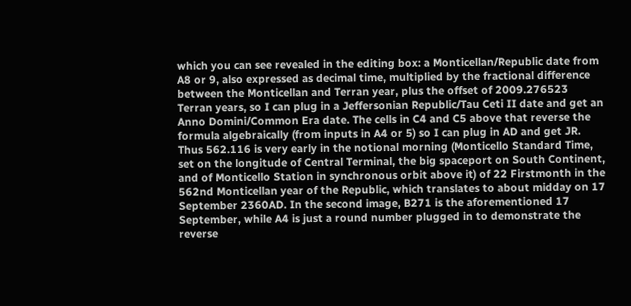which you can see revealed in the editing box: a Monticellan/Republic date from A8 or 9, also expressed as decimal time, multiplied by the fractional difference between the Monticellan and Terran year, plus the offset of 2009.276523 Terran years, so I can plug in a Jeffersonian Republic/Tau Ceti II date and get an Anno Domini/Common Era date. The cells in C4 and C5 above that reverse the formula algebraically (from inputs in A4 or 5) so I can plug in AD and get JR. Thus 562.116 is very early in the notional morning (Monticello Standard Time, set on the longitude of Central Terminal, the big spaceport on South Continent, and of Monticello Station in synchronous orbit above it) of 22 Firstmonth in the 562nd Monticellan year of the Republic, which translates to about midday on 17 September 2360AD. In the second image, B271 is the aforementioned 17 September, while A4 is just a round number plugged in to demonstrate the reverse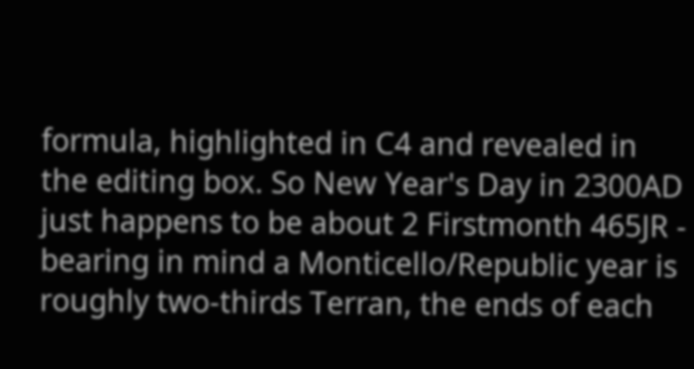formula, highlighted in C4 and revealed in the editing box. So New Year's Day in 2300AD just happens to be about 2 Firstmonth 465JR - bearing in mind a Monticello/Republic year is roughly two-thirds Terran, the ends of each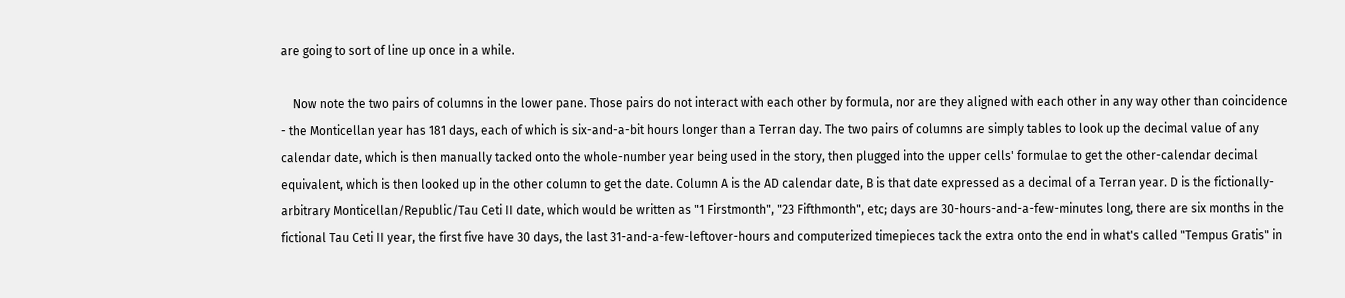are going to sort of line up once in a while.

    Now note the two pairs of columns in the lower pane. Those pairs do not interact with each other by formula, nor are they aligned with each other in any way other than coincidence - the Monticellan year has 181 days, each of which is six-and-a-bit hours longer than a Terran day. The two pairs of columns are simply tables to look up the decimal value of any calendar date, which is then manually tacked onto the whole-number year being used in the story, then plugged into the upper cells' formulae to get the other-calendar decimal equivalent, which is then looked up in the other column to get the date. Column A is the AD calendar date, B is that date expressed as a decimal of a Terran year. D is the fictionally-arbitrary Monticellan/Republic/Tau Ceti II date, which would be written as "1 Firstmonth", "23 Fifthmonth", etc; days are 30-hours-and-a-few-minutes long, there are six months in the fictional Tau Ceti II year, the first five have 30 days, the last 31-and-a-few-leftover-hours and computerized timepieces tack the extra onto the end in what's called "Tempus Gratis" in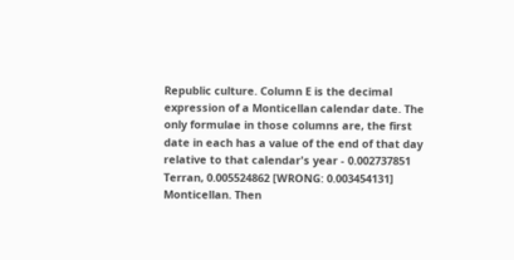Republic culture. Column E is the decimal expression of a Monticellan calendar date. The only formulae in those columns are, the first date in each has a value of the end of that day relative to that calendar's year - 0.002737851 Terran, 0.005524862 [WRONG: 0.003454131] Monticellan. Then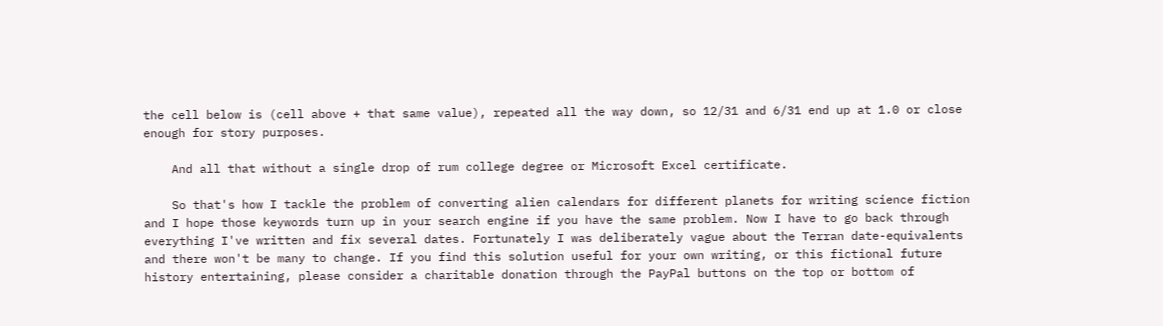the cell below is (cell above + that same value), repeated all the way down, so 12/31 and 6/31 end up at 1.0 or close enough for story purposes.

    And all that without a single drop of rum college degree or Microsoft Excel certificate.

    So that's how I tackle the problem of converting alien calendars for different planets for writing science fiction and I hope those keywords turn up in your search engine if you have the same problem. Now I have to go back through everything I've written and fix several dates. Fortunately I was deliberately vague about the Terran date-equivalents and there won't be many to change. If you find this solution useful for your own writing, or this fictional future history entertaining, please consider a charitable donation through the PayPal buttons on the top or bottom of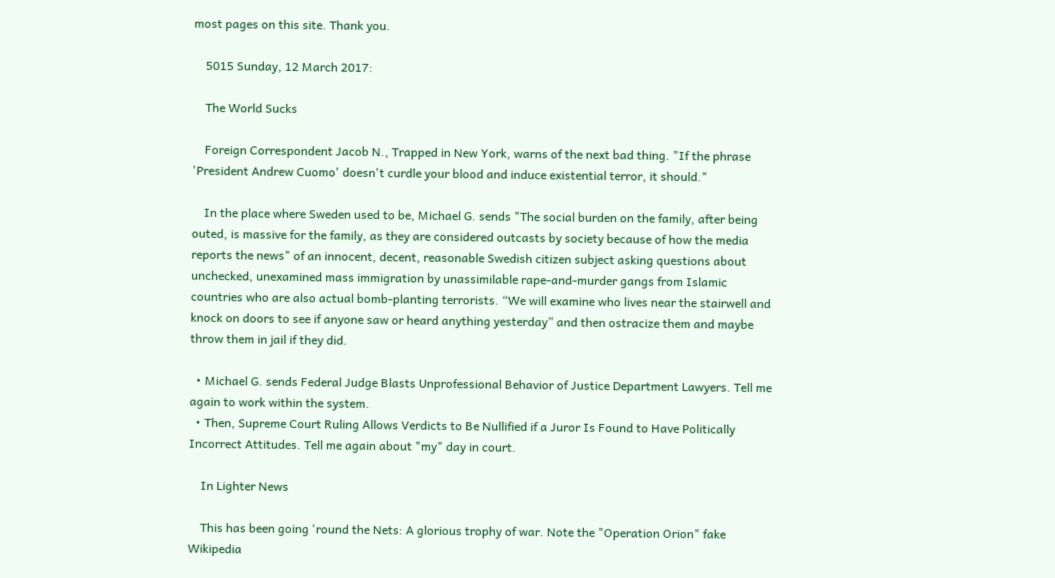most pages on this site. Thank you.

    5015 Sunday, 12 March 2017:

    The World Sucks

    Foreign Correspondent Jacob N., Trapped in New York, warns of the next bad thing. "If the phrase 'President Andrew Cuomo' doesn't curdle your blood and induce existential terror, it should."

    In the place where Sweden used to be, Michael G. sends "The social burden on the family, after being outed, is massive for the family, as they are considered outcasts by society because of how the media reports the news" of an innocent, decent, reasonable Swedish citizen subject asking questions about unchecked, unexamined mass immigration by unassimilable rape-and-murder gangs from Islamic countries who are also actual bomb-planting terrorists. “We will examine who lives near the stairwell and knock on doors to see if anyone saw or heard anything yesterday” and then ostracize them and maybe throw them in jail if they did.

  • Michael G. sends Federal Judge Blasts Unprofessional Behavior of Justice Department Lawyers. Tell me again to work within the system.
  • Then, Supreme Court Ruling Allows Verdicts to Be Nullified if a Juror Is Found to Have Politically Incorrect Attitudes. Tell me again about "my" day in court.

    In Lighter News

    This has been going 'round the Nets: A glorious trophy of war. Note the "Operation Orion" fake Wikipedia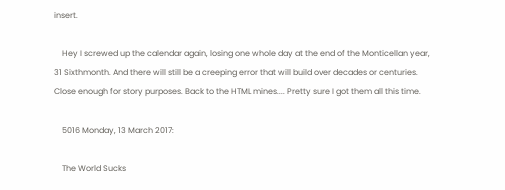insert.

    Hey I screwed up the calendar again, losing one whole day at the end of the Monticellan year, 31 Sixthmonth. And there will still be a creeping error that will build over decades or centuries. Close enough for story purposes. Back to the HTML mines.... Pretty sure I got them all this time.

    5016 Monday, 13 March 2017:

    The World Sucks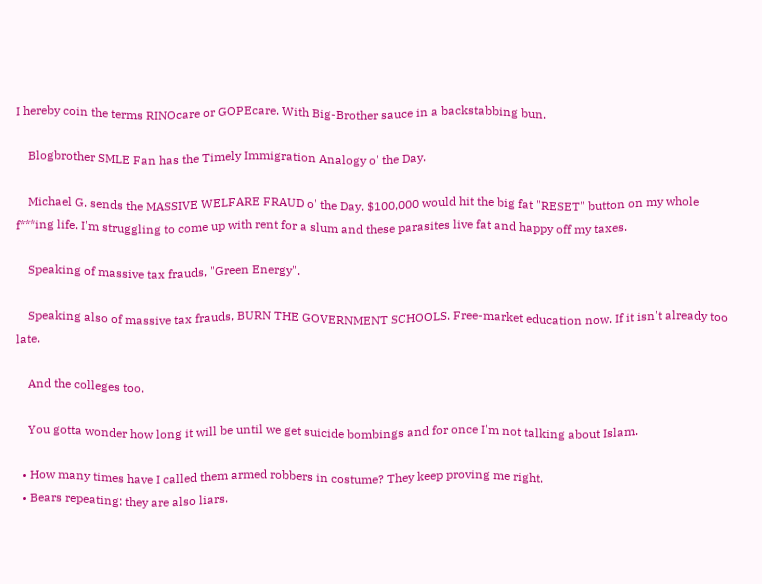I hereby coin the terms RINOcare or GOPEcare. With Big-Brother sauce in a backstabbing bun.

    Blogbrother SMLE Fan has the Timely Immigration Analogy o' the Day.

    Michael G. sends the MASSIVE WELFARE FRAUD o' the Day. $100,000 would hit the big fat "RESET" button on my whole f***ing life. I'm struggling to come up with rent for a slum and these parasites live fat and happy off my taxes.

    Speaking of massive tax frauds, "Green Energy".

    Speaking also of massive tax frauds, BURN THE GOVERNMENT SCHOOLS. Free-market education now. If it isn't already too late.

    And the colleges too.

    You gotta wonder how long it will be until we get suicide bombings and for once I'm not talking about Islam.

  • How many times have I called them armed robbers in costume? They keep proving me right.
  • Bears repeating: they are also liars.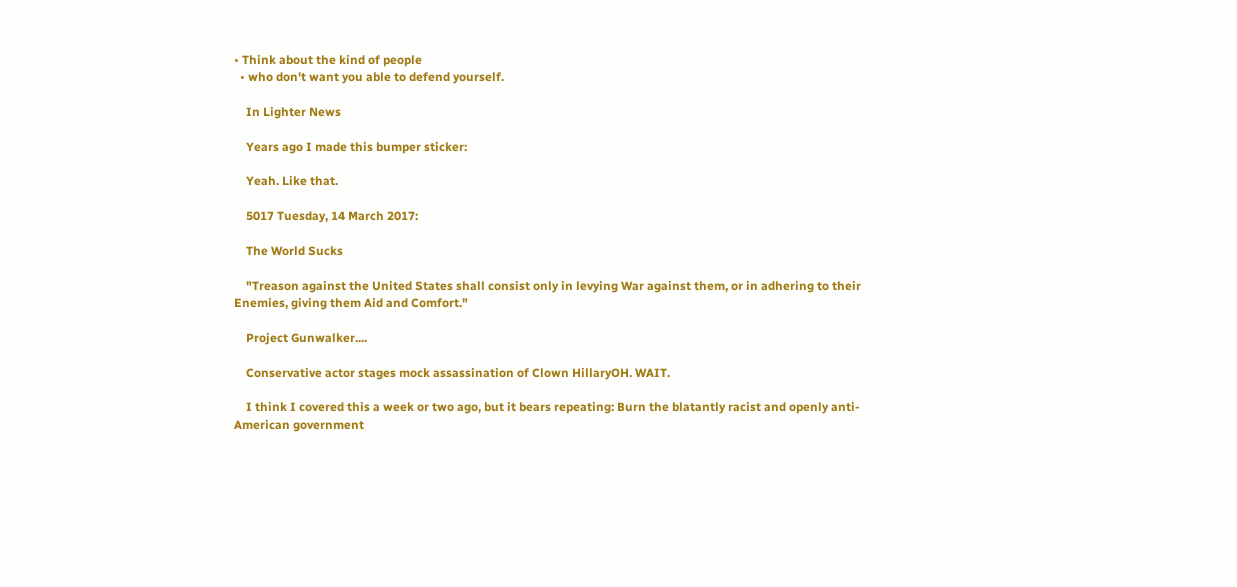• Think about the kind of people
  • who don't want you able to defend yourself.

    In Lighter News

    Years ago I made this bumper sticker:

    Yeah. Like that.

    5017 Tuesday, 14 March 2017:

    The World Sucks

    "Treason against the United States shall consist only in levying War against them, or in adhering to their Enemies, giving them Aid and Comfort."

    Project Gunwalker....

    Conservative actor stages mock assassination of Clown HillaryOH. WAIT.

    I think I covered this a week or two ago, but it bears repeating: Burn the blatantly racist and openly anti-American government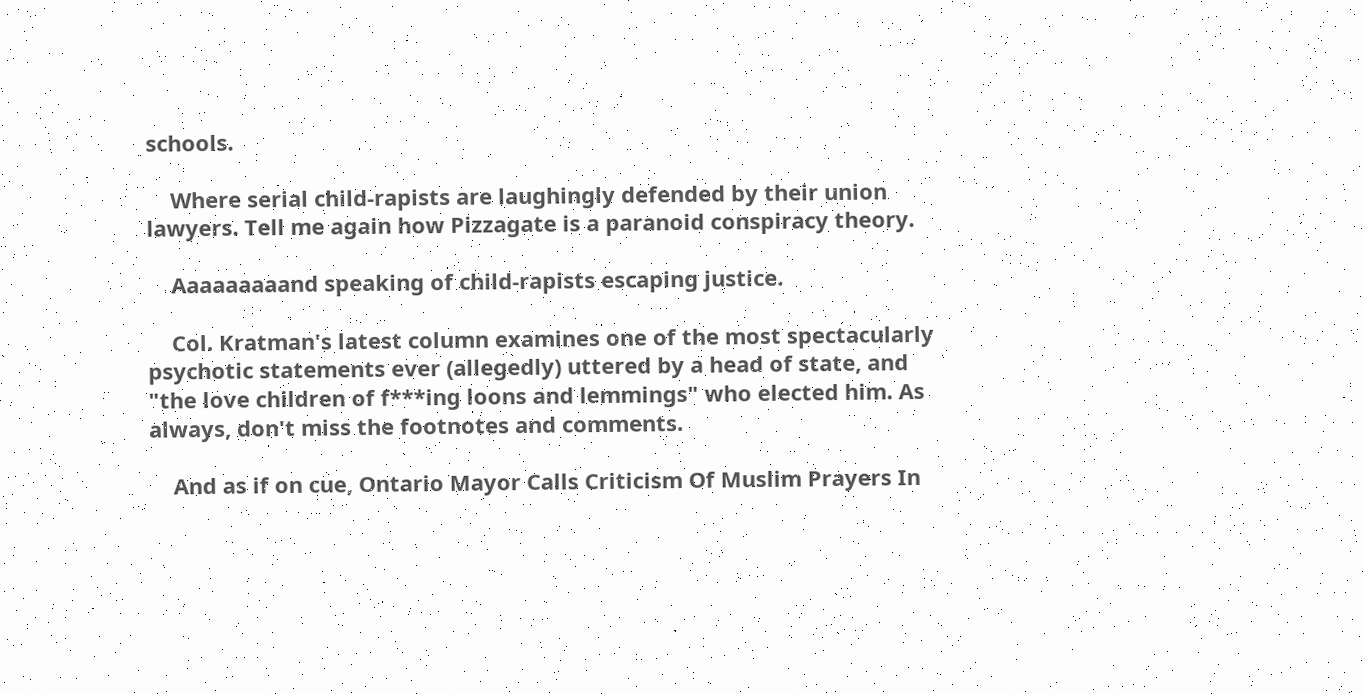schools.

    Where serial child-rapists are laughingly defended by their union lawyers. Tell me again how Pizzagate is a paranoid conspiracy theory.

    Aaaaaaaaand speaking of child-rapists escaping justice.

    Col. Kratman's latest column examines one of the most spectacularly psychotic statements ever (allegedly) uttered by a head of state, and "the love children of f***ing loons and lemmings" who elected him. As always, don't miss the footnotes and comments.

    And as if on cue, Ontario Mayor Calls Criticism Of Muslim Prayers In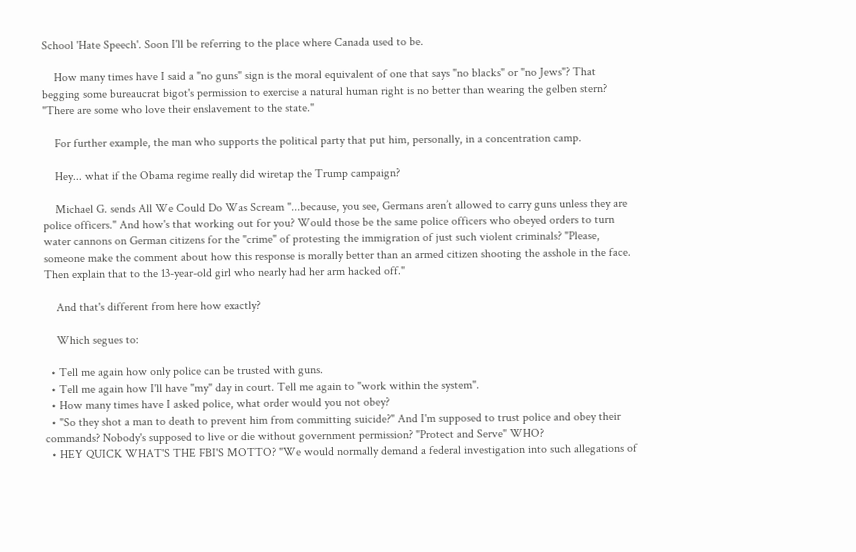School 'Hate Speech'. Soon I'll be referring to the place where Canada used to be.

    How many times have I said a "no guns" sign is the moral equivalent of one that says "no blacks" or "no Jews"? That begging some bureaucrat bigot's permission to exercise a natural human right is no better than wearing the gelben stern? "There are some who love their enslavement to the state."

    For further example, the man who supports the political party that put him, personally, in a concentration camp.

    Hey... what if the Obama regime really did wiretap the Trump campaign?

    Michael G. sends All We Could Do Was Scream "...because, you see, Germans aren’t allowed to carry guns unless they are police officers." And how's that working out for you? Would those be the same police officers who obeyed orders to turn water cannons on German citizens for the "crime" of protesting the immigration of just such violent criminals? "Please, someone make the comment about how this response is morally better than an armed citizen shooting the asshole in the face. Then explain that to the 13-year-old girl who nearly had her arm hacked off."

    And that's different from here how exactly?

    Which segues to:

  • Tell me again how only police can be trusted with guns.
  • Tell me again how I'll have "my" day in court. Tell me again to "work within the system".
  • How many times have I asked police, what order would you not obey?
  • "So they shot a man to death to prevent him from committing suicide?" And I'm supposed to trust police and obey their commands? Nobody's supposed to live or die without government permission? "Protect and Serve" WHO?
  • HEY QUICK WHAT'S THE FBI'S MOTTO? "We would normally demand a federal investigation into such allegations of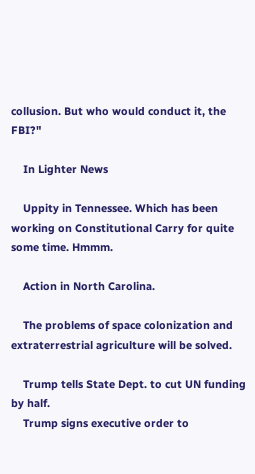collusion. But who would conduct it, the FBI?"

    In Lighter News

    Uppity in Tennessee. Which has been working on Constitutional Carry for quite some time. Hmmm.

    Action in North Carolina.

    The problems of space colonization and extraterrestrial agriculture will be solved.

    Trump tells State Dept. to cut UN funding by half.
    Trump signs executive order to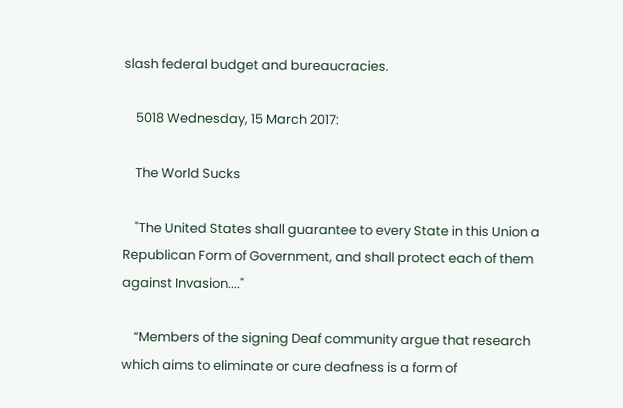slash federal budget and bureaucracies.

    5018 Wednesday, 15 March 2017:

    The World Sucks

    "The United States shall guarantee to every State in this Union a Republican Form of Government, and shall protect each of them against Invasion...."

    “Members of the signing Deaf community argue that research which aims to eliminate or cure deafness is a form of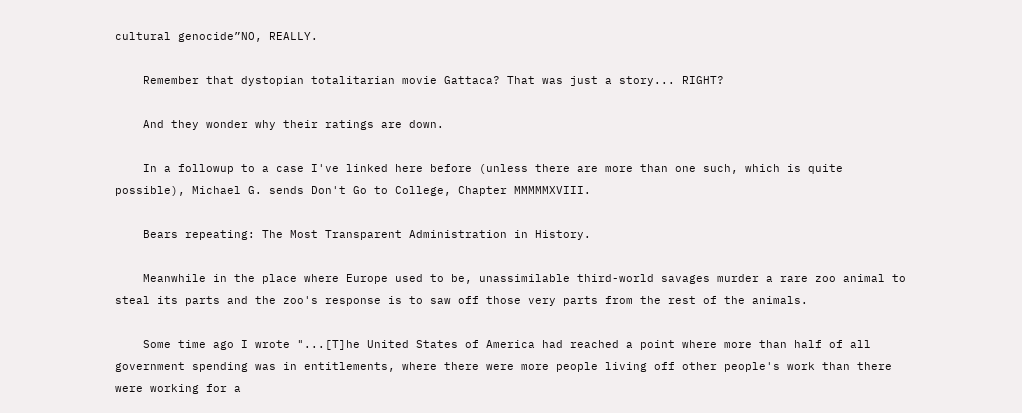cultural genocide”NO, REALLY.

    Remember that dystopian totalitarian movie Gattaca? That was just a story... RIGHT?

    And they wonder why their ratings are down.

    In a followup to a case I've linked here before (unless there are more than one such, which is quite possible), Michael G. sends Don't Go to College, Chapter MMMMMXVIII.

    Bears repeating: The Most Transparent Administration in History.

    Meanwhile in the place where Europe used to be, unassimilable third-world savages murder a rare zoo animal to steal its parts and the zoo's response is to saw off those very parts from the rest of the animals.

    Some time ago I wrote "...[T]he United States of America had reached a point where more than half of all government spending was in entitlements, where there were more people living off other people's work than there were working for a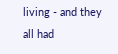living - and they all had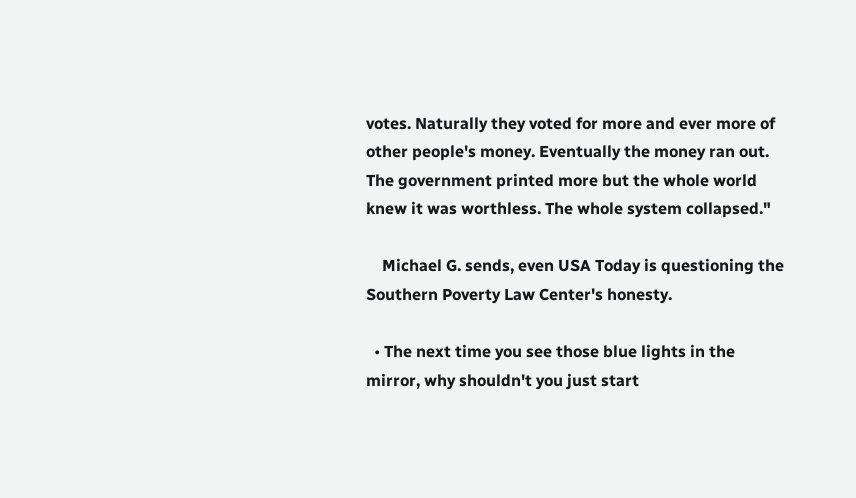votes. Naturally they voted for more and ever more of other people's money. Eventually the money ran out. The government printed more but the whole world knew it was worthless. The whole system collapsed."

    Michael G. sends, even USA Today is questioning the Southern Poverty Law Center's honesty.

  • The next time you see those blue lights in the mirror, why shouldn't you just start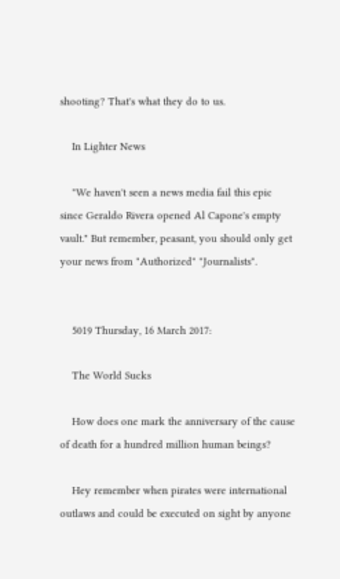shooting? That's what they do to us.

    In Lighter News

    "We haven't seen a news media fail this epic since Geraldo Rivera opened Al Capone's empty vault." But remember, peasant, you should only get your news from "Authorized" "Journalists".


    5019 Thursday, 16 March 2017:

    The World Sucks

    How does one mark the anniversary of the cause of death for a hundred million human beings?

    Hey remember when pirates were international outlaws and could be executed on sight by anyone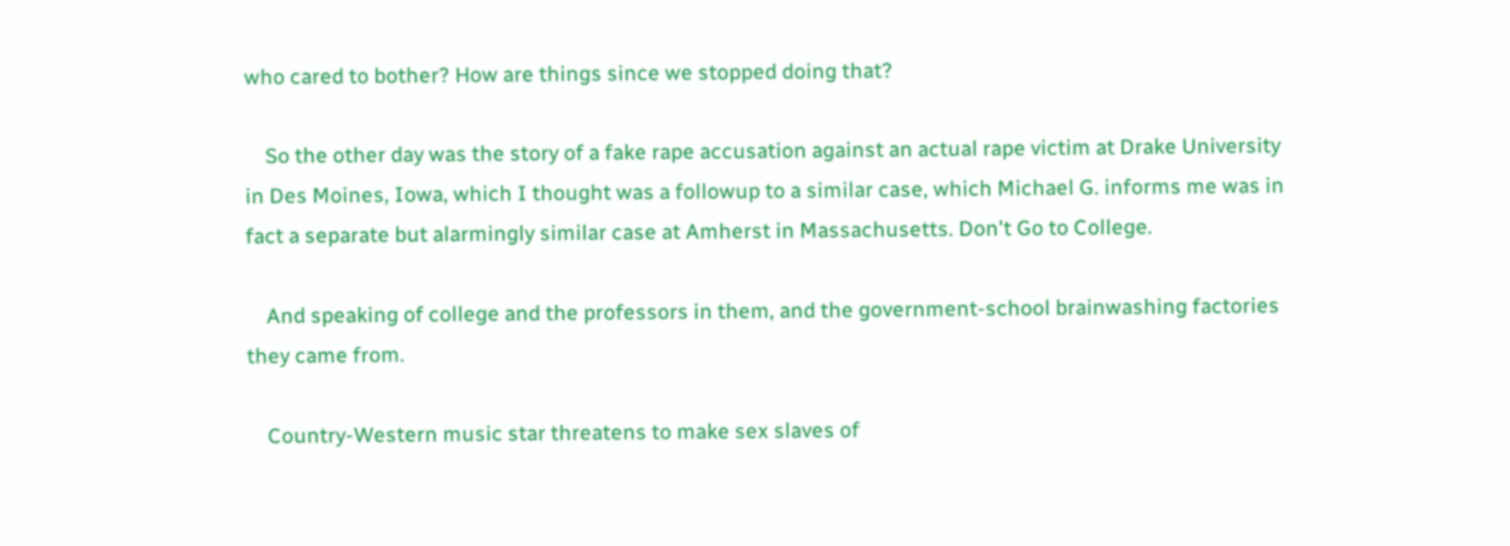who cared to bother? How are things since we stopped doing that?

    So the other day was the story of a fake rape accusation against an actual rape victim at Drake University in Des Moines, Iowa, which I thought was a followup to a similar case, which Michael G. informs me was in fact a separate but alarmingly similar case at Amherst in Massachusetts. Don't Go to College.

    And speaking of college and the professors in them, and the government-school brainwashing factories they came from.

    Country-Western music star threatens to make sex slaves of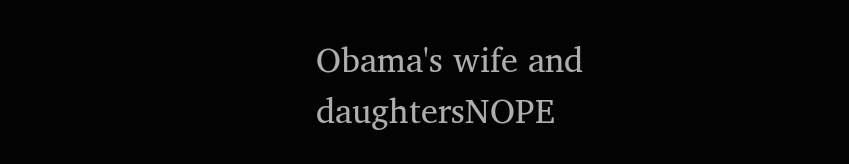Obama's wife and daughtersNOPE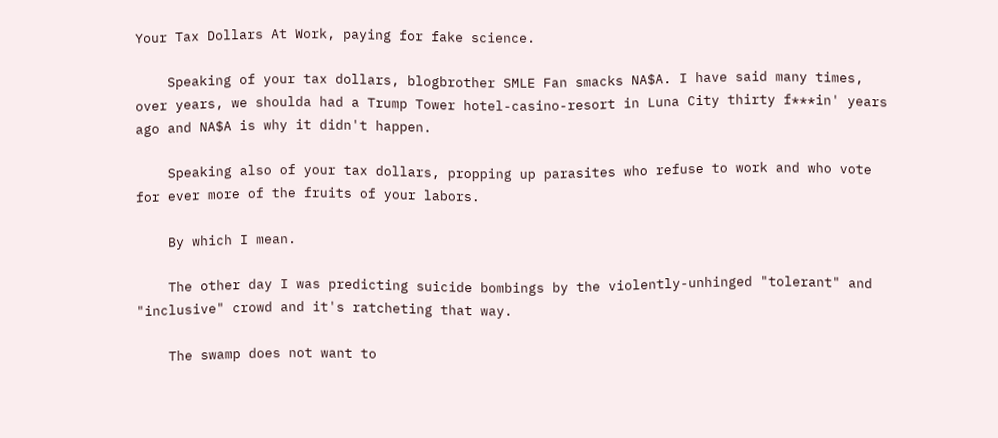Your Tax Dollars At Work, paying for fake science.

    Speaking of your tax dollars, blogbrother SMLE Fan smacks NA$A. I have said many times, over years, we shoulda had a Trump Tower hotel-casino-resort in Luna City thirty f***in' years ago and NA$A is why it didn't happen.

    Speaking also of your tax dollars, propping up parasites who refuse to work and who vote for ever more of the fruits of your labors.

    By which I mean.

    The other day I was predicting suicide bombings by the violently-unhinged "tolerant" and "inclusive" crowd and it's ratcheting that way.

    The swamp does not want to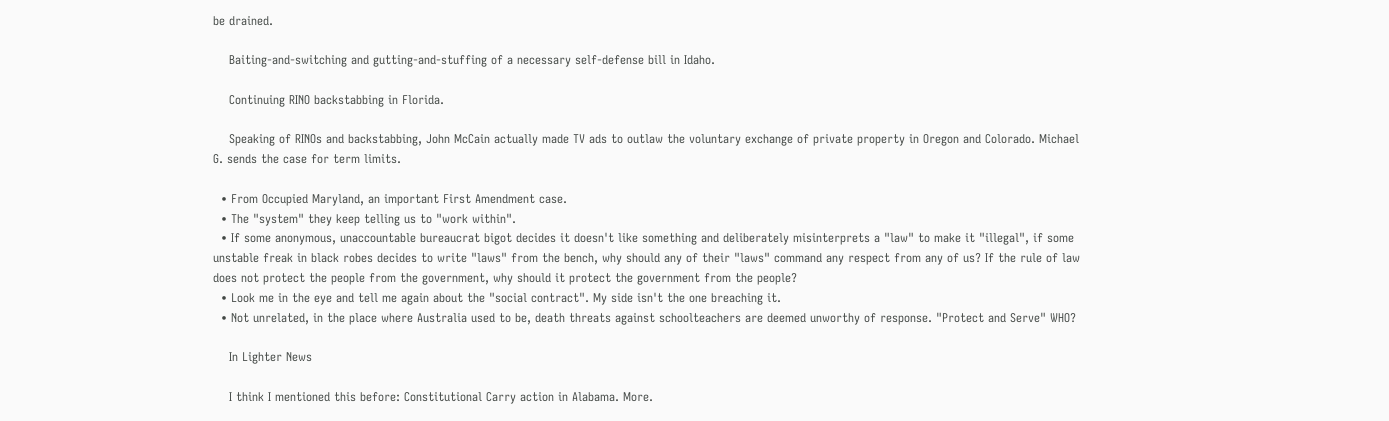be drained.

    Baiting-and-switching and gutting-and-stuffing of a necessary self-defense bill in Idaho.

    Continuing RINO backstabbing in Florida.

    Speaking of RINOs and backstabbing, John McCain actually made TV ads to outlaw the voluntary exchange of private property in Oregon and Colorado. Michael G. sends the case for term limits.

  • From Occupied Maryland, an important First Amendment case.
  • The "system" they keep telling us to "work within".
  • If some anonymous, unaccountable bureaucrat bigot decides it doesn't like something and deliberately misinterprets a "law" to make it "illegal", if some unstable freak in black robes decides to write "laws" from the bench, why should any of their "laws" command any respect from any of us? If the rule of law does not protect the people from the government, why should it protect the government from the people?
  • Look me in the eye and tell me again about the "social contract". My side isn't the one breaching it.
  • Not unrelated, in the place where Australia used to be, death threats against schoolteachers are deemed unworthy of response. "Protect and Serve" WHO?

    In Lighter News

    I think I mentioned this before: Constitutional Carry action in Alabama. More.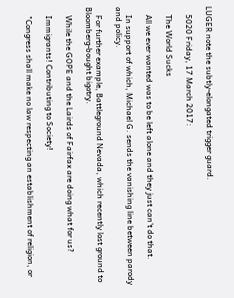LUGER note the subtly-elongated trigger guard.

    5020 Friday, 17 March 2017:

    The World Sucks

    All we ever wanted was to be left alone and they just can't do that.

    In support of which, Michael G. sends the vanishing line between parody and policy.

    For further example, Battleground Nevada, which recently lost ground to Bloomberg-bought bigotry.

    While the GOPE and the Lairds of Fairfax are doing what for us?

    Immigrants! Contributing to Society!

    "Congress shall make no law respecting an establishment of religion, or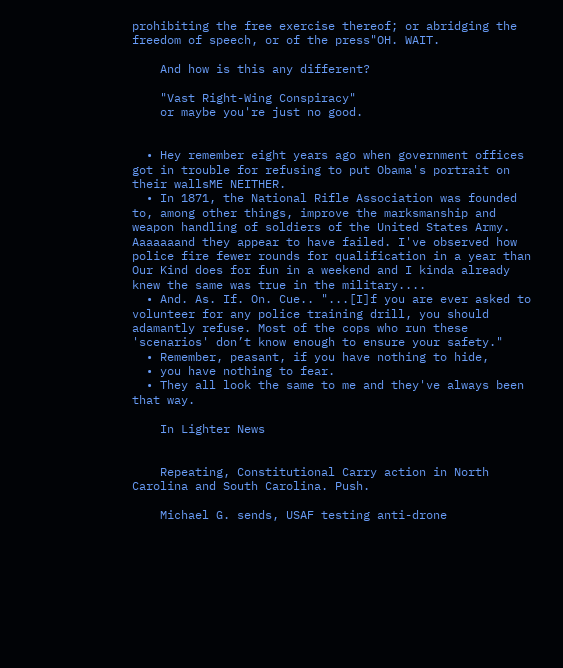prohibiting the free exercise thereof; or abridging the freedom of speech, or of the press"OH. WAIT.

    And how is this any different?

    "Vast Right-Wing Conspiracy"
    or maybe you're just no good.


  • Hey remember eight years ago when government offices got in trouble for refusing to put Obama's portrait on their wallsME NEITHER.
  • In 1871, the National Rifle Association was founded to, among other things, improve the marksmanship and weapon handling of soldiers of the United States Army. Aaaaaaand they appear to have failed. I've observed how police fire fewer rounds for qualification in a year than Our Kind does for fun in a weekend and I kinda already knew the same was true in the military....
  • And. As. If. On. Cue.. "...[I]f you are ever asked to volunteer for any police training drill, you should adamantly refuse. Most of the cops who run these 'scenarios' don’t know enough to ensure your safety."
  • Remember, peasant, if you have nothing to hide,
  • you have nothing to fear.
  • They all look the same to me and they've always been that way.

    In Lighter News


    Repeating, Constitutional Carry action in North Carolina and South Carolina. Push.

    Michael G. sends, USAF testing anti-drone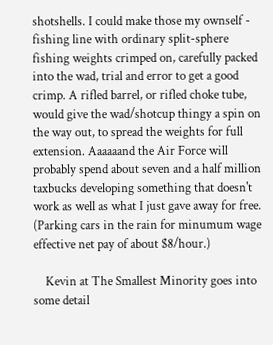shotshells. I could make those my ownself - fishing line with ordinary split-sphere fishing weights crimped on, carefully packed into the wad, trial and error to get a good crimp. A rifled barrel, or rifled choke tube, would give the wad/shotcup thingy a spin on the way out, to spread the weights for full extension. Aaaaaand the Air Force will probably spend about seven and a half million taxbucks developing something that doesn't work as well as what I just gave away for free. (Parking cars in the rain for minumum wage effective net pay of about $8/hour.)

    Kevin at The Smallest Minority goes into some detail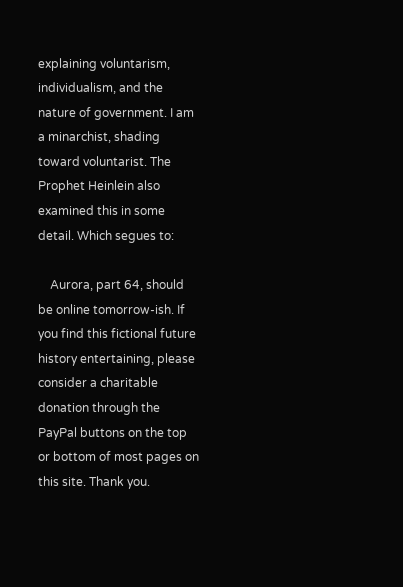explaining voluntarism, individualism, and the nature of government. I am a minarchist, shading toward voluntarist. The Prophet Heinlein also examined this in some detail. Which segues to:

    Aurora, part 64, should be online tomorrow-ish. If you find this fictional future history entertaining, please consider a charitable donation through the PayPal buttons on the top or bottom of most pages on this site. Thank you.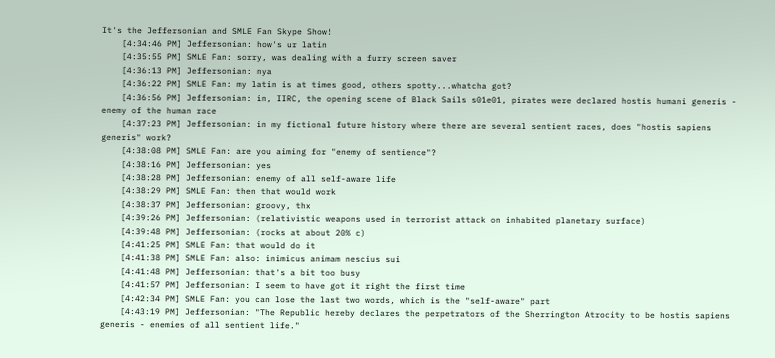It's the Jeffersonian and SMLE Fan Skype Show!
    [4:34:46 PM] Jeffersonian: how's ur latin
    [4:35:55 PM] SMLE Fan: sorry, was dealing with a furry screen saver
    [4:36:13 PM] Jeffersonian: nya
    [4:36:22 PM] SMLE Fan: my latin is at times good, others spotty...whatcha got?
    [4:36:56 PM] Jeffersonian: in, IIRC, the opening scene of Black Sails s01e01, pirates were declared hostis humani generis - enemy of the human race
    [4:37:23 PM] Jeffersonian: in my fictional future history where there are several sentient races, does "hostis sapiens generis" work?
    [4:38:08 PM] SMLE Fan: are you aiming for "enemy of sentience"?
    [4:38:16 PM] Jeffersonian: yes
    [4:38:28 PM] Jeffersonian: enemy of all self-aware life
    [4:38:29 PM] SMLE Fan: then that would work
    [4:38:37 PM] Jeffersonian: groovy, thx
    [4:39:26 PM] Jeffersonian: (relativistic weapons used in terrorist attack on inhabited planetary surface)
    [4:39:48 PM] Jeffersonian: (rocks at about 20% c)
    [4:41:25 PM] SMLE Fan: that would do it
    [4:41:38 PM] SMLE Fan: also: inimicus animam nescius sui
    [4:41:48 PM] Jeffersonian: that's a bit too busy
    [4:41:57 PM] Jeffersonian: I seem to have got it right the first time
    [4:42:34 PM] SMLE Fan: you can lose the last two words, which is the "self-aware" part
    [4:43:19 PM] Jeffersonian: "The Republic hereby declares the perpetrators of the Sherrington Atrocity to be hostis sapiens generis - enemies of all sentient life."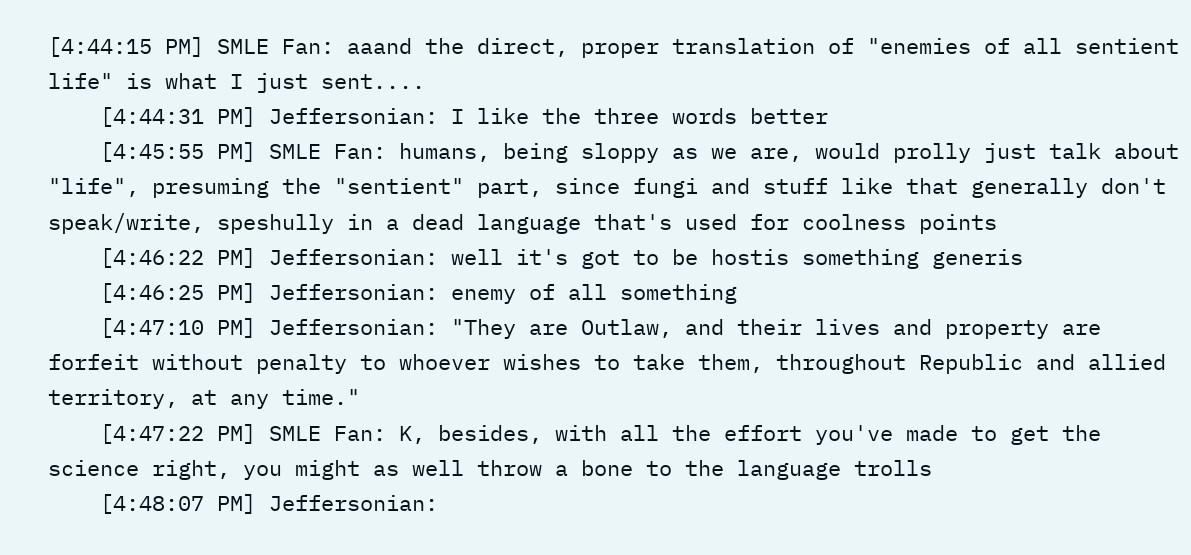[4:44:15 PM] SMLE Fan: aaand the direct, proper translation of "enemies of all sentient life" is what I just sent....
    [4:44:31 PM] Jeffersonian: I like the three words better
    [4:45:55 PM] SMLE Fan: humans, being sloppy as we are, would prolly just talk about "life", presuming the "sentient" part, since fungi and stuff like that generally don't speak/write, speshully in a dead language that's used for coolness points
    [4:46:22 PM] Jeffersonian: well it's got to be hostis something generis
    [4:46:25 PM] Jeffersonian: enemy of all something
    [4:47:10 PM] Jeffersonian: "They are Outlaw, and their lives and property are forfeit without penalty to whoever wishes to take them, throughout Republic and allied territory, at any time."
    [4:47:22 PM] SMLE Fan: K, besides, with all the effort you've made to get the science right, you might as well throw a bone to the language trolls
    [4:48:07 PM] Jeffersonian: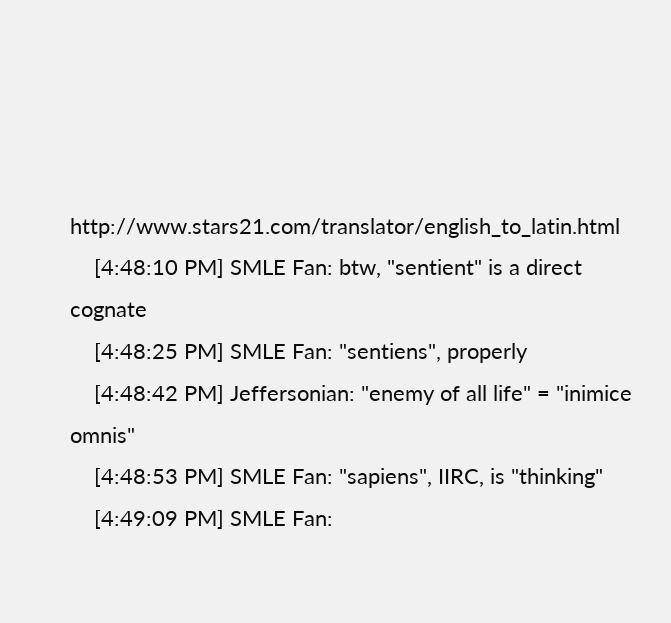http://www.stars21.com/translator/english_to_latin.html
    [4:48:10 PM] SMLE Fan: btw, "sentient" is a direct cognate
    [4:48:25 PM] SMLE Fan: "sentiens", properly
    [4:48:42 PM] Jeffersonian: "enemy of all life" = "inimice omnis"
    [4:48:53 PM] SMLE Fan: "sapiens", IIRC, is "thinking"
    [4:49:09 PM] SMLE Fan: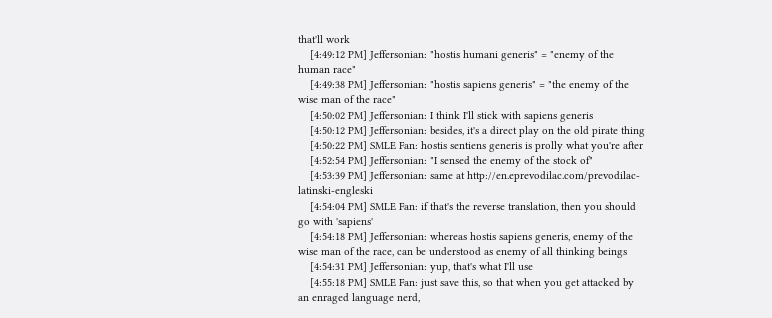that'll work
    [4:49:12 PM] Jeffersonian: "hostis humani generis" = "enemy of the human race"
    [4:49:38 PM] Jeffersonian: "hostis sapiens generis" = "the enemy of the wise man of the race"
    [4:50:02 PM] Jeffersonian: I think I'll stick with sapiens generis
    [4:50:12 PM] Jeffersonian: besides, it's a direct play on the old pirate thing
    [4:50:22 PM] SMLE Fan: hostis sentiens generis is prolly what you're after
    [4:52:54 PM] Jeffersonian: "I sensed the enemy of the stock of"
    [4:53:39 PM] Jeffersonian: same at http://en.eprevodilac.com/prevodilac-latinski-engleski
    [4:54:04 PM] SMLE Fan: if that's the reverse translation, then you should go with 'sapiens'
    [4:54:18 PM] Jeffersonian: whereas hostis sapiens generis, enemy of the wise man of the race, can be understood as enemy of all thinking beings
    [4:54:31 PM] Jeffersonian: yup, that's what I'll use
    [4:55:18 PM] SMLE Fan: just save this, so that when you get attacked by an enraged language nerd,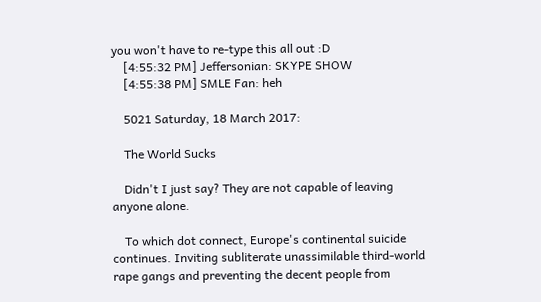you won't have to re-type this all out :D
    [4:55:32 PM] Jeffersonian: SKYPE SHOW
    [4:55:38 PM] SMLE Fan: heh

    5021 Saturday, 18 March 2017:

    The World Sucks

    Didn't I just say? They are not capable of leaving anyone alone.

    To which dot connect, Europe's continental suicide continues. Inviting subliterate unassimilable third-world rape gangs and preventing the decent people from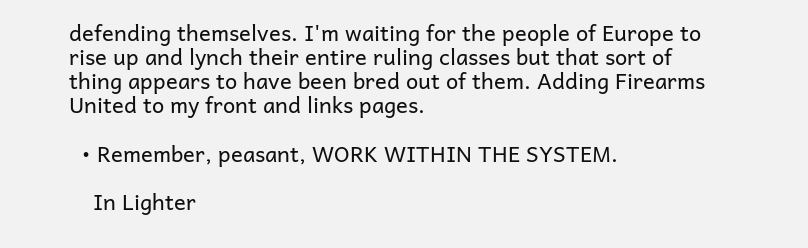defending themselves. I'm waiting for the people of Europe to rise up and lynch their entire ruling classes but that sort of thing appears to have been bred out of them. Adding Firearms United to my front and links pages.

  • Remember, peasant, WORK WITHIN THE SYSTEM.

    In Lighter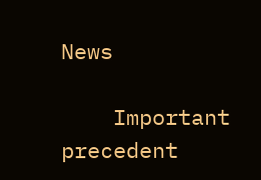News

    Important precedent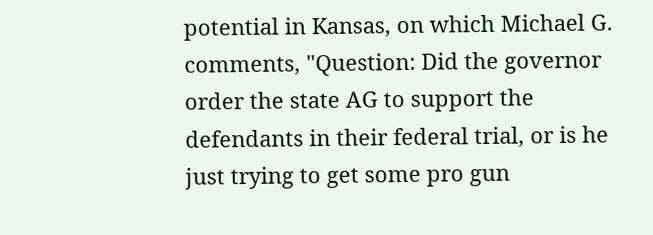potential in Kansas, on which Michael G. comments, "Question: Did the governor order the state AG to support the defendants in their federal trial, or is he just trying to get some pro gun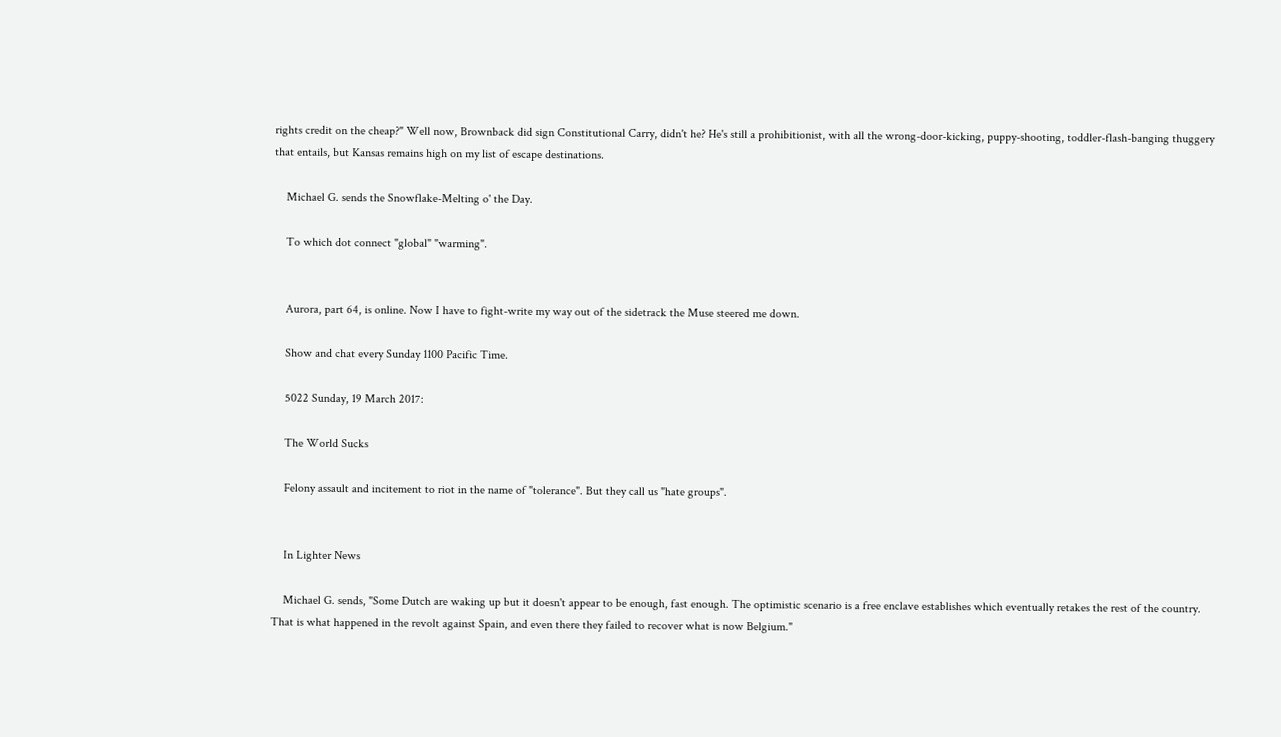rights credit on the cheap?" Well now, Brownback did sign Constitutional Carry, didn't he? He's still a prohibitionist, with all the wrong-door-kicking, puppy-shooting, toddler-flash-banging thuggery that entails, but Kansas remains high on my list of escape destinations.

    Michael G. sends the Snowflake-Melting o' the Day.

    To which dot connect "global" "warming".


    Aurora, part 64, is online. Now I have to fight-write my way out of the sidetrack the Muse steered me down.

    Show and chat every Sunday 1100 Pacific Time.

    5022 Sunday, 19 March 2017:

    The World Sucks

    Felony assault and incitement to riot in the name of "tolerance". But they call us "hate groups".


    In Lighter News

    Michael G. sends, "Some Dutch are waking up but it doesn't appear to be enough, fast enough. The optimistic scenario is a free enclave establishes which eventually retakes the rest of the country. That is what happened in the revolt against Spain, and even there they failed to recover what is now Belgium."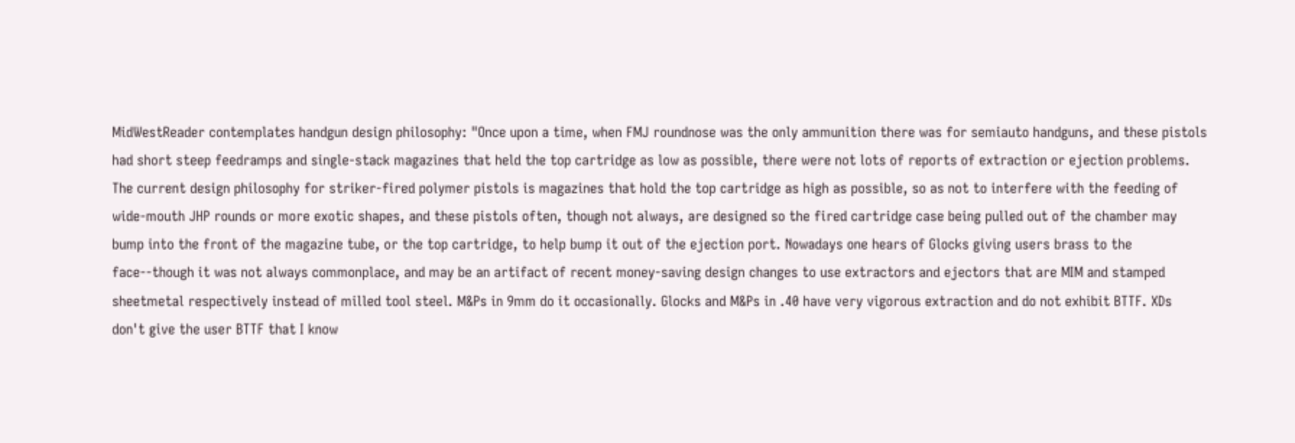MidWestReader contemplates handgun design philosophy: "Once upon a time, when FMJ roundnose was the only ammunition there was for semiauto handguns, and these pistols had short steep feedramps and single-stack magazines that held the top cartridge as low as possible, there were not lots of reports of extraction or ejection problems. The current design philosophy for striker-fired polymer pistols is magazines that hold the top cartridge as high as possible, so as not to interfere with the feeding of wide-mouth JHP rounds or more exotic shapes, and these pistols often, though not always, are designed so the fired cartridge case being pulled out of the chamber may bump into the front of the magazine tube, or the top cartridge, to help bump it out of the ejection port. Nowadays one hears of Glocks giving users brass to the face--though it was not always commonplace, and may be an artifact of recent money-saving design changes to use extractors and ejectors that are MIM and stamped sheetmetal respectively instead of milled tool steel. M&Ps in 9mm do it occasionally. Glocks and M&Ps in .40 have very vigorous extraction and do not exhibit BTTF. XDs don't give the user BTTF that I know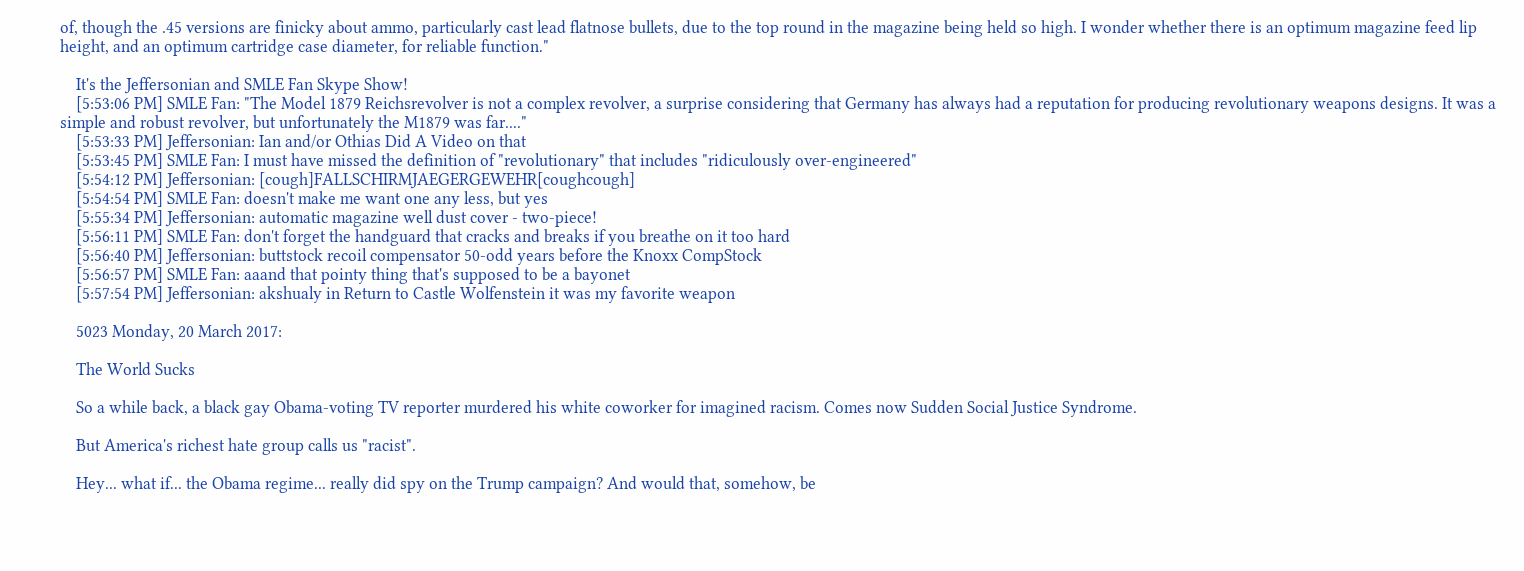of, though the .45 versions are finicky about ammo, particularly cast lead flatnose bullets, due to the top round in the magazine being held so high. I wonder whether there is an optimum magazine feed lip height, and an optimum cartridge case diameter, for reliable function."

    It's the Jeffersonian and SMLE Fan Skype Show!
    [5:53:06 PM] SMLE Fan: "The Model 1879 Reichsrevolver is not a complex revolver, a surprise considering that Germany has always had a reputation for producing revolutionary weapons designs. It was a simple and robust revolver, but unfortunately the M1879 was far...."
    [5:53:33 PM] Jeffersonian: Ian and/or Othias Did A Video on that
    [5:53:45 PM] SMLE Fan: I must have missed the definition of "revolutionary" that includes "ridiculously over-engineered"
    [5:54:12 PM] Jeffersonian: [cough]FALLSCHIRMJAEGERGEWEHR[coughcough]
    [5:54:54 PM] SMLE Fan: doesn't make me want one any less, but yes
    [5:55:34 PM] Jeffersonian: automatic magazine well dust cover - two-piece!
    [5:56:11 PM] SMLE Fan: don't forget the handguard that cracks and breaks if you breathe on it too hard
    [5:56:40 PM] Jeffersonian: buttstock recoil compensator 50-odd years before the Knoxx CompStock
    [5:56:57 PM] SMLE Fan: aaand that pointy thing that's supposed to be a bayonet
    [5:57:54 PM] Jeffersonian: akshualy in Return to Castle Wolfenstein it was my favorite weapon

    5023 Monday, 20 March 2017:

    The World Sucks

    So a while back, a black gay Obama-voting TV reporter murdered his white coworker for imagined racism. Comes now Sudden Social Justice Syndrome.

    But America's richest hate group calls us "racist".

    Hey... what if... the Obama regime... really did spy on the Trump campaign? And would that, somehow, be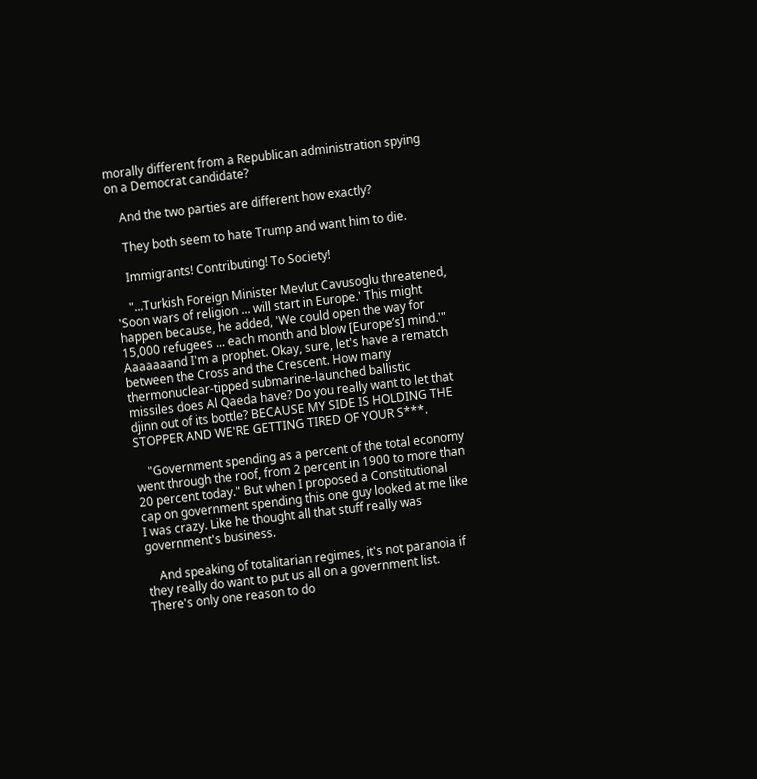morally different from a Republican administration spying on a Democrat candidate?

    And the two parties are different how exactly?

    They both seem to hate Trump and want him to die.

    Immigrants! Contributing! To Society!

    "...Turkish Foreign Minister Mevlut Cavusoglu threatened, 'Soon wars of religion ... will start in Europe.' This might happen because, he added, 'We could open the way for 15,000 refugees ... each month and blow [Europe’s] mind.'" Aaaaaaand I'm a prophet. Okay, sure, let's have a rematch between the Cross and the Crescent. How many thermonuclear-tipped submarine-launched ballistic missiles does Al Qaeda have? Do you really want to let that djinn out of its bottle? BECAUSE MY SIDE IS HOLDING THE STOPPER AND WE'RE GETTING TIRED OF YOUR S***.

    "Government spending as a percent of the total economy went through the roof, from 2 percent in 1900 to more than 20 percent today." But when I proposed a Constitutional cap on government spending this one guy looked at me like I was crazy. Like he thought all that stuff really was government's business.

    And speaking of totalitarian regimes, it's not paranoia if they really do want to put us all on a government list. There's only one reason to do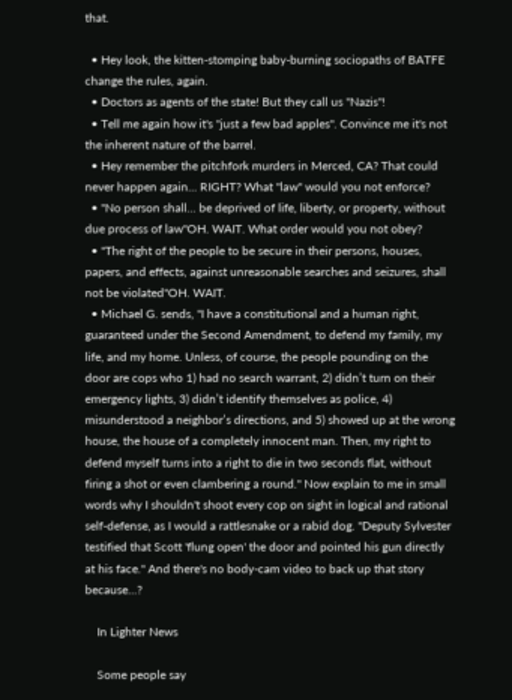that.

  • Hey look, the kitten-stomping baby-burning sociopaths of BATFE change the rules, again.
  • Doctors as agents of the state! But they call us "Nazis"!
  • Tell me again how it's "just a few bad apples". Convince me it's not the inherent nature of the barrel.
  • Hey remember the pitchfork murders in Merced, CA? That could never happen again... RIGHT? What "law" would you not enforce?
  • "No person shall... be deprived of life, liberty, or property, without due process of law"OH. WAIT. What order would you not obey?
  • "The right of the people to be secure in their persons, houses, papers, and effects, against unreasonable searches and seizures, shall not be violated"OH. WAIT.
  • Michael G. sends, "I have a constitutional and a human right, guaranteed under the Second Amendment, to defend my family, my life, and my home. Unless, of course, the people pounding on the door are cops who 1) had no search warrant, 2) didn’t turn on their emergency lights, 3) didn’t identify themselves as police, 4) misunderstood a neighbor’s directions, and 5) showed up at the wrong house, the house of a completely innocent man. Then, my right to defend myself turns into a right to die in two seconds flat, without firing a shot or even clambering a round." Now explain to me in small words why I shouldn't shoot every cop on sight in logical and rational self-defense, as I would a rattlesnake or a rabid dog. "Deputy Sylvester testified that Scott 'flung open' the door and pointed his gun directly at his face." And there's no body-cam video to back up that story because...?

    In Lighter News

    Some people say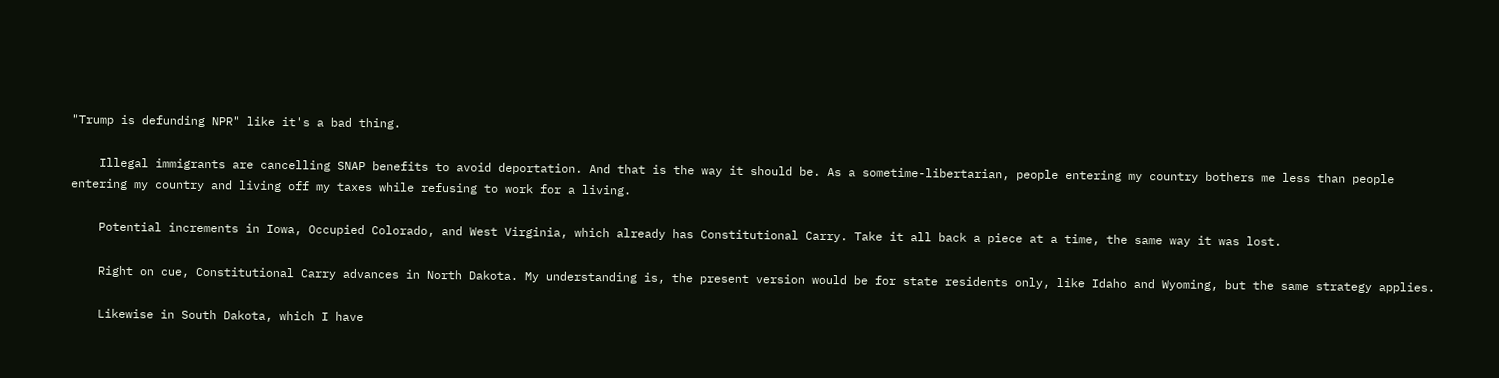"Trump is defunding NPR" like it's a bad thing.

    Illegal immigrants are cancelling SNAP benefits to avoid deportation. And that is the way it should be. As a sometime-libertarian, people entering my country bothers me less than people entering my country and living off my taxes while refusing to work for a living.

    Potential increments in Iowa, Occupied Colorado, and West Virginia, which already has Constitutional Carry. Take it all back a piece at a time, the same way it was lost.

    Right on cue, Constitutional Carry advances in North Dakota. My understanding is, the present version would be for state residents only, like Idaho and Wyoming, but the same strategy applies.

    Likewise in South Dakota, which I have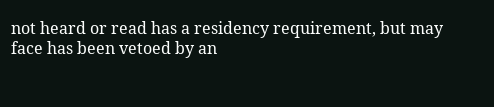not heard or read has a residency requirement, but may face has been vetoed by an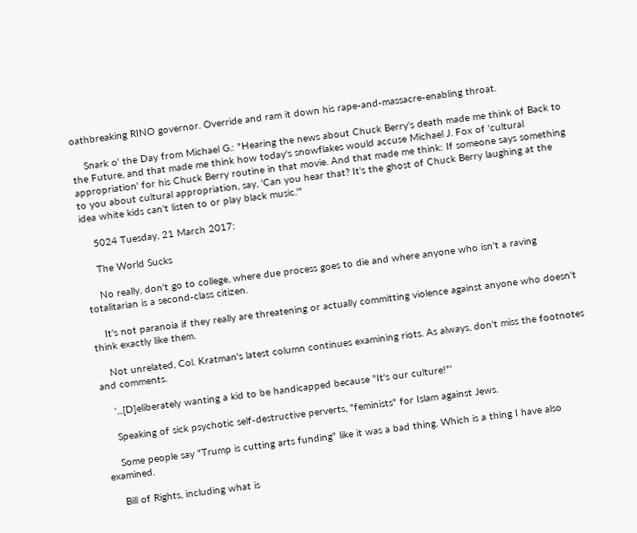oathbreaking RINO governor. Override and ram it down his rape-and-massacre-enabling throat.

    Snark o' the Day from Michael G.: "Hearing the news about Chuck Berry's death made me think of Back to the Future, and that made me think how today's snowflakes would accuse Michael J. Fox of 'cultural appropriation' for his Chuck Berry routine in that movie. And that made me think: If someone says something to you about cultural appropriation, say, 'Can you hear that? It's the ghost of Chuck Berry laughing at the idea white kids can't listen to or play black music.'"

    5024 Tuesday, 21 March 2017:

    The World Sucks

    No really, don't go to college, where due process goes to die and where anyone who isn't a raving totalitarian is a second-class citizen.

    It's not paranoia if they really are threatening or actually committing violence against anyone who doesn't think exactly like them.

    Not unrelated, Col. Kratman's latest column continues examining riots. As always, don't miss the footnotes and comments.

    '...[D]eliberately wanting a kid to be handicapped because "It's our culture!"'

    Speaking of sick psychotic self-destructive perverts, "feminists" for Islam against Jews.

    Some people say "Trump is cutting arts funding" like it was a bad thing. Which is a thing I have also examined.

    Bill of Rights, including what is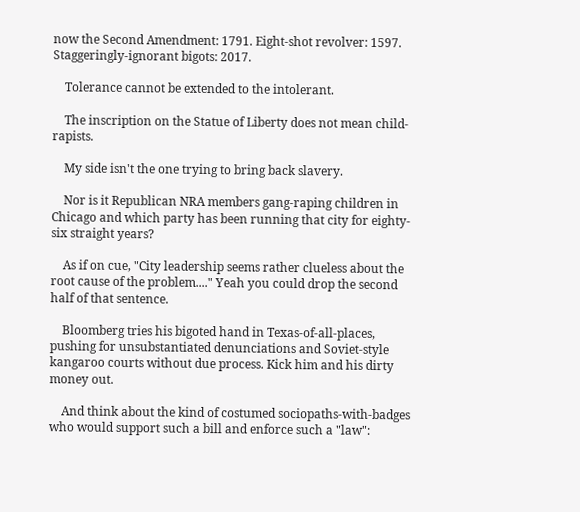now the Second Amendment: 1791. Eight-shot revolver: 1597. Staggeringly-ignorant bigots: 2017.

    Tolerance cannot be extended to the intolerant.

    The inscription on the Statue of Liberty does not mean child-rapists.

    My side isn't the one trying to bring back slavery.

    Nor is it Republican NRA members gang-raping children in Chicago and which party has been running that city for eighty-six straight years?

    As if on cue, "City leadership seems rather clueless about the root cause of the problem...." Yeah you could drop the second half of that sentence.

    Bloomberg tries his bigoted hand in Texas-of-all-places, pushing for unsubstantiated denunciations and Soviet-style kangaroo courts without due process. Kick him and his dirty money out.

    And think about the kind of costumed sociopaths-with-badges who would support such a bill and enforce such a "law":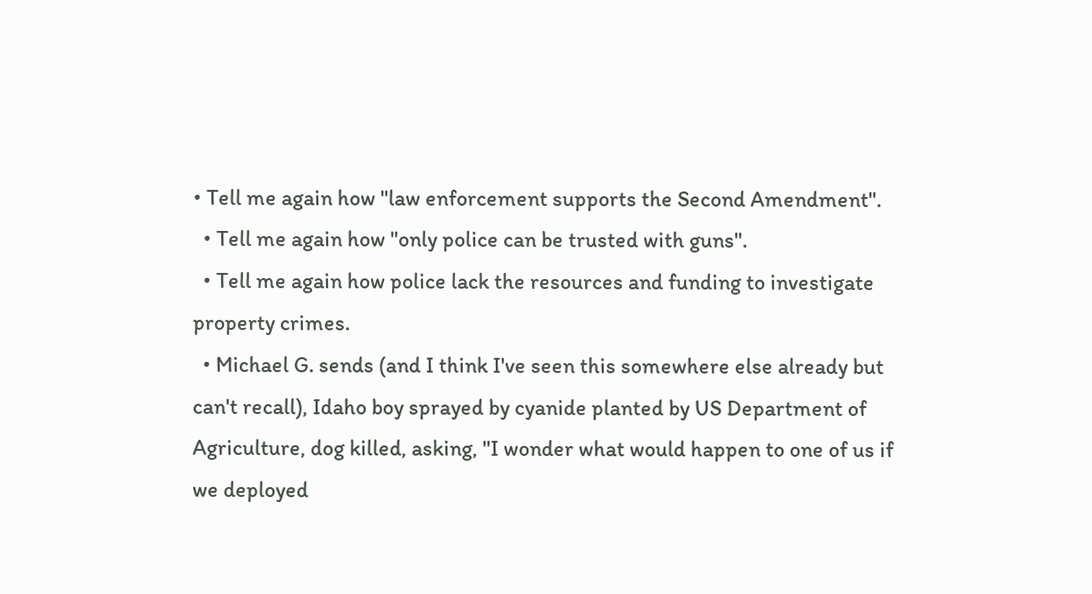• Tell me again how "law enforcement supports the Second Amendment".
  • Tell me again how "only police can be trusted with guns".
  • Tell me again how police lack the resources and funding to investigate property crimes.
  • Michael G. sends (and I think I've seen this somewhere else already but can't recall), Idaho boy sprayed by cyanide planted by US Department of Agriculture, dog killed, asking, "I wonder what would happen to one of us if we deployed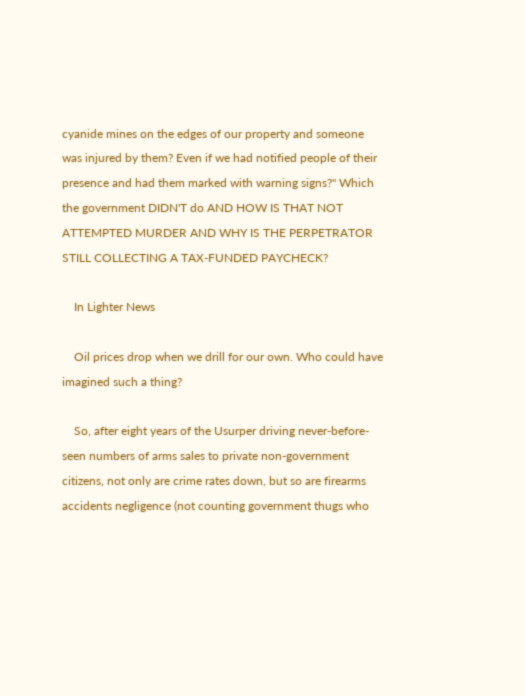cyanide mines on the edges of our property and someone was injured by them? Even if we had notified people of their presence and had them marked with warning signs?" Which the government DIDN'T do AND HOW IS THAT NOT ATTEMPTED MURDER AND WHY IS THE PERPETRATOR STILL COLLECTING A TAX-FUNDED PAYCHECK?

    In Lighter News

    Oil prices drop when we drill for our own. Who could have imagined such a thing?

    So, after eight years of the Usurper driving never-before-seen numbers of arms sales to private non-government citizens, not only are crime rates down, but so are firearms accidents negligence (not counting government thugs who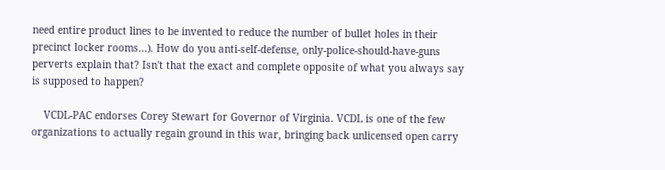need entire product lines to be invented to reduce the number of bullet holes in their precinct locker rooms...). How do you anti-self-defense, only-police-should-have-guns perverts explain that? Isn't that the exact and complete opposite of what you always say is supposed to happen?

    VCDL-PAC endorses Corey Stewart for Governor of Virginia. VCDL is one of the few organizations to actually regain ground in this war, bringing back unlicensed open carry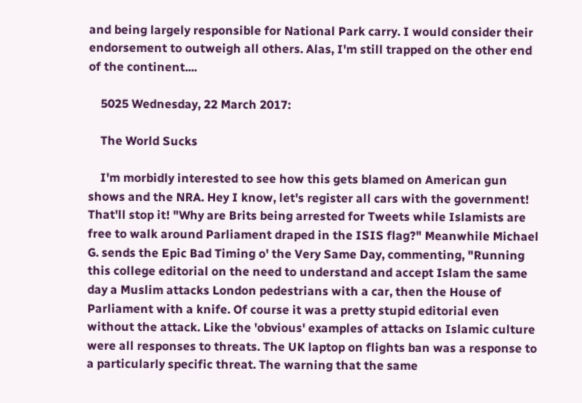and being largely responsible for National Park carry. I would consider their endorsement to outweigh all others. Alas, I'm still trapped on the other end of the continent....

    5025 Wednesday, 22 March 2017:

    The World Sucks

    I'm morbidly interested to see how this gets blamed on American gun shows and the NRA. Hey I know, let's register all cars with the government! That'll stop it! "Why are Brits being arrested for Tweets while Islamists are free to walk around Parliament draped in the ISIS flag?" Meanwhile Michael G. sends the Epic Bad Timing o' the Very Same Day, commenting, "Running this college editorial on the need to understand and accept Islam the same day a Muslim attacks London pedestrians with a car, then the House of Parliament with a knife. Of course it was a pretty stupid editorial even without the attack. Like the 'obvious' examples of attacks on Islamic culture were all responses to threats. The UK laptop on flights ban was a response to a particularly specific threat. The warning that the same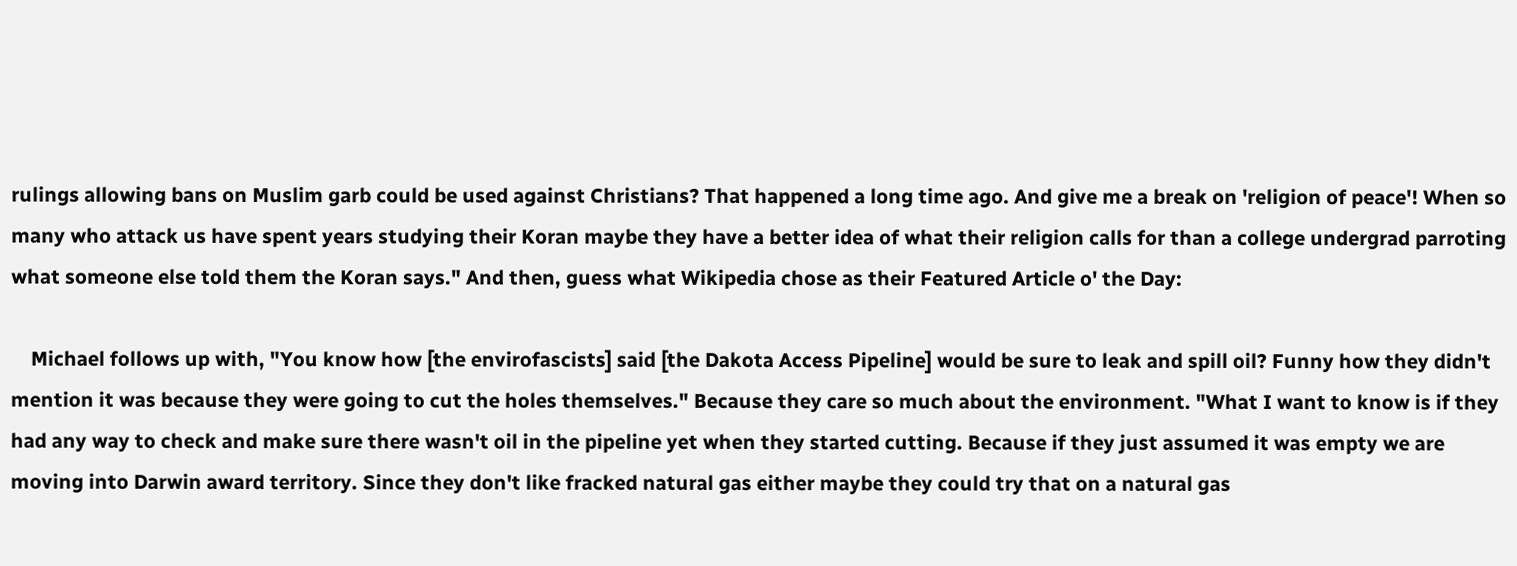rulings allowing bans on Muslim garb could be used against Christians? That happened a long time ago. And give me a break on 'religion of peace'! When so many who attack us have spent years studying their Koran maybe they have a better idea of what their religion calls for than a college undergrad parroting what someone else told them the Koran says." And then, guess what Wikipedia chose as their Featured Article o' the Day:

    Michael follows up with, "You know how [the envirofascists] said [the Dakota Access Pipeline] would be sure to leak and spill oil? Funny how they didn't mention it was because they were going to cut the holes themselves." Because they care so much about the environment. "What I want to know is if they had any way to check and make sure there wasn't oil in the pipeline yet when they started cutting. Because if they just assumed it was empty we are moving into Darwin award territory. Since they don't like fracked natural gas either maybe they could try that on a natural gas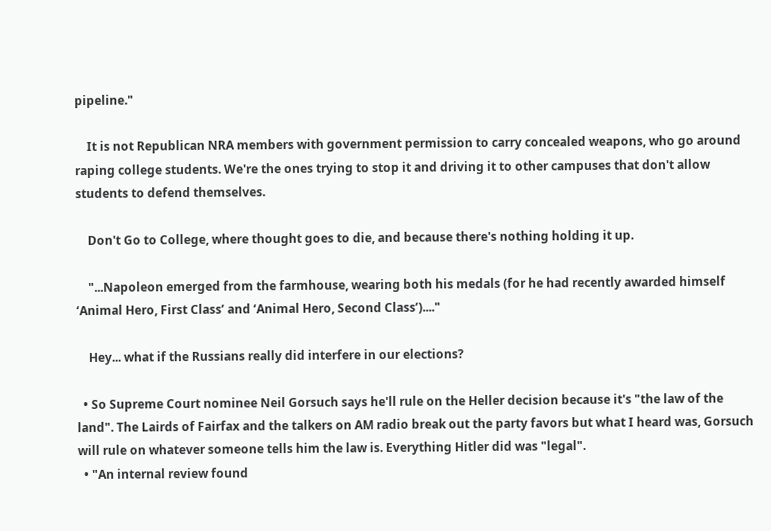pipeline."

    It is not Republican NRA members with government permission to carry concealed weapons, who go around raping college students. We're the ones trying to stop it and driving it to other campuses that don't allow students to defend themselves.

    Don't Go to College, where thought goes to die, and because there's nothing holding it up.

    "...Napoleon emerged from the farmhouse, wearing both his medals (for he had recently awarded himself ‘Animal Hero, First Class’ and ‘Animal Hero, Second Class’)...."

    Hey... what if the Russians really did interfere in our elections?

  • So Supreme Court nominee Neil Gorsuch says he'll rule on the Heller decision because it's "the law of the land". The Lairds of Fairfax and the talkers on AM radio break out the party favors but what I heard was, Gorsuch will rule on whatever someone tells him the law is. Everything Hitler did was "legal".
  • "An internal review found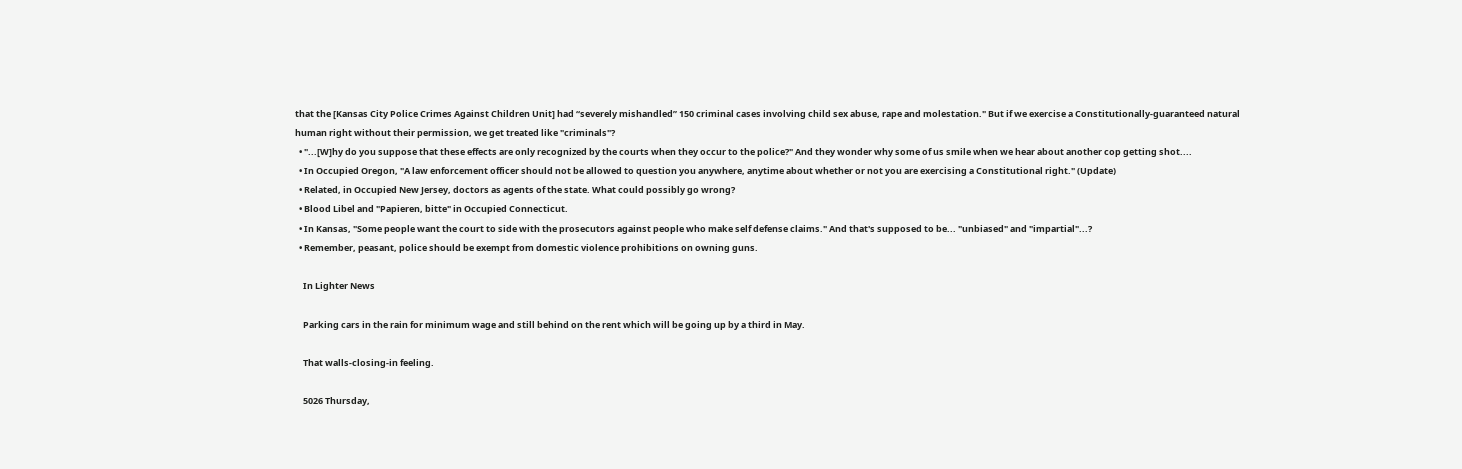that the [Kansas City Police Crimes Against Children Unit] had “severely mishandled” 150 criminal cases involving child sex abuse, rape and molestation." But if we exercise a Constitutionally-guaranteed natural human right without their permission, we get treated like "criminals"?
  • "...[W]hy do you suppose that these effects are only recognized by the courts when they occur to the police?" And they wonder why some of us smile when we hear about another cop getting shot....
  • In Occupied Oregon, "A law enforcement officer should not be allowed to question you anywhere, anytime about whether or not you are exercising a Constitutional right." (Update)
  • Related, in Occupied New Jersey, doctors as agents of the state. What could possibly go wrong?
  • Blood Libel and "Papieren, bitte" in Occupied Connecticut.
  • In Kansas, "Some people want the court to side with the prosecutors against people who make self defense claims." And that's supposed to be... "unbiased" and "impartial"...?
  • Remember, peasant, police should be exempt from domestic violence prohibitions on owning guns.

    In Lighter News

    Parking cars in the rain for minimum wage and still behind on the rent which will be going up by a third in May.

    That walls-closing-in feeling.

    5026 Thursday,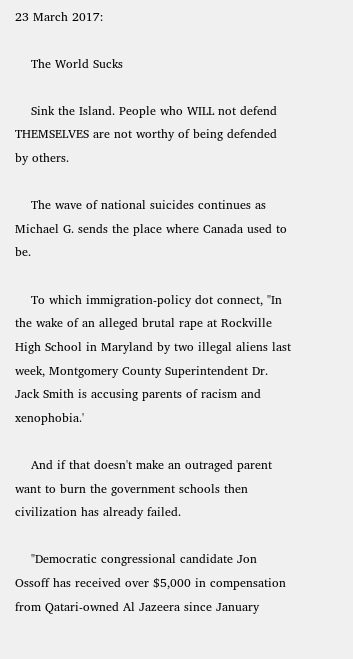23 March 2017:

    The World Sucks

    Sink the Island. People who WILL not defend THEMSELVES are not worthy of being defended by others.

    The wave of national suicides continues as Michael G. sends the place where Canada used to be.

    To which immigration-policy dot connect, "In the wake of an alleged brutal rape at Rockville High School in Maryland by two illegal aliens last week, Montgomery County Superintendent Dr. Jack Smith is accusing parents of racism and xenophobia.'

    And if that doesn't make an outraged parent want to burn the government schools then civilization has already failed.

    "Democratic congressional candidate Jon Ossoff has received over $5,000 in compensation from Qatari-owned Al Jazeera since January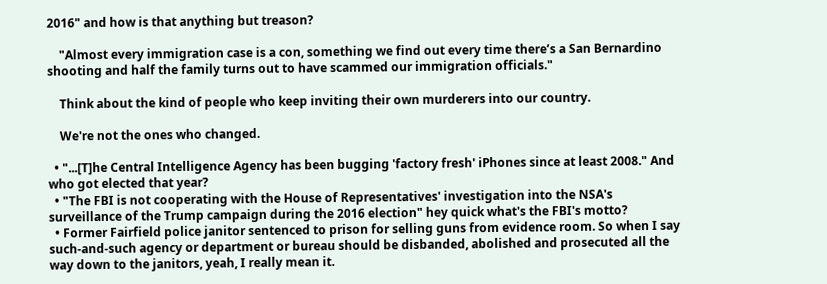2016" and how is that anything but treason?

    "Almost every immigration case is a con, something we find out every time there’s a San Bernardino shooting and half the family turns out to have scammed our immigration officials."

    Think about the kind of people who keep inviting their own murderers into our country.

    We're not the ones who changed.

  • "...[T]he Central Intelligence Agency has been bugging 'factory fresh' iPhones since at least 2008." And who got elected that year?
  • "The FBI is not cooperating with the House of Representatives' investigation into the NSA's surveillance of the Trump campaign during the 2016 election" hey quick what's the FBI's motto?
  • Former Fairfield police janitor sentenced to prison for selling guns from evidence room. So when I say such-and-such agency or department or bureau should be disbanded, abolished and prosecuted all the way down to the janitors, yeah, I really mean it.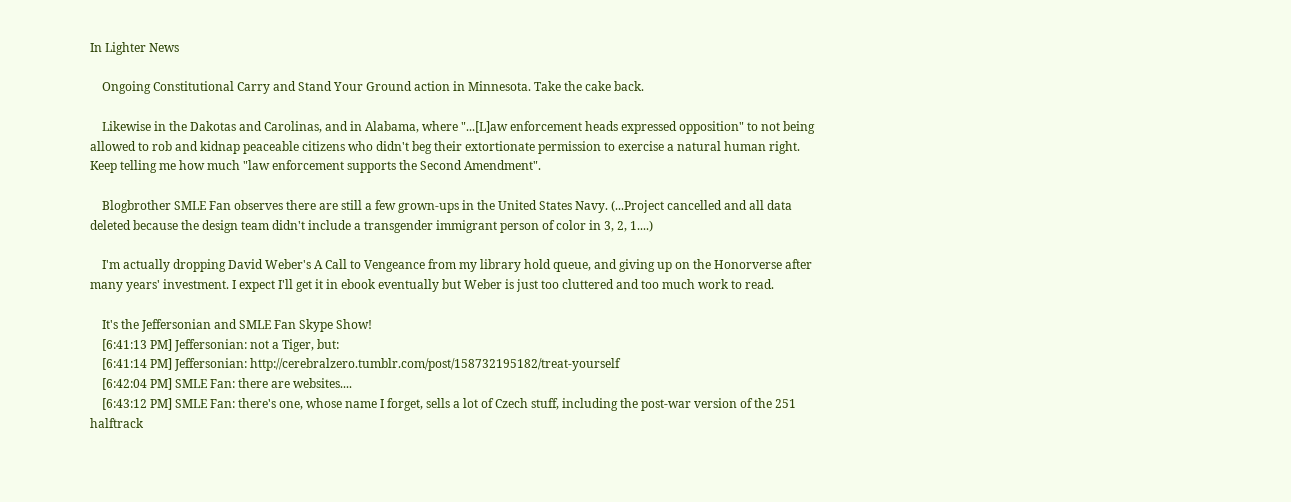In Lighter News

    Ongoing Constitutional Carry and Stand Your Ground action in Minnesota. Take the cake back.

    Likewise in the Dakotas and Carolinas, and in Alabama, where "...[L]aw enforcement heads expressed opposition" to not being allowed to rob and kidnap peaceable citizens who didn't beg their extortionate permission to exercise a natural human right. Keep telling me how much "law enforcement supports the Second Amendment".

    Blogbrother SMLE Fan observes there are still a few grown-ups in the United States Navy. (...Project cancelled and all data deleted because the design team didn't include a transgender immigrant person of color in 3, 2, 1....)

    I'm actually dropping David Weber's A Call to Vengeance from my library hold queue, and giving up on the Honorverse after many years' investment. I expect I'll get it in ebook eventually but Weber is just too cluttered and too much work to read.

    It's the Jeffersonian and SMLE Fan Skype Show!
    [6:41:13 PM] Jeffersonian: not a Tiger, but:
    [6:41:14 PM] Jeffersonian: http://cerebralzero.tumblr.com/post/158732195182/treat-yourself
    [6:42:04 PM] SMLE Fan: there are websites....
    [6:43:12 PM] SMLE Fan: there's one, whose name I forget, sells a lot of Czech stuff, including the post-war version of the 251 halftrack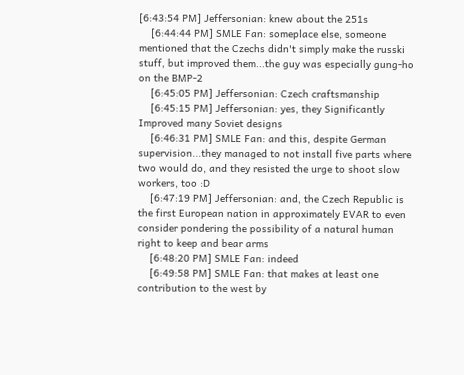[6:43:54 PM] Jeffersonian: knew about the 251s
    [6:44:44 PM] SMLE Fan: someplace else, someone mentioned that the Czechs didn't simply make the russki stuff, but improved them...the guy was especially gung-ho on the BMP-2
    [6:45:05 PM] Jeffersonian: Czech craftsmanship
    [6:45:15 PM] Jeffersonian: yes, they Significantly Improved many Soviet designs
    [6:46:31 PM] SMLE Fan: and this, despite German supervision...they managed to not install five parts where two would do, and they resisted the urge to shoot slow workers, too :D
    [6:47:19 PM] Jeffersonian: and, the Czech Republic is the first European nation in approximately EVAR to even consider pondering the possibility of a natural human right to keep and bear arms
    [6:48:20 PM] SMLE Fan: indeed
    [6:49:58 PM] SMLE Fan: that makes at least one contribution to the west by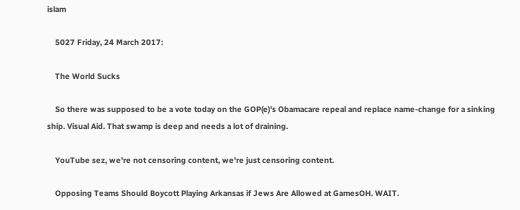islam

    5027 Friday, 24 March 2017:

    The World Sucks

    So there was supposed to be a vote today on the GOP(e)'s Obamacare repeal and replace name-change for a sinking ship. Visual Aid. That swamp is deep and needs a lot of draining.

    YouTube sez, we're not censoring content, we're just censoring content.

    Opposing Teams Should Boycott Playing Arkansas if Jews Are Allowed at GamesOH. WAIT.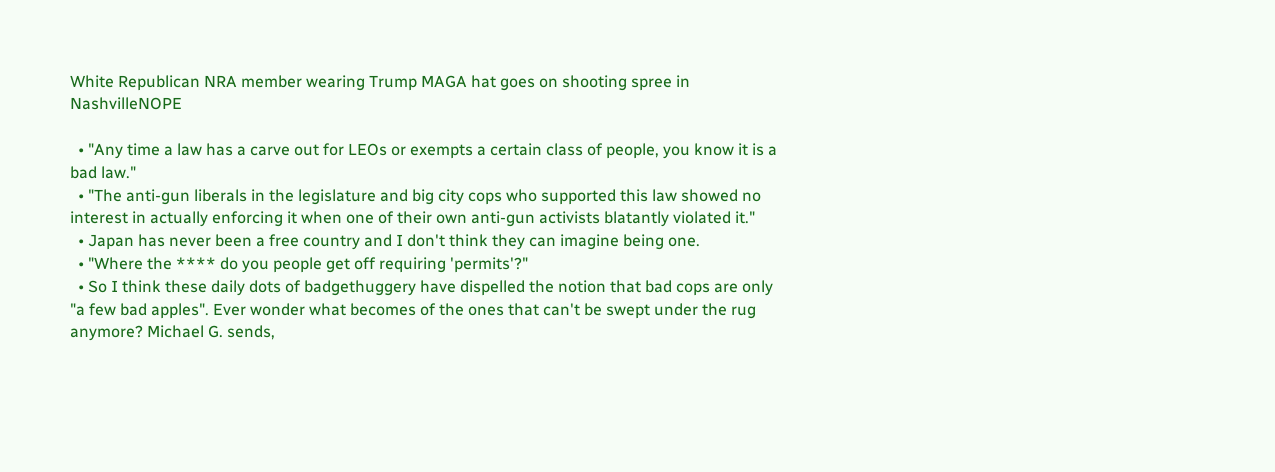White Republican NRA member wearing Trump MAGA hat goes on shooting spree in NashvilleNOPE

  • "Any time a law has a carve out for LEOs or exempts a certain class of people, you know it is a bad law."
  • "The anti-gun liberals in the legislature and big city cops who supported this law showed no interest in actually enforcing it when one of their own anti-gun activists blatantly violated it."
  • Japan has never been a free country and I don't think they can imagine being one.
  • "Where the **** do you people get off requiring 'permits'?"
  • So I think these daily dots of badgethuggery have dispelled the notion that bad cops are only "a few bad apples". Ever wonder what becomes of the ones that can't be swept under the rug anymore? Michael G. sends,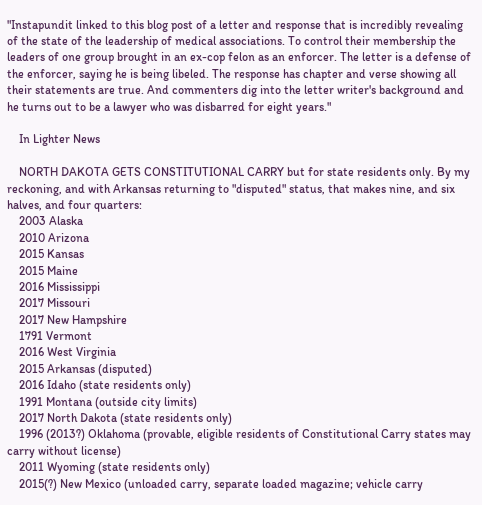"Instapundit linked to this blog post of a letter and response that is incredibly revealing of the state of the leadership of medical associations. To control their membership the leaders of one group brought in an ex-cop felon as an enforcer. The letter is a defense of the enforcer, saying he is being libeled. The response has chapter and verse showing all their statements are true. And commenters dig into the letter writer's background and he turns out to be a lawyer who was disbarred for eight years."

    In Lighter News

    NORTH DAKOTA GETS CONSTITUTIONAL CARRY but for state residents only. By my reckoning, and with Arkansas returning to "disputed" status, that makes nine, and six halves, and four quarters:
    2003 Alaska
    2010 Arizona
    2015 Kansas
    2015 Maine
    2016 Mississippi
    2017 Missouri
    2017 New Hampshire
    1791 Vermont
    2016 West Virginia
    2015 Arkansas (disputed)
    2016 Idaho (state residents only)
    1991 Montana (outside city limits)
    2017 North Dakota (state residents only)
    1996 (2013?) Oklahoma (provable, eligible residents of Constitutional Carry states may carry without license)
    2011 Wyoming (state residents only)
    2015(?) New Mexico (unloaded carry, separate loaded magazine; vehicle carry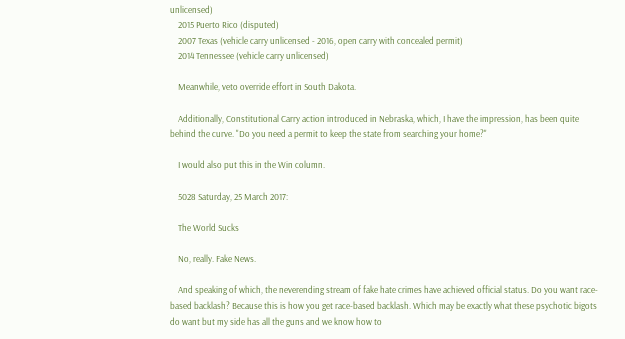unlicensed)
    2015 Puerto Rico (disputed)
    2007 Texas (vehicle carry unlicensed - 2016, open carry with concealed permit)
    2014 Tennessee (vehicle carry unlicensed)

    Meanwhile, veto override effort in South Dakota.

    Additionally, Constitutional Carry action introduced in Nebraska, which, I have the impression, has been quite behind the curve. "Do you need a permit to keep the state from searching your home?"

    I would also put this in the Win column.

    5028 Saturday, 25 March 2017:

    The World Sucks

    No, really. Fake News.

    And speaking of which, the neverending stream of fake hate crimes have achieved official status. Do you want race-based backlash? Because this is how you get race-based backlash. Which may be exactly what these psychotic bigots do want but my side has all the guns and we know how to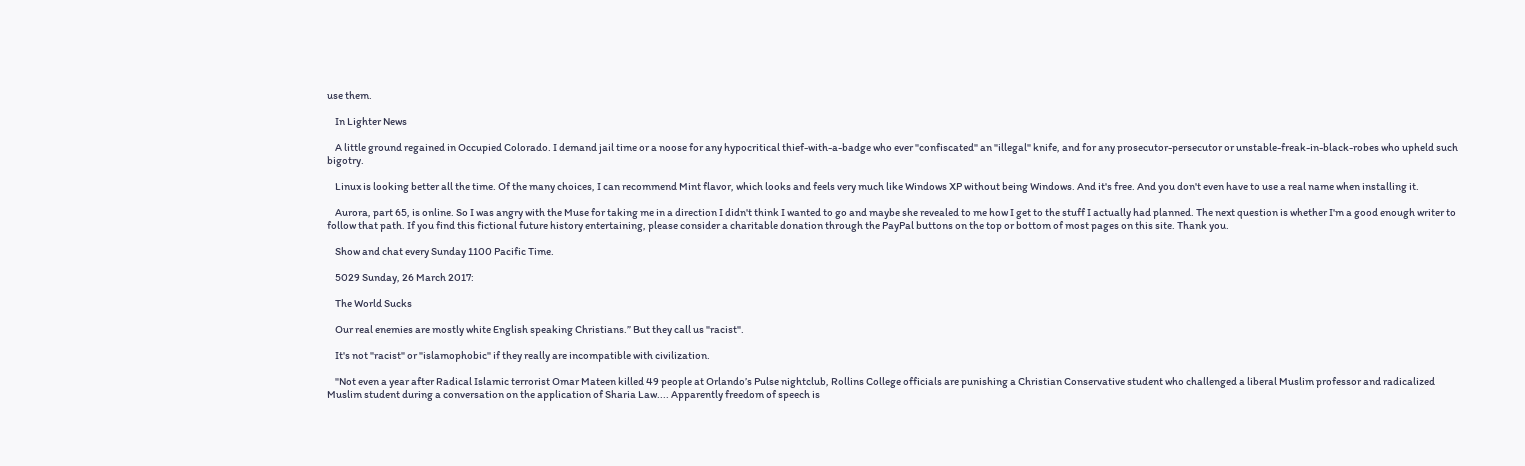use them.

    In Lighter News

    A little ground regained in Occupied Colorado. I demand jail time or a noose for any hypocritical thief-with-a-badge who ever "confiscated" an "illegal" knife, and for any prosecutor-persecutor or unstable-freak-in-black-robes who upheld such bigotry.

    Linux is looking better all the time. Of the many choices, I can recommend Mint flavor, which looks and feels very much like Windows XP without being Windows. And it's free. And you don't even have to use a real name when installing it.

    Aurora, part 65, is online. So I was angry with the Muse for taking me in a direction I didn't think I wanted to go and maybe she revealed to me how I get to the stuff I actually had planned. The next question is whether I'm a good enough writer to follow that path. If you find this fictional future history entertaining, please consider a charitable donation through the PayPal buttons on the top or bottom of most pages on this site. Thank you.

    Show and chat every Sunday 1100 Pacific Time.

    5029 Sunday, 26 March 2017:

    The World Sucks

    Our real enemies are mostly white English speaking Christians.” But they call us "racist".

    It's not "racist" or "islamophobic" if they really are incompatible with civilization.

    "Not even a year after Radical Islamic terrorist Omar Mateen killed 49 people at Orlando’s Pulse nightclub, Rollins College officials are punishing a Christian Conservative student who challenged a liberal Muslim professor and radicalized Muslim student during a conversation on the application of Sharia Law.... Apparently freedom of speech is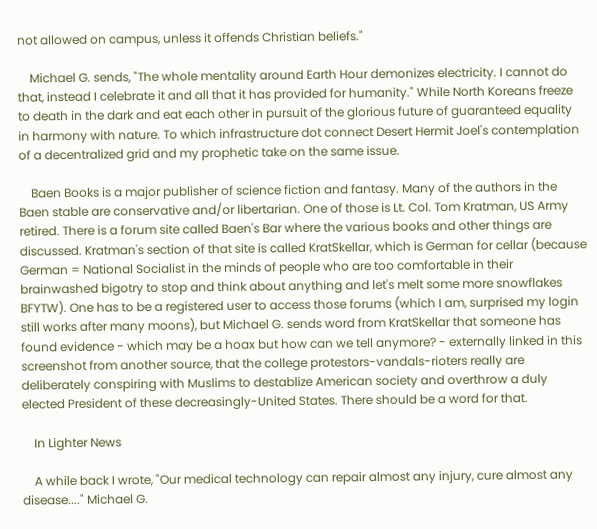not allowed on campus, unless it offends Christian beliefs."

    Michael G. sends, "The whole mentality around Earth Hour demonizes electricity. I cannot do that, instead I celebrate it and all that it has provided for humanity." While North Koreans freeze to death in the dark and eat each other in pursuit of the glorious future of guaranteed equality in harmony with nature. To which infrastructure dot connect Desert Hermit Joel's contemplation of a decentralized grid and my prophetic take on the same issue.

    Baen Books is a major publisher of science fiction and fantasy. Many of the authors in the Baen stable are conservative and/or libertarian. One of those is Lt. Col. Tom Kratman, US Army retired. There is a forum site called Baen's Bar where the various books and other things are discussed. Kratman's section of that site is called KratSkellar, which is German for cellar (because German = National Socialist in the minds of people who are too comfortable in their brainwashed bigotry to stop and think about anything and let's melt some more snowflakes BFYTW). One has to be a registered user to access those forums (which I am, surprised my login still works after many moons), but Michael G. sends word from KratSkellar that someone has found evidence - which may be a hoax but how can we tell anymore? - externally linked in this screenshot from another source, that the college protestors-vandals-rioters really are deliberately conspiring with Muslims to destablize American society and overthrow a duly elected President of these decreasingly-United States. There should be a word for that.

    In Lighter News

    A while back I wrote, "Our medical technology can repair almost any injury, cure almost any disease...." Michael G.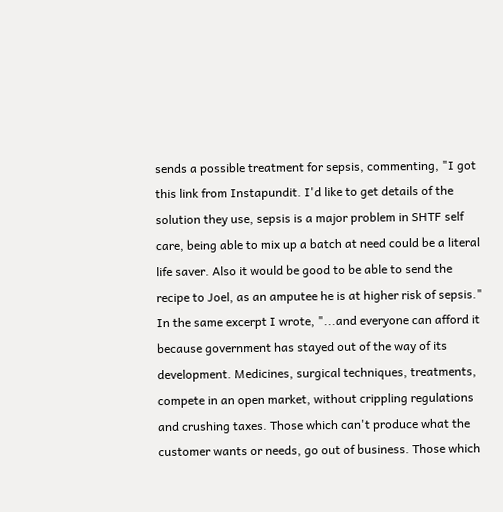sends a possible treatment for sepsis, commenting, "I got this link from Instapundit. I'd like to get details of the solution they use, sepsis is a major problem in SHTF self care, being able to mix up a batch at need could be a literal life saver. Also it would be good to be able to send the recipe to Joel, as an amputee he is at higher risk of sepsis." In the same excerpt I wrote, "...and everyone can afford it because government has stayed out of the way of its development. Medicines, surgical techniques, treatments, compete in an open market, without crippling regulations and crushing taxes. Those which can't produce what the customer wants or needs, go out of business. Those which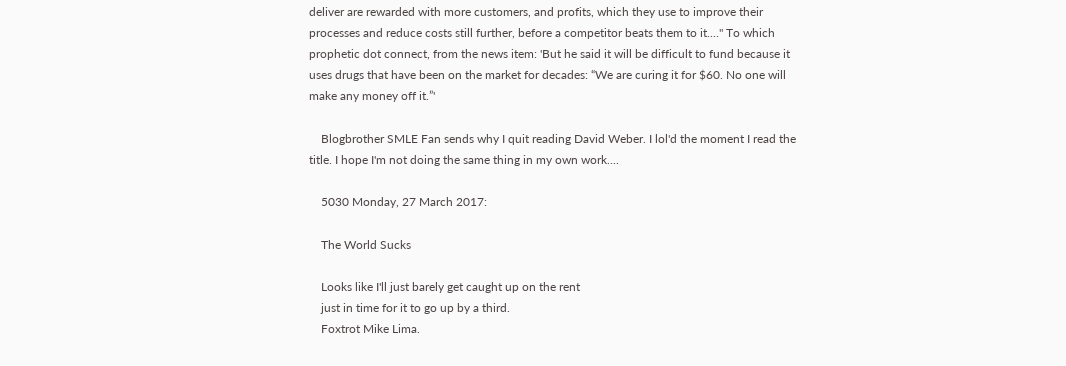deliver are rewarded with more customers, and profits, which they use to improve their processes and reduce costs still further, before a competitor beats them to it...." To which prophetic dot connect, from the news item: 'But he said it will be difficult to fund because it uses drugs that have been on the market for decades: “We are curing it for $60. No one will make any money off it.”'

    Blogbrother SMLE Fan sends why I quit reading David Weber. I lol'd the moment I read the title. I hope I'm not doing the same thing in my own work....

    5030 Monday, 27 March 2017:

    The World Sucks

    Looks like I'll just barely get caught up on the rent
    just in time for it to go up by a third.
    Foxtrot Mike Lima.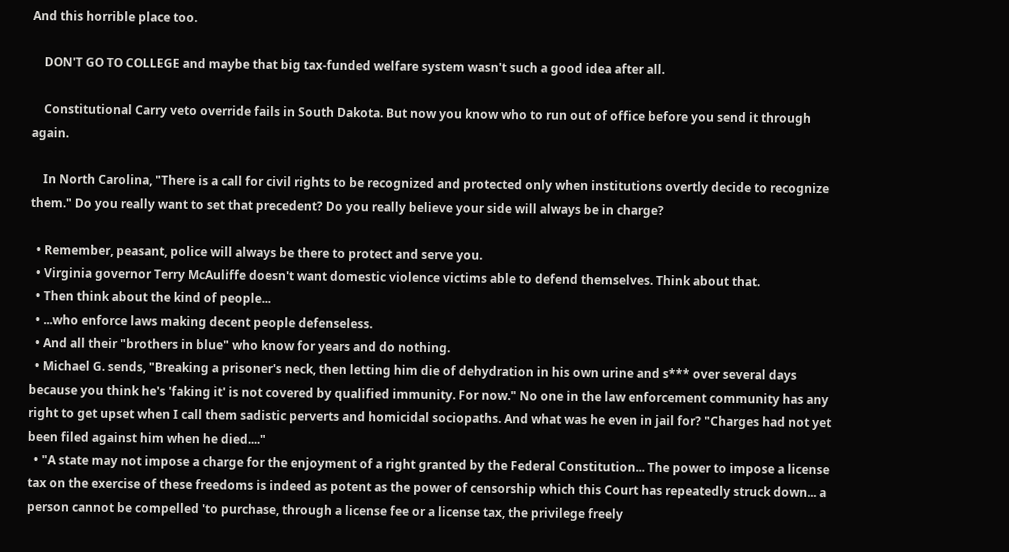And this horrible place too.

    DON'T GO TO COLLEGE and maybe that big tax-funded welfare system wasn't such a good idea after all.

    Constitutional Carry veto override fails in South Dakota. But now you know who to run out of office before you send it through again.

    In North Carolina, "There is a call for civil rights to be recognized and protected only when institutions overtly decide to recognize them." Do you really want to set that precedent? Do you really believe your side will always be in charge?

  • Remember, peasant, police will always be there to protect and serve you.
  • Virginia governor Terry McAuliffe doesn't want domestic violence victims able to defend themselves. Think about that.
  • Then think about the kind of people...
  • ...who enforce laws making decent people defenseless.
  • And all their "brothers in blue" who know for years and do nothing.
  • Michael G. sends, "Breaking a prisoner's neck, then letting him die of dehydration in his own urine and s*** over several days because you think he's 'faking it' is not covered by qualified immunity. For now." No one in the law enforcement community has any right to get upset when I call them sadistic perverts and homicidal sociopaths. And what was he even in jail for? "Charges had not yet been filed against him when he died...."
  • "A state may not impose a charge for the enjoyment of a right granted by the Federal Constitution... The power to impose a license tax on the exercise of these freedoms is indeed as potent as the power of censorship which this Court has repeatedly struck down... a person cannot be compelled 'to purchase, through a license fee or a license tax, the privilege freely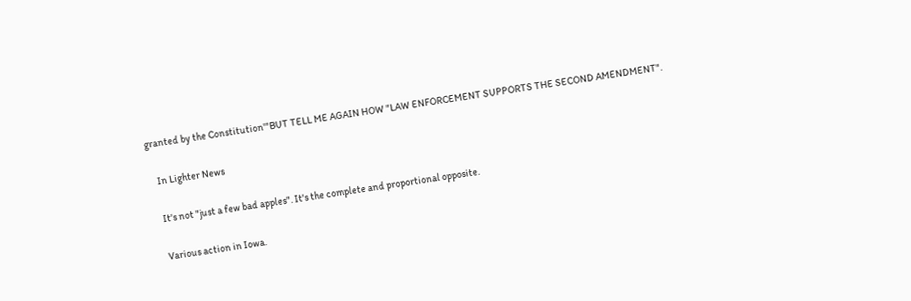granted by the Constitution'"BUT TELL ME AGAIN HOW "LAW ENFORCEMENT SUPPORTS THE SECOND AMENDMENT".

    In Lighter News

    It's not "just a few bad apples". It's the complete and proportional opposite.

    Various action in Iowa.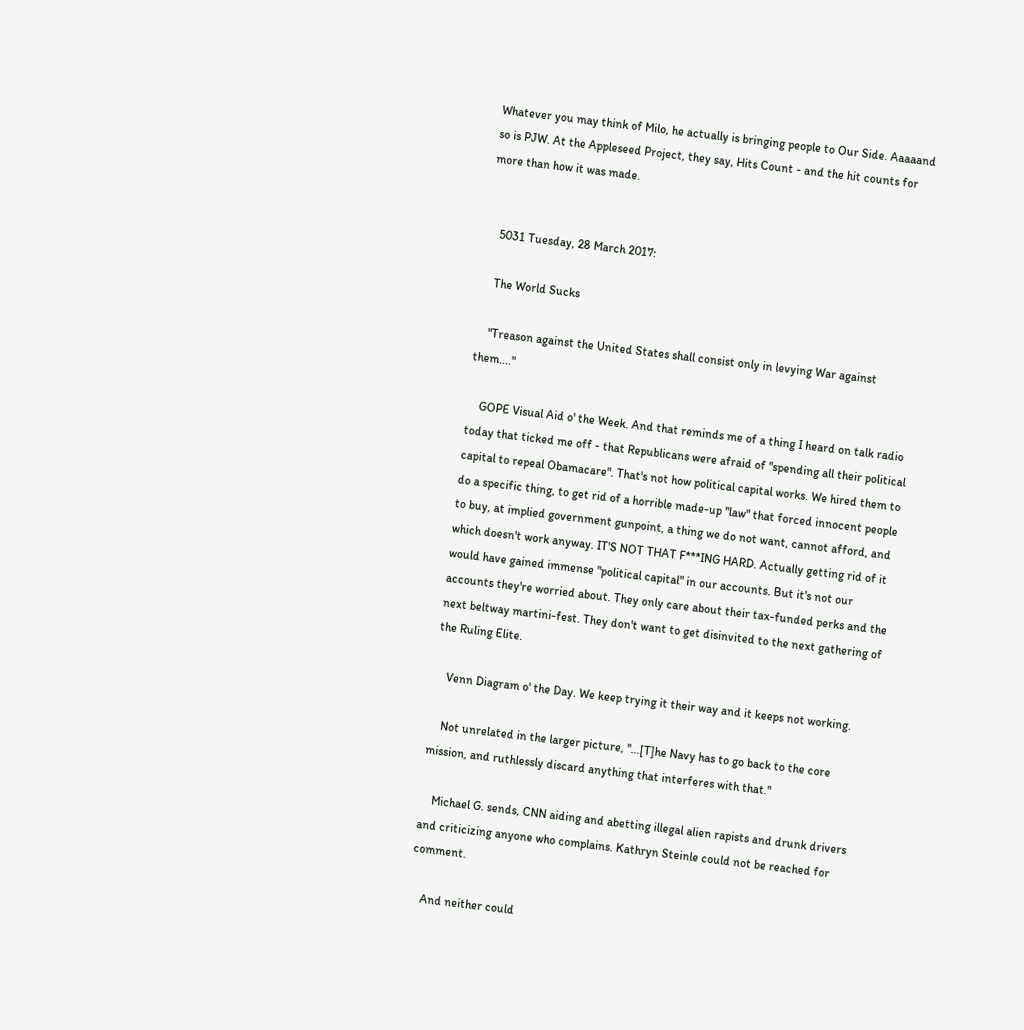Whatever you may think of Milo, he actually is bringing people to Our Side. Aaaaand so is PJW. At the Appleseed Project, they say, Hits Count - and the hit counts for more than how it was made.


    5031 Tuesday, 28 March 2017:

    The World Sucks

    "Treason against the United States shall consist only in levying War against them...."

    GOPE Visual Aid o' the Week. And that reminds me of a thing I heard on talk radio today that ticked me off - that Republicans were afraid of "spending all their political capital to repeal Obamacare". That's not how political capital works. We hired them to do a specific thing, to get rid of a horrible made-up "law" that forced innocent people to buy, at implied government gunpoint, a thing we do not want, cannot afford, and which doesn't work anyway. IT'S NOT THAT F***ING HARD. Actually getting rid of it would have gained immense "political capital" in our accounts. But it's not our accounts they're worried about. They only care about their tax-funded perks and the next beltway martini-fest. They don't want to get disinvited to the next gathering of the Ruling Elite.

    Venn Diagram o' the Day. We keep trying it their way and it keeps not working.

    Not unrelated in the larger picture, "...[T]he Navy has to go back to the core mission, and ruthlessly discard anything that interferes with that."

    Michael G. sends, CNN aiding and abetting illegal alien rapists and drunk drivers and criticizing anyone who complains. Kathryn Steinle could not be reached for comment.

    And neither could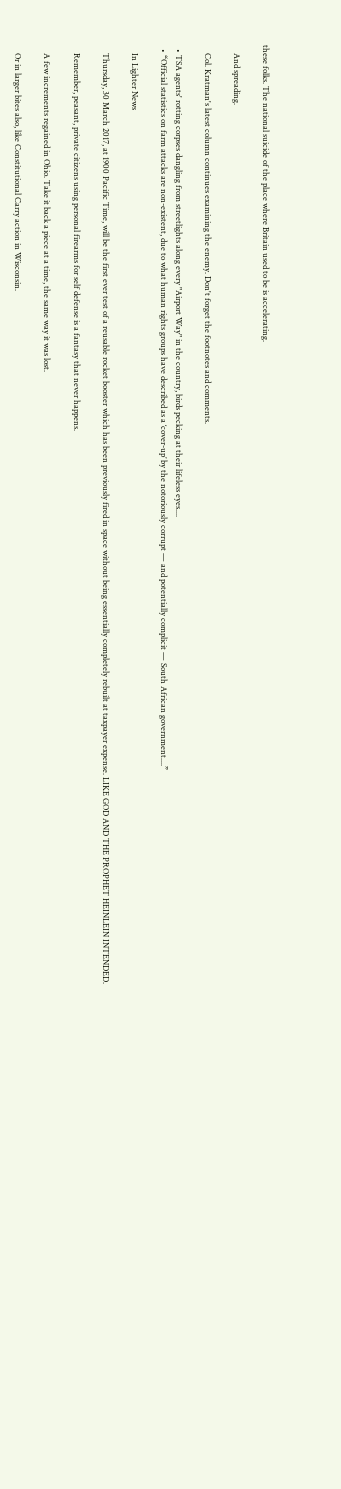these folks. The national suicide of the place where Britain used to be is accelerating.

    And spreading.

    Col. Kratman's latest column continues examining the enemy. Don't forget the footnotes and comments.

  • TSA agents' rotting corpses dangling from streetlights along every "Airport Way" in the country, birds pecking at their lifeless eyes....
  • “Official statistics on farm attacks are non-existent, due to what human rights groups have described as a ‘cover-up’ by the notoriously corrupt — and potentially complicit — South African government....”

    In Lighter News

    Thursday, 30 March 2017, at 1900 Pacific Time, will be the first ever test of a reusable rocket booster which has been previously fired in space without being essentially completely rebuilt at taxpayer expense. LIKE GOD AND THE PROPHET HEINLEIN INTENDED.

    Remember, peasant, private citizens using personal firearms for self defense is a fantasy that never happens.

    A few increments regained in Ohio. Take it back a piece at a time, the same way it was lost.

    Or in larger bites also, like Constitutional Carry action in Wisconsin.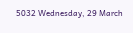5032 Wednesday, 29 March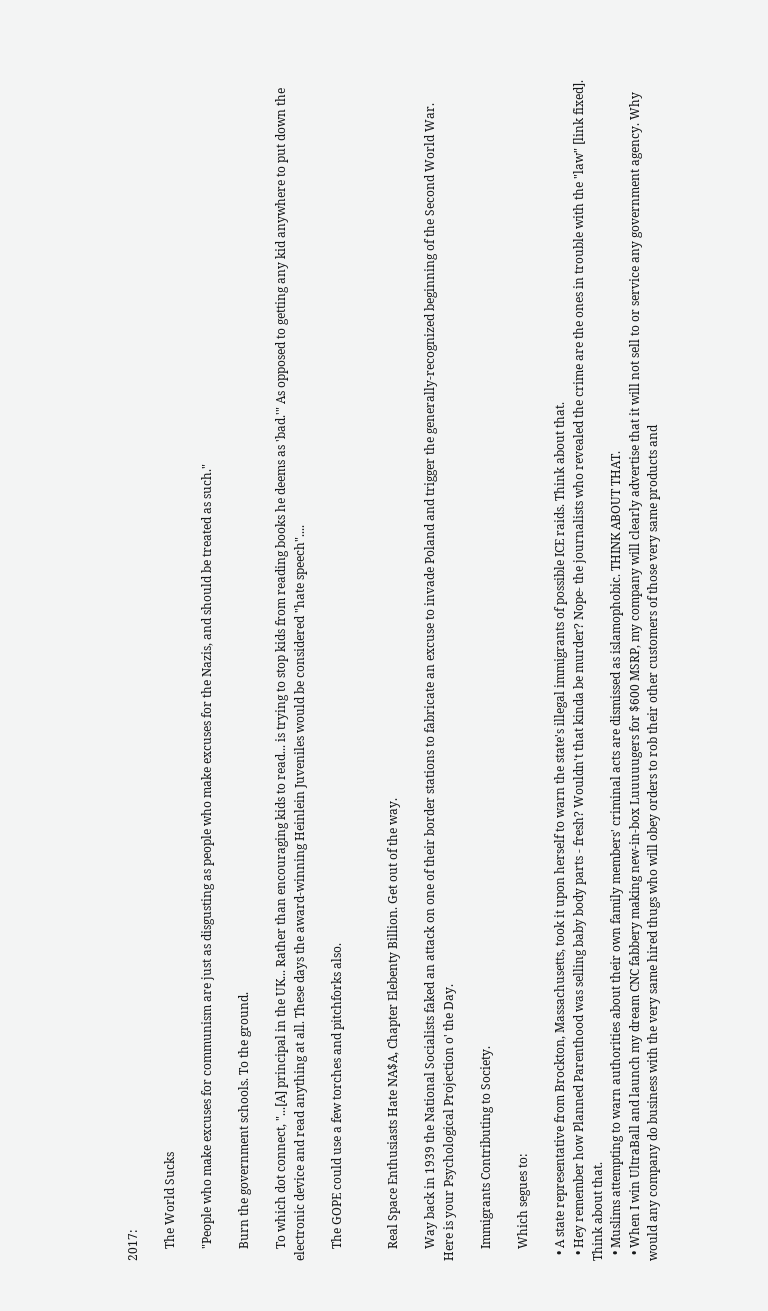2017:

    The World Sucks

    "People who make excuses for communism are just as disgusting as people who make excuses for the Nazis, and should be treated as such."

    Burn the government schools. To the ground.

    To which dot connect, "...[A] principal in the UK... Rather than encouraging kids to read... is trying to stop kids from reading books he deems as 'bad.'" As opposed to getting any kid anywhere to put down the electronic device and read anything at all. These days the award-winning Heinlein Juveniles would be considered "hate speech"....

    The GOPE could use a few torches and pitchforks also.


    Real Space Enthusiasts Hate NA$A, Chapter Elebenty Billion. Get out of the way.

    Way back in 1939 the National Socialists faked an attack on one of their border stations to fabricate an excuse to invade Poland and trigger the generally-recognized beginning of the Second World War. Here is your Psychological Projection o' the Day.

    Immigrants Contributing to Society.

    Which segues to:

  • A state representative from Brockton, Massachusetts, took it upon herself to warn the state's illegal immigrants of possible ICE raids. Think about that.
  • Hey remember how Planned Parenthood was selling baby body parts - fresh? Wouldn't that kinda be murder? Nope- the journalists who revealed the crime are the ones in trouble with the "law" [link fixed]. Think about that.
  • Muslims attempting to warn authorities about their own family members' criminal acts are dismissed as islamophobic. THINK ABOUT THAT.
  • When I win UltraBall and launch my dream CNC fabbery making new-in-box Luuuuugers for $600 MSRP, my company will clearly advertise that it will not sell to or service any government agency. Why would any company do business with the very same hired thugs who will obey orders to rob their other customers of those very same products and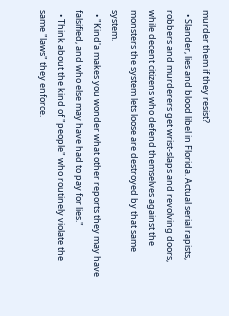murder them if they resist?
  • Slander, lies and blood libel in Florida. Actual serial rapists, robbers and murderers get wrist-slaps and revolving doors, while decent citizens who defend themselves against the monsters the system lets loose are destroyed by that same system.
  • "Kind'a makes you wonder what other reports they may have falsified, and who else may have had to pay for lies."
  • Think about the kind of "people" who routinely violate the same "laws" they enforce.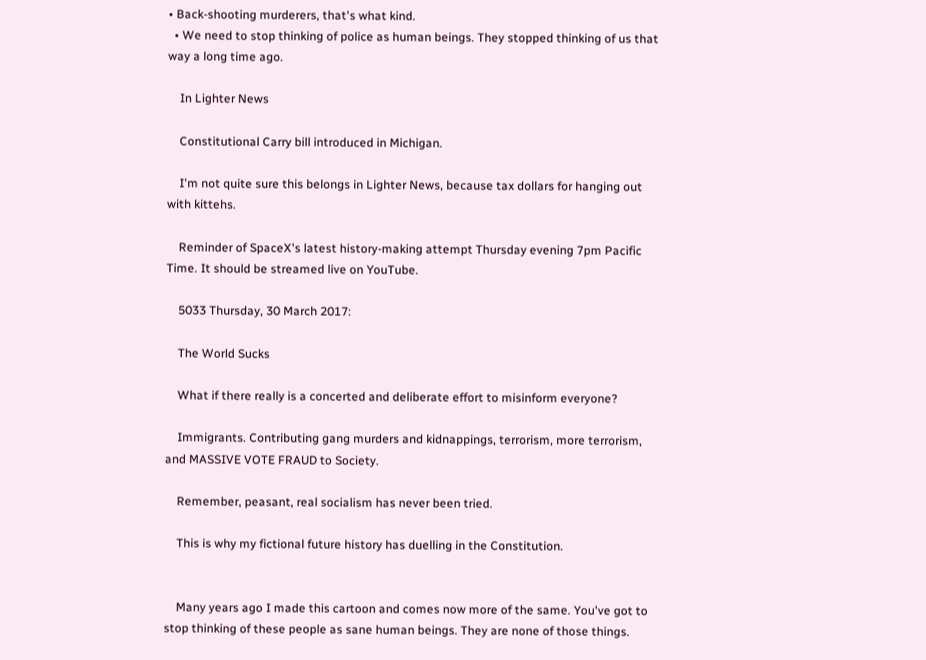• Back-shooting murderers, that's what kind.
  • We need to stop thinking of police as human beings. They stopped thinking of us that way a long time ago.

    In Lighter News

    Constitutional Carry bill introduced in Michigan.

    I'm not quite sure this belongs in Lighter News, because tax dollars for hanging out with kittehs.

    Reminder of SpaceX's latest history-making attempt Thursday evening 7pm Pacific Time. It should be streamed live on YouTube.

    5033 Thursday, 30 March 2017:

    The World Sucks

    What if there really is a concerted and deliberate effort to misinform everyone?

    Immigrants. Contributing gang murders and kidnappings, terrorism, more terrorism, and MASSIVE VOTE FRAUD to Society.

    Remember, peasant, real socialism has never been tried.

    This is why my fictional future history has duelling in the Constitution.


    Many years ago I made this cartoon and comes now more of the same. You've got to stop thinking of these people as sane human beings. They are none of those things.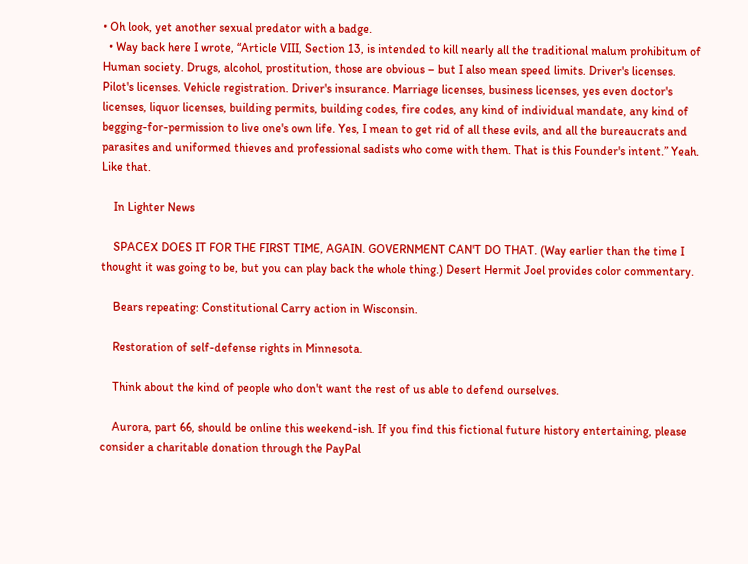• Oh look, yet another sexual predator with a badge.
  • Way back here I wrote, “Article VIII, Section 13, is intended to kill nearly all the traditional malum prohibitum of Human society. Drugs, alcohol, prostitution, those are obvious – but I also mean speed limits. Driver's licenses. Pilot's licenses. Vehicle registration. Driver's insurance. Marriage licenses, business licenses, yes even doctor's licenses, liquor licenses, building permits, building codes, fire codes, any kind of individual mandate, any kind of begging-for-permission to live one's own life. Yes, I mean to get rid of all these evils, and all the bureaucrats and parasites and uniformed thieves and professional sadists who come with them. That is this Founder's intent.” Yeah. Like that.

    In Lighter News

    SPACEX DOES IT FOR THE FIRST TIME, AGAIN. GOVERNMENT CAN'T DO THAT. (Way earlier than the time I thought it was going to be, but you can play back the whole thing.) Desert Hermit Joel provides color commentary.

    Bears repeating: Constitutional Carry action in Wisconsin.

    Restoration of self-defense rights in Minnesota.

    Think about the kind of people who don't want the rest of us able to defend ourselves.

    Aurora, part 66, should be online this weekend-ish. If you find this fictional future history entertaining, please consider a charitable donation through the PayPal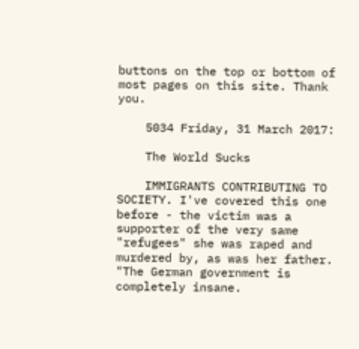buttons on the top or bottom of most pages on this site. Thank you.

    5034 Friday, 31 March 2017:

    The World Sucks

    IMMIGRANTS CONTRIBUTING TO SOCIETY. I've covered this one before - the victim was a supporter of the very same "refugees" she was raped and murdered by, as was her father. "The German government is completely insane.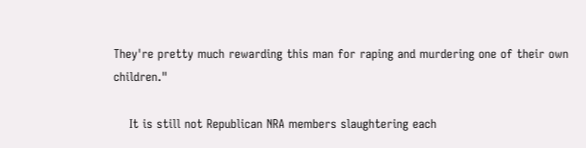They're pretty much rewarding this man for raping and murdering one of their own children."

    It is still not Republican NRA members slaughtering each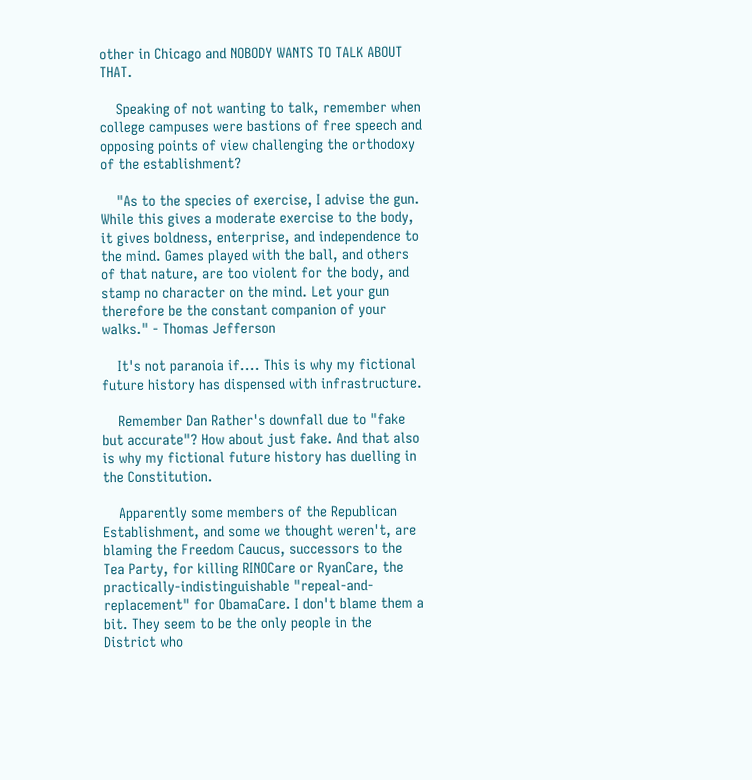other in Chicago and NOBODY WANTS TO TALK ABOUT THAT.

    Speaking of not wanting to talk, remember when college campuses were bastions of free speech and opposing points of view challenging the orthodoxy of the establishment?

    "As to the species of exercise, I advise the gun. While this gives a moderate exercise to the body, it gives boldness, enterprise, and independence to the mind. Games played with the ball, and others of that nature, are too violent for the body, and stamp no character on the mind. Let your gun therefore be the constant companion of your walks." - Thomas Jefferson

    It's not paranoia if.... This is why my fictional future history has dispensed with infrastructure.

    Remember Dan Rather's downfall due to "fake but accurate"? How about just fake. And that also is why my fictional future history has duelling in the Constitution.

    Apparently some members of the Republican Establishment, and some we thought weren't, are blaming the Freedom Caucus, successors to the Tea Party, for killing RINOCare or RyanCare, the practically-indistinguishable "repeal-and-replacement" for ObamaCare. I don't blame them a bit. They seem to be the only people in the District who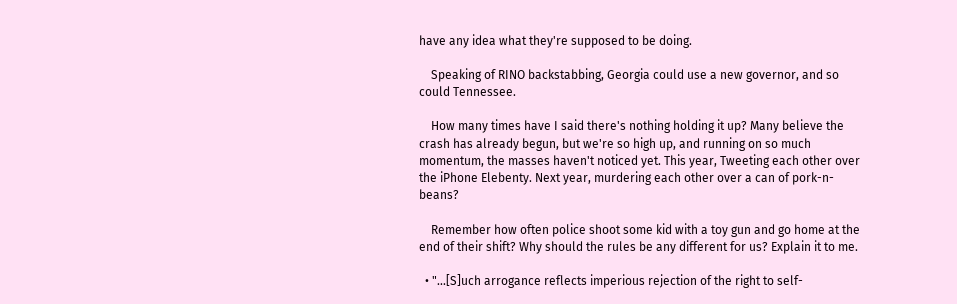have any idea what they're supposed to be doing.

    Speaking of RINO backstabbing, Georgia could use a new governor, and so could Tennessee.

    How many times have I said there's nothing holding it up? Many believe the crash has already begun, but we're so high up, and running on so much momentum, the masses haven't noticed yet. This year, Tweeting each other over the iPhone Elebenty. Next year, murdering each other over a can of pork-n-beans?

    Remember how often police shoot some kid with a toy gun and go home at the end of their shift? Why should the rules be any different for us? Explain it to me.

  • "...[S]uch arrogance reflects imperious rejection of the right to self-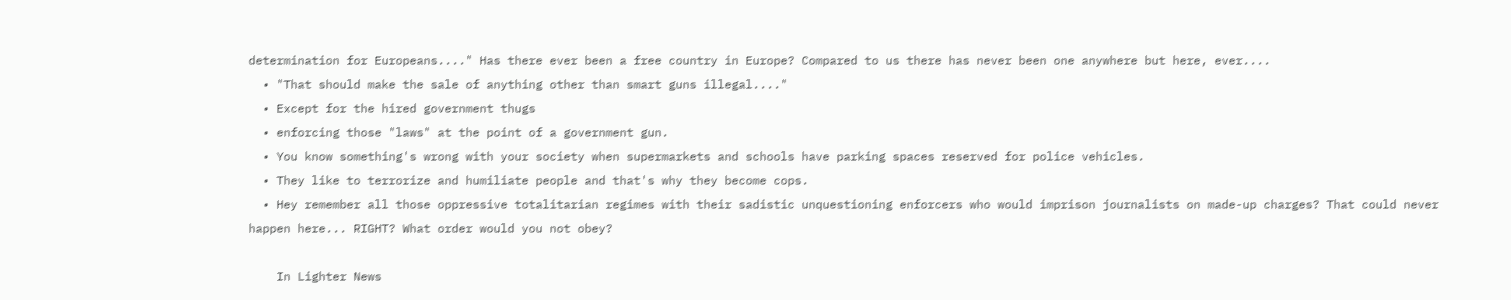determination for Europeans...." Has there ever been a free country in Europe? Compared to us there has never been one anywhere but here, ever....
  • "That should make the sale of anything other than smart guns illegal...."
  • Except for the hired government thugs
  • enforcing those "laws" at the point of a government gun.
  • You know something's wrong with your society when supermarkets and schools have parking spaces reserved for police vehicles.
  • They like to terrorize and humiliate people and that's why they become cops.
  • Hey remember all those oppressive totalitarian regimes with their sadistic unquestioning enforcers who would imprison journalists on made-up charges? That could never happen here... RIGHT? What order would you not obey?

    In Lighter News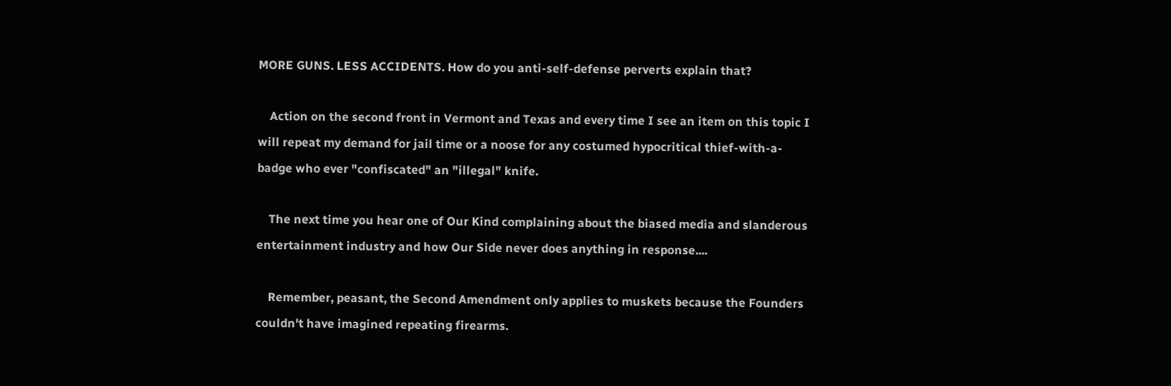MORE GUNS. LESS ACCIDENTS. How do you anti-self-defense perverts explain that?

    Action on the second front in Vermont and Texas and every time I see an item on this topic I will repeat my demand for jail time or a noose for any costumed hypocritical thief-with-a-badge who ever "confiscated" an "illegal" knife.

    The next time you hear one of Our Kind complaining about the biased media and slanderous entertainment industry and how Our Side never does anything in response....

    Remember, peasant, the Second Amendment only applies to muskets because the Founders couldn't have imagined repeating firearms.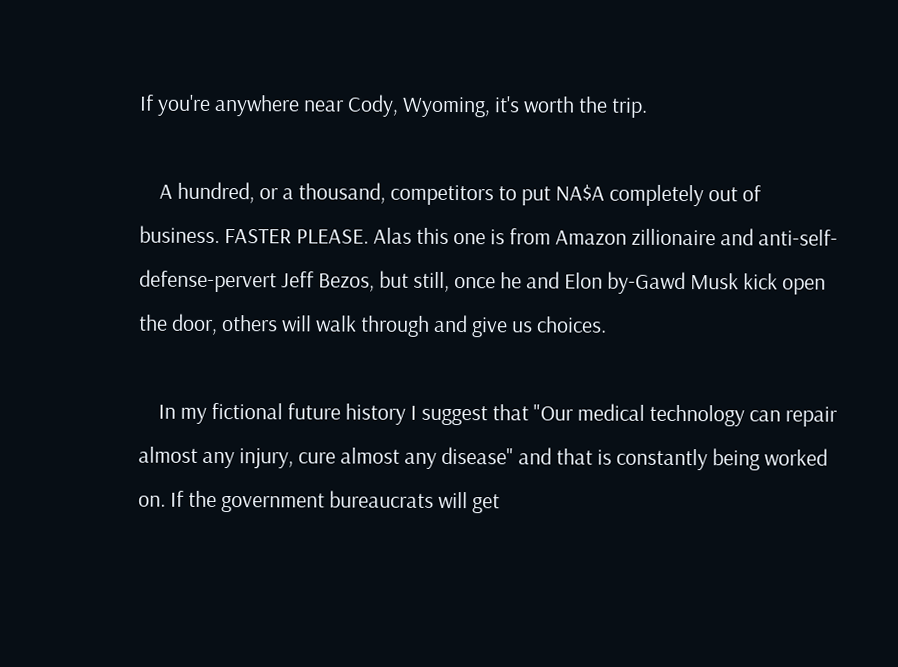If you're anywhere near Cody, Wyoming, it's worth the trip.

    A hundred, or a thousand, competitors to put NA$A completely out of business. FASTER PLEASE. Alas this one is from Amazon zillionaire and anti-self-defense-pervert Jeff Bezos, but still, once he and Elon by-Gawd Musk kick open the door, others will walk through and give us choices.

    In my fictional future history I suggest that "Our medical technology can repair almost any injury, cure almost any disease" and that is constantly being worked on. If the government bureaucrats will get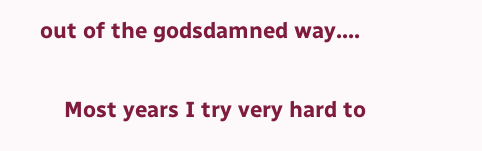out of the godsdamned way....

    Most years I try very hard to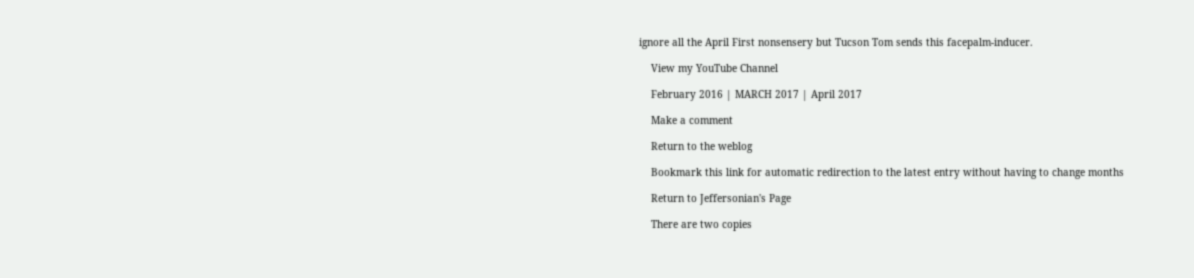ignore all the April First nonsensery but Tucson Tom sends this facepalm-inducer.

    View my YouTube Channel

    February 2016 | MARCH 2017 | April 2017

    Make a comment

    Return to the weblog

    Bookmark this link for automatic redirection to the latest entry without having to change months

    Return to Jeffersonian's Page

    There are two copies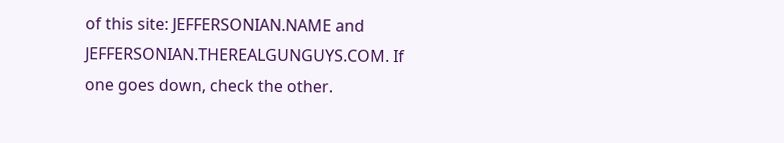of this site: JEFFERSONIAN.NAME and JEFFERSONIAN.THEREALGUNGUYS.COM. If one goes down, check the other.